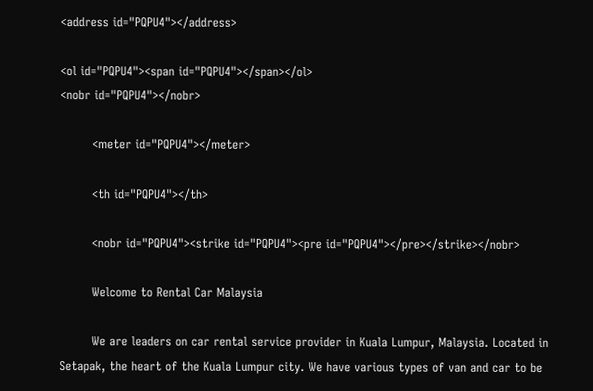<address id="PQPU4"></address>

<ol id="PQPU4"><span id="PQPU4"></span></ol>
<nobr id="PQPU4"></nobr>

        <meter id="PQPU4"></meter>

        <th id="PQPU4"></th>

        <nobr id="PQPU4"><strike id="PQPU4"><pre id="PQPU4"></pre></strike></nobr>

        Welcome to Rental Car Malaysia

        We are leaders on car rental service provider in Kuala Lumpur, Malaysia. Located in Setapak, the heart of the Kuala Lumpur city. We have various types of van and car to be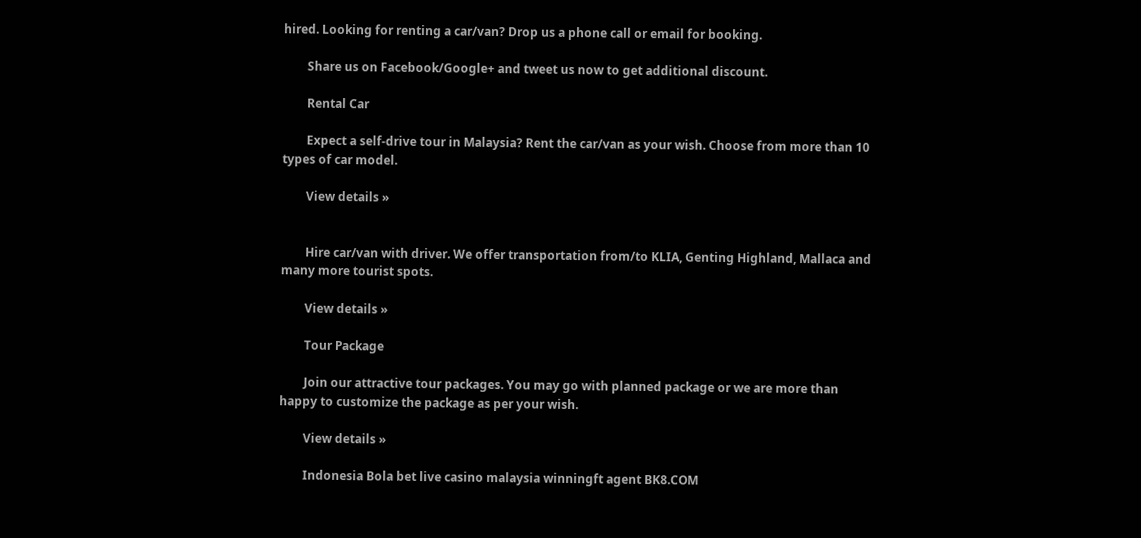hired. Looking for renting a car/van? Drop us a phone call or email for booking.

        Share us on Facebook/Google+ and tweet us now to get additional discount.

        Rental Car

        Expect a self-drive tour in Malaysia? Rent the car/van as your wish. Choose from more than 10 types of car model.

        View details »


        Hire car/van with driver. We offer transportation from/to KLIA, Genting Highland, Mallaca and many more tourist spots.

        View details »

        Tour Package

        Join our attractive tour packages. You may go with planned package or we are more than happy to customize the package as per your wish.

        View details »

        Indonesia Bola bet live casino malaysia winningft agent BK8.COM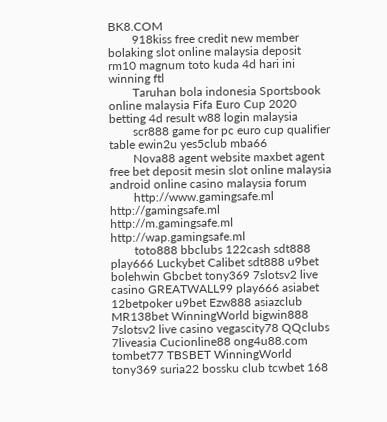BK8.COM
        918kiss free credit new member bolaking slot online malaysia deposit rm10 magnum toto kuda 4d hari ini winning ftl
        Taruhan bola indonesia Sportsbook online malaysia Fifa Euro Cup 2020 betting 4d result w88 login malaysia
        scr888 game for pc euro cup qualifier table ewin2u yes5club mba66
        Nova88 agent website maxbet agent free bet deposit mesin slot online malaysia android online casino malaysia forum
        http://www.gamingsafe.ml http://gamingsafe.ml http://m.gamingsafe.ml http://wap.gamingsafe.ml
        toto888 bbclubs 122cash sdt888 play666 Luckybet Calibet sdt888 u9bet bolehwin Gbcbet tony369 7slotsv2 live casino GREATWALL99 play666 asiabet 12betpoker u9bet Ezw888 asiazclub MR138bet WinningWorld bigwin888 7slotsv2 live casino vegascity78 QQclubs 7liveasia Cucionline88 ong4u88.com tombet77 TBSBET WinningWorld tony369 suria22 bossku club tcwbet 168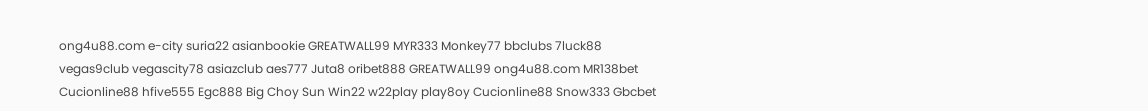ong4u88.com e-city suria22 asianbookie GREATWALL99 MYR333 Monkey77 bbclubs 7luck88 vegas9club vegascity78 asiazclub aes777 Juta8 oribet888 GREATWALL99 ong4u88.com MR138bet Cucionline88 hfive555 Egc888 Big Choy Sun Win22 w22play play8oy Cucionline88 Snow333 Gbcbet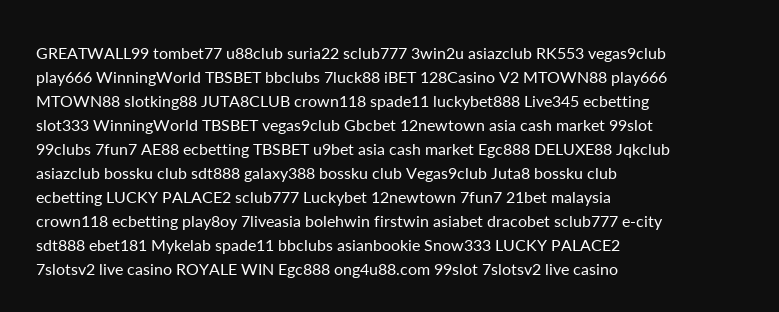GREATWALL99 tombet77 u88club suria22 sclub777 3win2u asiazclub RK553 vegas9club play666 WinningWorld TBSBET bbclubs 7luck88 iBET 128Casino V2 MTOWN88 play666 MTOWN88 slotking88 JUTA8CLUB crown118 spade11 luckybet888 Live345 ecbetting slot333 WinningWorld TBSBET vegas9club Gbcbet 12newtown asia cash market 99slot 99clubs 7fun7 AE88 ecbetting TBSBET u9bet asia cash market Egc888 DELUXE88 Jqkclub asiazclub bossku club sdt888 galaxy388 bossku club Vegas9club Juta8 bossku club ecbetting LUCKY PALACE2 sclub777 Luckybet 12newtown 7fun7 21bet malaysia crown118 ecbetting play8oy 7liveasia bolehwin firstwin asiabet dracobet sclub777 e-city sdt888 ebet181 Mykelab spade11 bbclubs asianbookie Snow333 LUCKY PALACE2 7slotsv2 live casino ROYALE WIN Egc888 ong4u88.com 99slot 7slotsv2 live casino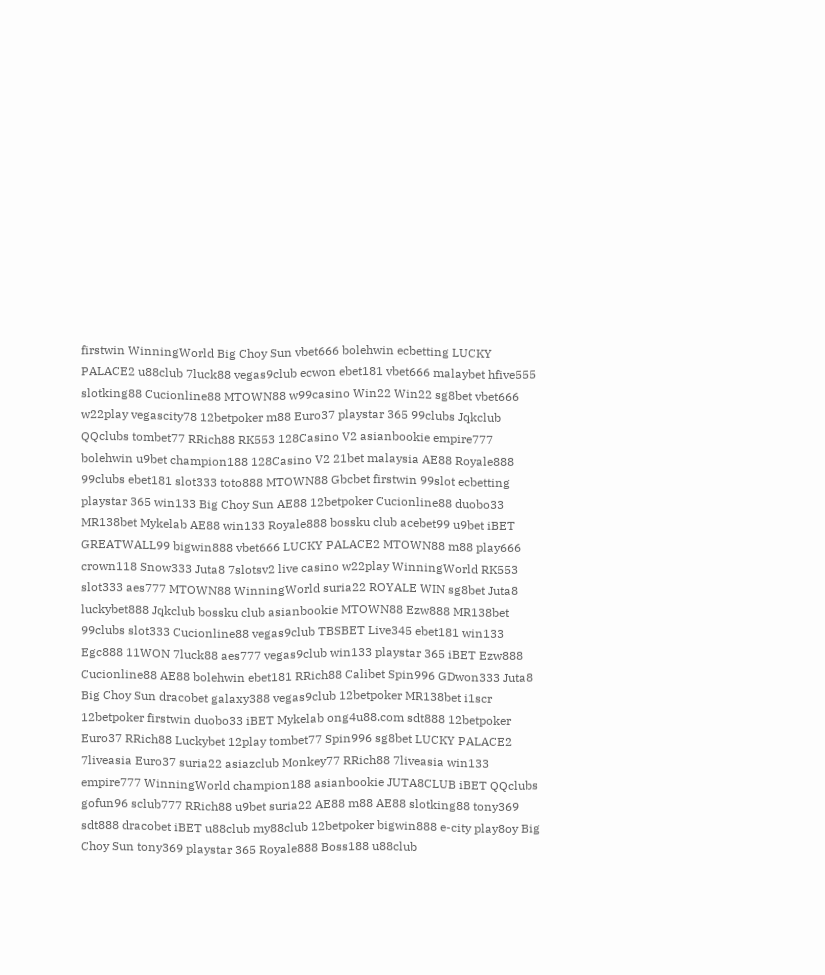firstwin WinningWorld Big Choy Sun vbet666 bolehwin ecbetting LUCKY PALACE2 u88club 7luck88 vegas9club ecwon ebet181 vbet666 malaybet hfive555 slotking88 Cucionline88 MTOWN88 w99casino Win22 Win22 sg8bet vbet666 w22play vegascity78 12betpoker m88 Euro37 playstar 365 99clubs Jqkclub QQclubs tombet77 RRich88 RK553 128Casino V2 asianbookie empire777 bolehwin u9bet champion188 128Casino V2 21bet malaysia AE88 Royale888 99clubs ebet181 slot333 toto888 MTOWN88 Gbcbet firstwin 99slot ecbetting playstar 365 win133 Big Choy Sun AE88 12betpoker Cucionline88 duobo33 MR138bet Mykelab AE88 win133 Royale888 bossku club acebet99 u9bet iBET GREATWALL99 bigwin888 vbet666 LUCKY PALACE2 MTOWN88 m88 play666 crown118 Snow333 Juta8 7slotsv2 live casino w22play WinningWorld RK553 slot333 aes777 MTOWN88 WinningWorld suria22 ROYALE WIN sg8bet Juta8 luckybet888 Jqkclub bossku club asianbookie MTOWN88 Ezw888 MR138bet 99clubs slot333 Cucionline88 vegas9club TBSBET Live345 ebet181 win133 Egc888 11WON 7luck88 aes777 vegas9club win133 playstar 365 iBET Ezw888 Cucionline88 AE88 bolehwin ebet181 RRich88 Calibet Spin996 GDwon333 Juta8 Big Choy Sun dracobet galaxy388 vegas9club 12betpoker MR138bet i1scr 12betpoker firstwin duobo33 iBET Mykelab ong4u88.com sdt888 12betpoker Euro37 RRich88 Luckybet 12play tombet77 Spin996 sg8bet LUCKY PALACE2 7liveasia Euro37 suria22 asiazclub Monkey77 RRich88 7liveasia win133 empire777 WinningWorld champion188 asianbookie JUTA8CLUB iBET QQclubs gofun96 sclub777 RRich88 u9bet suria22 AE88 m88 AE88 slotking88 tony369 sdt888 dracobet iBET u88club my88club 12betpoker bigwin888 e-city play8oy Big Choy Sun tony369 playstar 365 Royale888 Boss188 u88club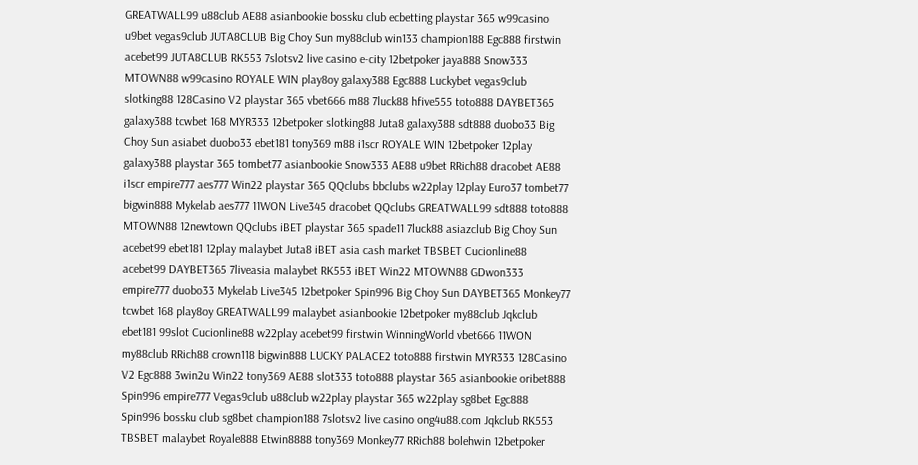GREATWALL99 u88club AE88 asianbookie bossku club ecbetting playstar 365 w99casino u9bet vegas9club JUTA8CLUB Big Choy Sun my88club win133 champion188 Egc888 firstwin acebet99 JUTA8CLUB RK553 7slotsv2 live casino e-city 12betpoker jaya888 Snow333 MTOWN88 w99casino ROYALE WIN play8oy galaxy388 Egc888 Luckybet vegas9club slotking88 128Casino V2 playstar 365 vbet666 m88 7luck88 hfive555 toto888 DAYBET365 galaxy388 tcwbet 168 MYR333 12betpoker slotking88 Juta8 galaxy388 sdt888 duobo33 Big Choy Sun asiabet duobo33 ebet181 tony369 m88 i1scr ROYALE WIN 12betpoker 12play galaxy388 playstar 365 tombet77 asianbookie Snow333 AE88 u9bet RRich88 dracobet AE88 i1scr empire777 aes777 Win22 playstar 365 QQclubs bbclubs w22play 12play Euro37 tombet77 bigwin888 Mykelab aes777 11WON Live345 dracobet QQclubs GREATWALL99 sdt888 toto888 MTOWN88 12newtown QQclubs iBET playstar 365 spade11 7luck88 asiazclub Big Choy Sun acebet99 ebet181 12play malaybet Juta8 iBET asia cash market TBSBET Cucionline88 acebet99 DAYBET365 7liveasia malaybet RK553 iBET Win22 MTOWN88 GDwon333 empire777 duobo33 Mykelab Live345 12betpoker Spin996 Big Choy Sun DAYBET365 Monkey77 tcwbet 168 play8oy GREATWALL99 malaybet asianbookie 12betpoker my88club Jqkclub ebet181 99slot Cucionline88 w22play acebet99 firstwin WinningWorld vbet666 11WON my88club RRich88 crown118 bigwin888 LUCKY PALACE2 toto888 firstwin MYR333 128Casino V2 Egc888 3win2u Win22 tony369 AE88 slot333 toto888 playstar 365 asianbookie oribet888 Spin996 empire777 Vegas9club u88club w22play playstar 365 w22play sg8bet Egc888 Spin996 bossku club sg8bet champion188 7slotsv2 live casino ong4u88.com Jqkclub RK553 TBSBET malaybet Royale888 Etwin8888 tony369 Monkey77 RRich88 bolehwin 12betpoker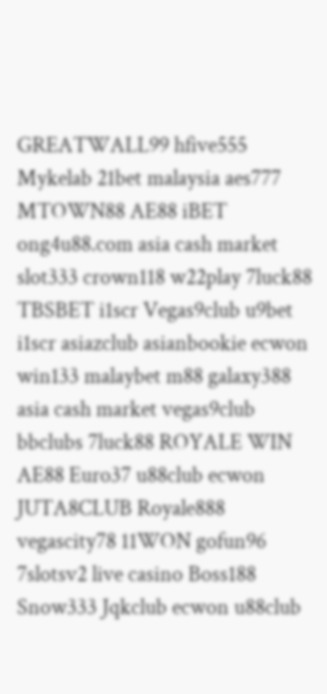GREATWALL99 hfive555 Mykelab 21bet malaysia aes777 MTOWN88 AE88 iBET ong4u88.com asia cash market slot333 crown118 w22play 7luck88 TBSBET i1scr Vegas9club u9bet i1scr asiazclub asianbookie ecwon win133 malaybet m88 galaxy388 asia cash market vegas9club bbclubs 7luck88 ROYALE WIN AE88 Euro37 u88club ecwon JUTA8CLUB Royale888 vegascity78 11WON gofun96 7slotsv2 live casino Boss188 Snow333 Jqkclub ecwon u88club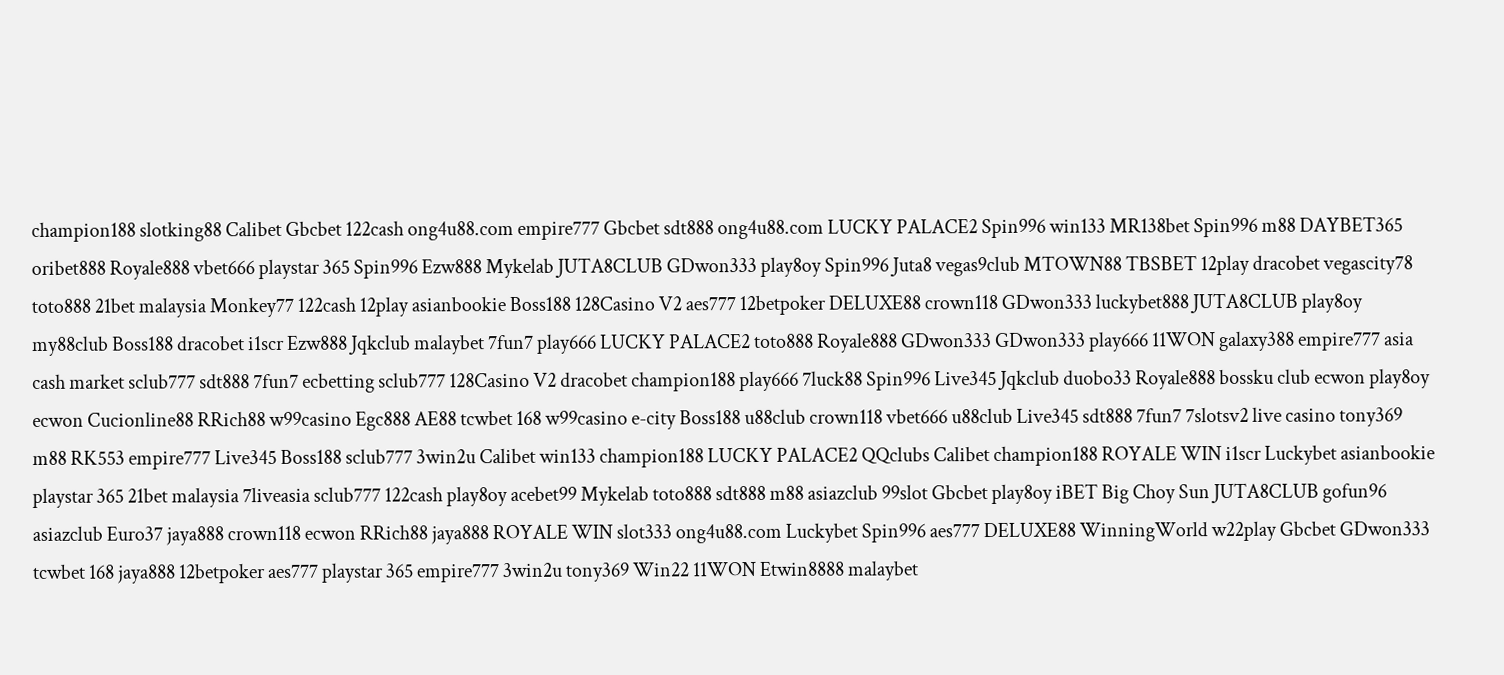champion188 slotking88 Calibet Gbcbet 122cash ong4u88.com empire777 Gbcbet sdt888 ong4u88.com LUCKY PALACE2 Spin996 win133 MR138bet Spin996 m88 DAYBET365 oribet888 Royale888 vbet666 playstar 365 Spin996 Ezw888 Mykelab JUTA8CLUB GDwon333 play8oy Spin996 Juta8 vegas9club MTOWN88 TBSBET 12play dracobet vegascity78 toto888 21bet malaysia Monkey77 122cash 12play asianbookie Boss188 128Casino V2 aes777 12betpoker DELUXE88 crown118 GDwon333 luckybet888 JUTA8CLUB play8oy my88club Boss188 dracobet i1scr Ezw888 Jqkclub malaybet 7fun7 play666 LUCKY PALACE2 toto888 Royale888 GDwon333 GDwon333 play666 11WON galaxy388 empire777 asia cash market sclub777 sdt888 7fun7 ecbetting sclub777 128Casino V2 dracobet champion188 play666 7luck88 Spin996 Live345 Jqkclub duobo33 Royale888 bossku club ecwon play8oy ecwon Cucionline88 RRich88 w99casino Egc888 AE88 tcwbet 168 w99casino e-city Boss188 u88club crown118 vbet666 u88club Live345 sdt888 7fun7 7slotsv2 live casino tony369 m88 RK553 empire777 Live345 Boss188 sclub777 3win2u Calibet win133 champion188 LUCKY PALACE2 QQclubs Calibet champion188 ROYALE WIN i1scr Luckybet asianbookie playstar 365 21bet malaysia 7liveasia sclub777 122cash play8oy acebet99 Mykelab toto888 sdt888 m88 asiazclub 99slot Gbcbet play8oy iBET Big Choy Sun JUTA8CLUB gofun96 asiazclub Euro37 jaya888 crown118 ecwon RRich88 jaya888 ROYALE WIN slot333 ong4u88.com Luckybet Spin996 aes777 DELUXE88 WinningWorld w22play Gbcbet GDwon333 tcwbet 168 jaya888 12betpoker aes777 playstar 365 empire777 3win2u tony369 Win22 11WON Etwin8888 malaybet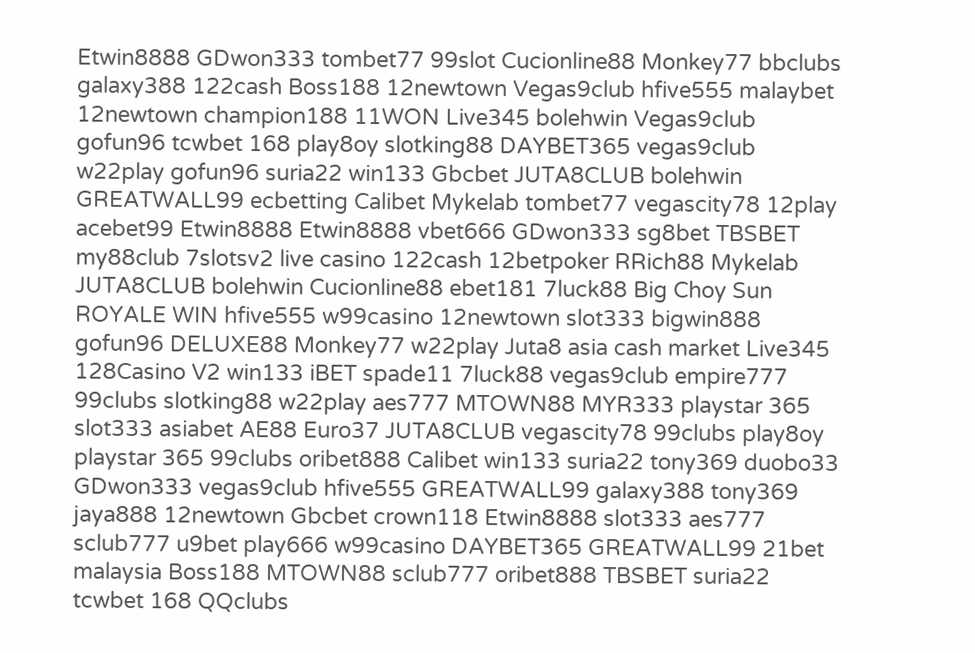Etwin8888 GDwon333 tombet77 99slot Cucionline88 Monkey77 bbclubs galaxy388 122cash Boss188 12newtown Vegas9club hfive555 malaybet 12newtown champion188 11WON Live345 bolehwin Vegas9club gofun96 tcwbet 168 play8oy slotking88 DAYBET365 vegas9club w22play gofun96 suria22 win133 Gbcbet JUTA8CLUB bolehwin GREATWALL99 ecbetting Calibet Mykelab tombet77 vegascity78 12play acebet99 Etwin8888 Etwin8888 vbet666 GDwon333 sg8bet TBSBET my88club 7slotsv2 live casino 122cash 12betpoker RRich88 Mykelab JUTA8CLUB bolehwin Cucionline88 ebet181 7luck88 Big Choy Sun ROYALE WIN hfive555 w99casino 12newtown slot333 bigwin888 gofun96 DELUXE88 Monkey77 w22play Juta8 asia cash market Live345 128Casino V2 win133 iBET spade11 7luck88 vegas9club empire777 99clubs slotking88 w22play aes777 MTOWN88 MYR333 playstar 365 slot333 asiabet AE88 Euro37 JUTA8CLUB vegascity78 99clubs play8oy playstar 365 99clubs oribet888 Calibet win133 suria22 tony369 duobo33 GDwon333 vegas9club hfive555 GREATWALL99 galaxy388 tony369 jaya888 12newtown Gbcbet crown118 Etwin8888 slot333 aes777 sclub777 u9bet play666 w99casino DAYBET365 GREATWALL99 21bet malaysia Boss188 MTOWN88 sclub777 oribet888 TBSBET suria22 tcwbet 168 QQclubs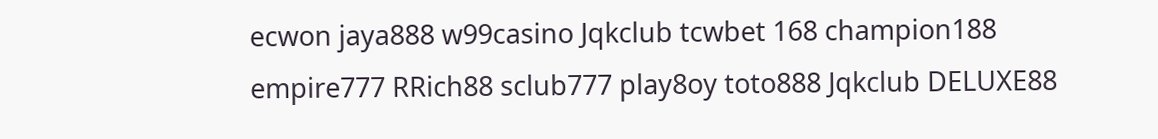ecwon jaya888 w99casino Jqkclub tcwbet 168 champion188 empire777 RRich88 sclub777 play8oy toto888 Jqkclub DELUXE88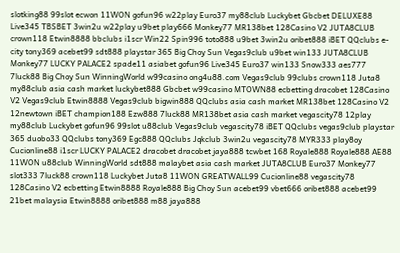slotking88 99slot ecwon 11WON gofun96 w22play Euro37 my88club Luckybet Gbcbet DELUXE88 Live345 TBSBET 3win2u w22play u9bet play666 Monkey77 MR138bet 128Casino V2 JUTA8CLUB crown118 Etwin8888 bbclubs i1scr Win22 Spin996 toto888 u9bet 3win2u oribet888 iBET QQclubs e-city tony369 acebet99 sdt888 playstar 365 Big Choy Sun Vegas9club u9bet win133 JUTA8CLUB Monkey77 LUCKY PALACE2 spade11 asiabet gofun96 Live345 Euro37 win133 Snow333 aes777 7luck88 Big Choy Sun WinningWorld w99casino ong4u88.com Vegas9club 99clubs crown118 Juta8 my88club asia cash market luckybet888 Gbcbet w99casino MTOWN88 ecbetting dracobet 128Casino V2 Vegas9club Etwin8888 Vegas9club bigwin888 QQclubs asia cash market MR138bet 128Casino V2 12newtown iBET champion188 Ezw888 7luck88 MR138bet asia cash market vegascity78 12play my88club Luckybet gofun96 99slot u88club Vegas9club vegascity78 iBET QQclubs vegas9club playstar 365 duobo33 QQclubs tony369 Egc888 QQclubs Jqkclub 3win2u vegascity78 MYR333 play8oy Cucionline88 i1scr LUCKY PALACE2 dracobet dracobet jaya888 tcwbet 168 Royale888 Royale888 AE88 11WON u88club WinningWorld sdt888 malaybet asia cash market JUTA8CLUB Euro37 Monkey77 slot333 7luck88 crown118 Luckybet Juta8 11WON GREATWALL99 Cucionline88 vegascity78 128Casino V2 ecbetting Etwin8888 Royale888 Big Choy Sun acebet99 vbet666 oribet888 acebet99 21bet malaysia Etwin8888 oribet888 m88 jaya888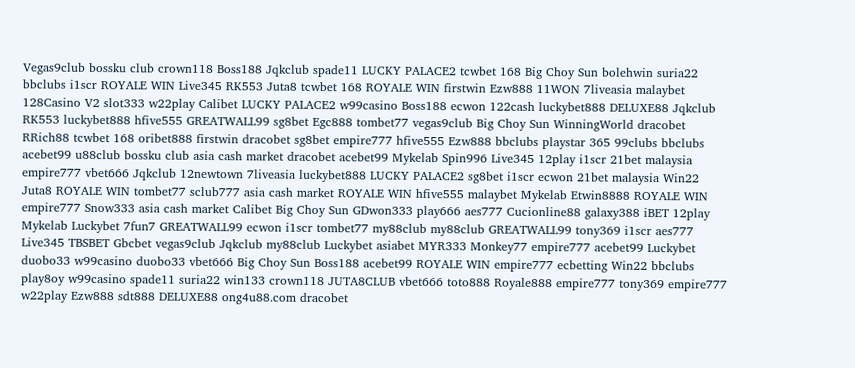Vegas9club bossku club crown118 Boss188 Jqkclub spade11 LUCKY PALACE2 tcwbet 168 Big Choy Sun bolehwin suria22 bbclubs i1scr ROYALE WIN Live345 RK553 Juta8 tcwbet 168 ROYALE WIN firstwin Ezw888 11WON 7liveasia malaybet 128Casino V2 slot333 w22play Calibet LUCKY PALACE2 w99casino Boss188 ecwon 122cash luckybet888 DELUXE88 Jqkclub RK553 luckybet888 hfive555 GREATWALL99 sg8bet Egc888 tombet77 vegas9club Big Choy Sun WinningWorld dracobet RRich88 tcwbet 168 oribet888 firstwin dracobet sg8bet empire777 hfive555 Ezw888 bbclubs playstar 365 99clubs bbclubs acebet99 u88club bossku club asia cash market dracobet acebet99 Mykelab Spin996 Live345 12play i1scr 21bet malaysia empire777 vbet666 Jqkclub 12newtown 7liveasia luckybet888 LUCKY PALACE2 sg8bet i1scr ecwon 21bet malaysia Win22 Juta8 ROYALE WIN tombet77 sclub777 asia cash market ROYALE WIN hfive555 malaybet Mykelab Etwin8888 ROYALE WIN empire777 Snow333 asia cash market Calibet Big Choy Sun GDwon333 play666 aes777 Cucionline88 galaxy388 iBET 12play Mykelab Luckybet 7fun7 GREATWALL99 ecwon i1scr tombet77 my88club my88club GREATWALL99 tony369 i1scr aes777 Live345 TBSBET Gbcbet vegas9club Jqkclub my88club Luckybet asiabet MYR333 Monkey77 empire777 acebet99 Luckybet duobo33 w99casino duobo33 vbet666 Big Choy Sun Boss188 acebet99 ROYALE WIN empire777 ecbetting Win22 bbclubs play8oy w99casino spade11 suria22 win133 crown118 JUTA8CLUB vbet666 toto888 Royale888 empire777 tony369 empire777 w22play Ezw888 sdt888 DELUXE88 ong4u88.com dracobet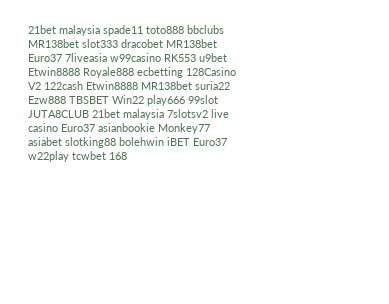21bet malaysia spade11 toto888 bbclubs MR138bet slot333 dracobet MR138bet Euro37 7liveasia w99casino RK553 u9bet Etwin8888 Royale888 ecbetting 128Casino V2 122cash Etwin8888 MR138bet suria22 Ezw888 TBSBET Win22 play666 99slot JUTA8CLUB 21bet malaysia 7slotsv2 live casino Euro37 asianbookie Monkey77 asiabet slotking88 bolehwin iBET Euro37 w22play tcwbet 168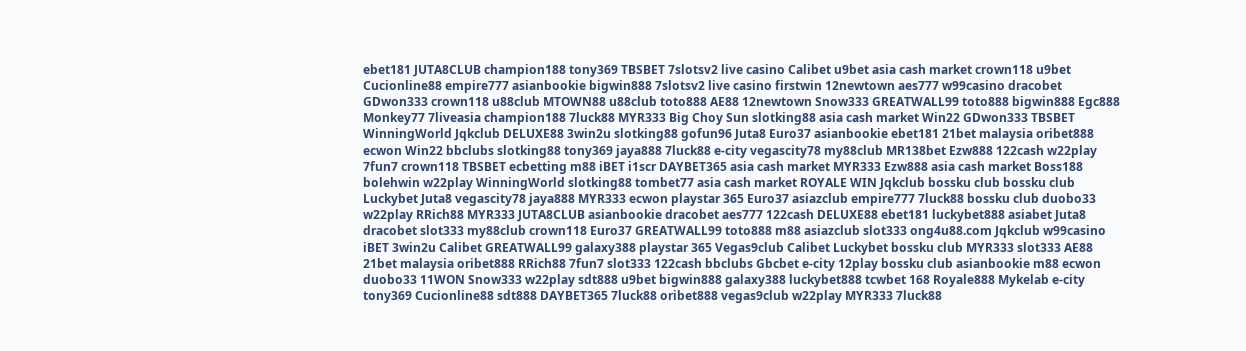ebet181 JUTA8CLUB champion188 tony369 TBSBET 7slotsv2 live casino Calibet u9bet asia cash market crown118 u9bet Cucionline88 empire777 asianbookie bigwin888 7slotsv2 live casino firstwin 12newtown aes777 w99casino dracobet GDwon333 crown118 u88club MTOWN88 u88club toto888 AE88 12newtown Snow333 GREATWALL99 toto888 bigwin888 Egc888 Monkey77 7liveasia champion188 7luck88 MYR333 Big Choy Sun slotking88 asia cash market Win22 GDwon333 TBSBET WinningWorld Jqkclub DELUXE88 3win2u slotking88 gofun96 Juta8 Euro37 asianbookie ebet181 21bet malaysia oribet888 ecwon Win22 bbclubs slotking88 tony369 jaya888 7luck88 e-city vegascity78 my88club MR138bet Ezw888 122cash w22play 7fun7 crown118 TBSBET ecbetting m88 iBET i1scr DAYBET365 asia cash market MYR333 Ezw888 asia cash market Boss188 bolehwin w22play WinningWorld slotking88 tombet77 asia cash market ROYALE WIN Jqkclub bossku club bossku club Luckybet Juta8 vegascity78 jaya888 MYR333 ecwon playstar 365 Euro37 asiazclub empire777 7luck88 bossku club duobo33 w22play RRich88 MYR333 JUTA8CLUB asianbookie dracobet aes777 122cash DELUXE88 ebet181 luckybet888 asiabet Juta8 dracobet slot333 my88club crown118 Euro37 GREATWALL99 toto888 m88 asiazclub slot333 ong4u88.com Jqkclub w99casino iBET 3win2u Calibet GREATWALL99 galaxy388 playstar 365 Vegas9club Calibet Luckybet bossku club MYR333 slot333 AE88 21bet malaysia oribet888 RRich88 7fun7 slot333 122cash bbclubs Gbcbet e-city 12play bossku club asianbookie m88 ecwon duobo33 11WON Snow333 w22play sdt888 u9bet bigwin888 galaxy388 luckybet888 tcwbet 168 Royale888 Mykelab e-city tony369 Cucionline88 sdt888 DAYBET365 7luck88 oribet888 vegas9club w22play MYR333 7luck88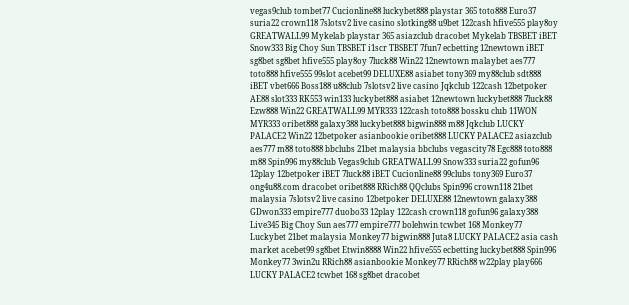vegas9club tombet77 Cucionline88 luckybet888 playstar 365 toto888 Euro37 suria22 crown118 7slotsv2 live casino slotking88 u9bet 122cash hfive555 play8oy GREATWALL99 Mykelab playstar 365 asiazclub dracobet Mykelab TBSBET iBET Snow333 Big Choy Sun TBSBET i1scr TBSBET 7fun7 ecbetting 12newtown iBET sg8bet sg8bet hfive555 play8oy 7luck88 Win22 12newtown malaybet aes777 toto888 hfive555 99slot acebet99 DELUXE88 asiabet tony369 my88club sdt888 iBET vbet666 Boss188 u88club 7slotsv2 live casino Jqkclub 122cash 12betpoker AE88 slot333 RK553 win133 luckybet888 asiabet 12newtown luckybet888 7luck88 Ezw888 Win22 GREATWALL99 MYR333 122cash toto888 bossku club 11WON MYR333 oribet888 galaxy388 luckybet888 bigwin888 m88 Jqkclub LUCKY PALACE2 Win22 12betpoker asianbookie oribet888 LUCKY PALACE2 asiazclub aes777 m88 toto888 bbclubs 21bet malaysia bbclubs vegascity78 Egc888 toto888 m88 Spin996 my88club Vegas9club GREATWALL99 Snow333 suria22 gofun96 12play 12betpoker iBET 7luck88 iBET Cucionline88 99clubs tony369 Euro37 ong4u88.com dracobet oribet888 RRich88 QQclubs Spin996 crown118 21bet malaysia 7slotsv2 live casino 12betpoker DELUXE88 12newtown galaxy388 GDwon333 empire777 duobo33 12play 122cash crown118 gofun96 galaxy388 Live345 Big Choy Sun aes777 empire777 bolehwin tcwbet 168 Monkey77 Luckybet 21bet malaysia Monkey77 bigwin888 Juta8 LUCKY PALACE2 asia cash market acebet99 sg8bet Etwin8888 Win22 hfive555 ecbetting luckybet888 Spin996 Monkey77 3win2u RRich88 asianbookie Monkey77 RRich88 w22play play666 LUCKY PALACE2 tcwbet 168 sg8bet dracobet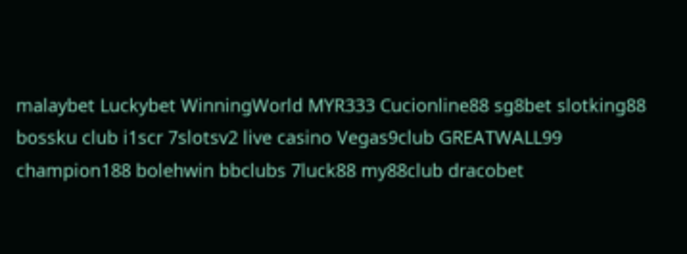malaybet Luckybet WinningWorld MYR333 Cucionline88 sg8bet slotking88 bossku club i1scr 7slotsv2 live casino Vegas9club GREATWALL99 champion188 bolehwin bbclubs 7luck88 my88club dracobet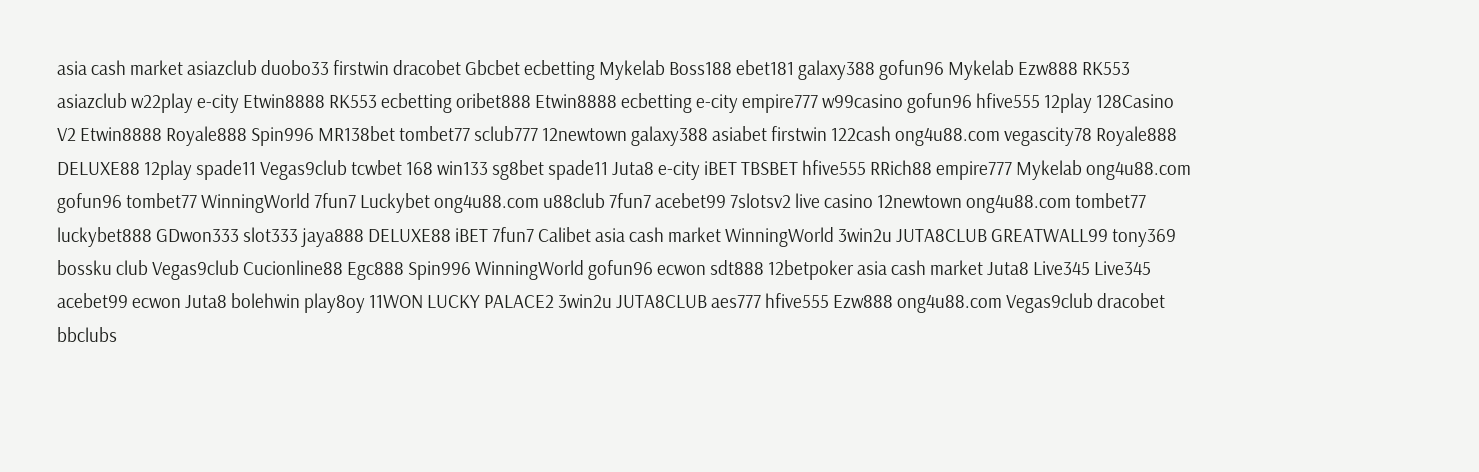asia cash market asiazclub duobo33 firstwin dracobet Gbcbet ecbetting Mykelab Boss188 ebet181 galaxy388 gofun96 Mykelab Ezw888 RK553 asiazclub w22play e-city Etwin8888 RK553 ecbetting oribet888 Etwin8888 ecbetting e-city empire777 w99casino gofun96 hfive555 12play 128Casino V2 Etwin8888 Royale888 Spin996 MR138bet tombet77 sclub777 12newtown galaxy388 asiabet firstwin 122cash ong4u88.com vegascity78 Royale888 DELUXE88 12play spade11 Vegas9club tcwbet 168 win133 sg8bet spade11 Juta8 e-city iBET TBSBET hfive555 RRich88 empire777 Mykelab ong4u88.com gofun96 tombet77 WinningWorld 7fun7 Luckybet ong4u88.com u88club 7fun7 acebet99 7slotsv2 live casino 12newtown ong4u88.com tombet77 luckybet888 GDwon333 slot333 jaya888 DELUXE88 iBET 7fun7 Calibet asia cash market WinningWorld 3win2u JUTA8CLUB GREATWALL99 tony369 bossku club Vegas9club Cucionline88 Egc888 Spin996 WinningWorld gofun96 ecwon sdt888 12betpoker asia cash market Juta8 Live345 Live345 acebet99 ecwon Juta8 bolehwin play8oy 11WON LUCKY PALACE2 3win2u JUTA8CLUB aes777 hfive555 Ezw888 ong4u88.com Vegas9club dracobet bbclubs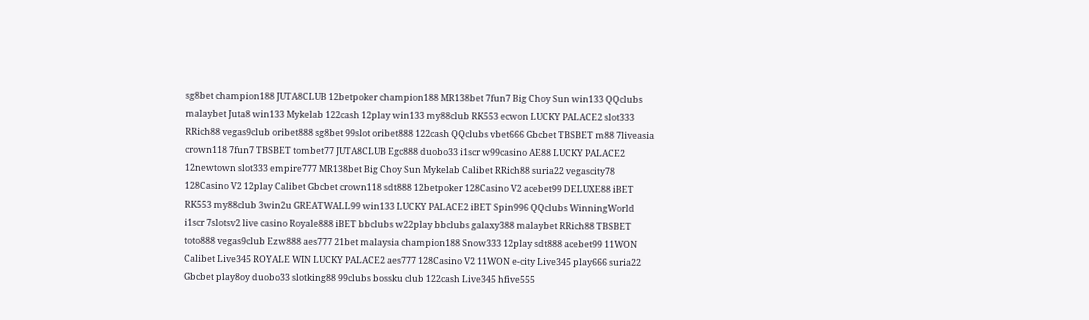sg8bet champion188 JUTA8CLUB 12betpoker champion188 MR138bet 7fun7 Big Choy Sun win133 QQclubs malaybet Juta8 win133 Mykelab 122cash 12play win133 my88club RK553 ecwon LUCKY PALACE2 slot333 RRich88 vegas9club oribet888 sg8bet 99slot oribet888 122cash QQclubs vbet666 Gbcbet TBSBET m88 7liveasia crown118 7fun7 TBSBET tombet77 JUTA8CLUB Egc888 duobo33 i1scr w99casino AE88 LUCKY PALACE2 12newtown slot333 empire777 MR138bet Big Choy Sun Mykelab Calibet RRich88 suria22 vegascity78 128Casino V2 12play Calibet Gbcbet crown118 sdt888 12betpoker 128Casino V2 acebet99 DELUXE88 iBET RK553 my88club 3win2u GREATWALL99 win133 LUCKY PALACE2 iBET Spin996 QQclubs WinningWorld i1scr 7slotsv2 live casino Royale888 iBET bbclubs w22play bbclubs galaxy388 malaybet RRich88 TBSBET toto888 vegas9club Ezw888 aes777 21bet malaysia champion188 Snow333 12play sdt888 acebet99 11WON Calibet Live345 ROYALE WIN LUCKY PALACE2 aes777 128Casino V2 11WON e-city Live345 play666 suria22 Gbcbet play8oy duobo33 slotking88 99clubs bossku club 122cash Live345 hfive555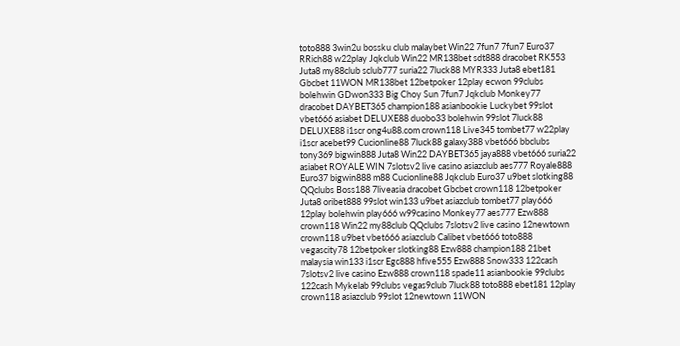toto888 3win2u bossku club malaybet Win22 7fun7 7fun7 Euro37 RRich88 w22play Jqkclub Win22 MR138bet sdt888 dracobet RK553 Juta8 my88club sclub777 suria22 7luck88 MYR333 Juta8 ebet181 Gbcbet 11WON MR138bet 12betpoker 12play ecwon 99clubs bolehwin GDwon333 Big Choy Sun 7fun7 Jqkclub Monkey77 dracobet DAYBET365 champion188 asianbookie Luckybet 99slot vbet666 asiabet DELUXE88 duobo33 bolehwin 99slot 7luck88 DELUXE88 i1scr ong4u88.com crown118 Live345 tombet77 w22play i1scr acebet99 Cucionline88 7luck88 galaxy388 vbet666 bbclubs tony369 bigwin888 Juta8 Win22 DAYBET365 jaya888 vbet666 suria22 asiabet ROYALE WIN 7slotsv2 live casino asiazclub aes777 Royale888 Euro37 bigwin888 m88 Cucionline88 Jqkclub Euro37 u9bet slotking88 QQclubs Boss188 7liveasia dracobet Gbcbet crown118 12betpoker Juta8 oribet888 99slot win133 u9bet asiazclub tombet77 play666 12play bolehwin play666 w99casino Monkey77 aes777 Ezw888 crown118 Win22 my88club QQclubs 7slotsv2 live casino 12newtown crown118 u9bet vbet666 asiazclub Calibet vbet666 toto888 vegascity78 12betpoker slotking88 Ezw888 champion188 21bet malaysia win133 i1scr Egc888 hfive555 Ezw888 Snow333 122cash 7slotsv2 live casino Ezw888 crown118 spade11 asianbookie 99clubs 122cash Mykelab 99clubs vegas9club 7luck88 toto888 ebet181 12play crown118 asiazclub 99slot 12newtown 11WON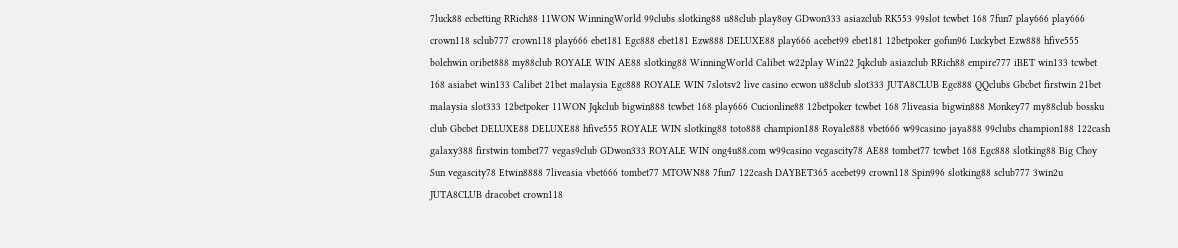7luck88 ecbetting RRich88 11WON WinningWorld 99clubs slotking88 u88club play8oy GDwon333 asiazclub RK553 99slot tcwbet 168 7fun7 play666 play666 crown118 sclub777 crown118 play666 ebet181 Egc888 ebet181 Ezw888 DELUXE88 play666 acebet99 ebet181 12betpoker gofun96 Luckybet Ezw888 hfive555 bolehwin oribet888 my88club ROYALE WIN AE88 slotking88 WinningWorld Calibet w22play Win22 Jqkclub asiazclub RRich88 empire777 iBET win133 tcwbet 168 asiabet win133 Calibet 21bet malaysia Egc888 ROYALE WIN 7slotsv2 live casino ecwon u88club slot333 JUTA8CLUB Egc888 QQclubs Gbcbet firstwin 21bet malaysia slot333 12betpoker 11WON Jqkclub bigwin888 tcwbet 168 play666 Cucionline88 12betpoker tcwbet 168 7liveasia bigwin888 Monkey77 my88club bossku club Gbcbet DELUXE88 DELUXE88 hfive555 ROYALE WIN slotking88 toto888 champion188 Royale888 vbet666 w99casino jaya888 99clubs champion188 122cash galaxy388 firstwin tombet77 vegas9club GDwon333 ROYALE WIN ong4u88.com w99casino vegascity78 AE88 tombet77 tcwbet 168 Egc888 slotking88 Big Choy Sun vegascity78 Etwin8888 7liveasia vbet666 tombet77 MTOWN88 7fun7 122cash DAYBET365 acebet99 crown118 Spin996 slotking88 sclub777 3win2u JUTA8CLUB dracobet crown118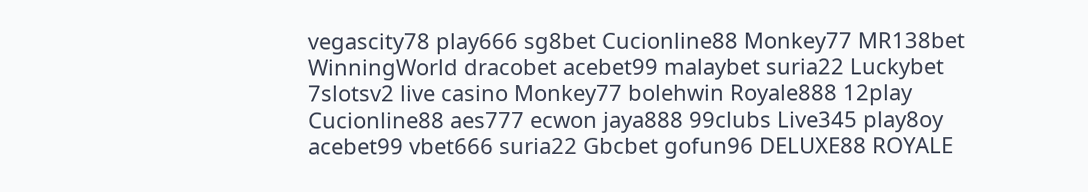vegascity78 play666 sg8bet Cucionline88 Monkey77 MR138bet WinningWorld dracobet acebet99 malaybet suria22 Luckybet 7slotsv2 live casino Monkey77 bolehwin Royale888 12play Cucionline88 aes777 ecwon jaya888 99clubs Live345 play8oy acebet99 vbet666 suria22 Gbcbet gofun96 DELUXE88 ROYALE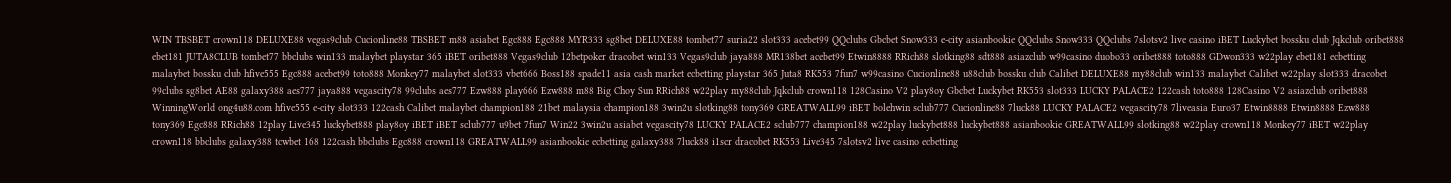WIN TBSBET crown118 DELUXE88 vegas9club Cucionline88 TBSBET m88 asiabet Egc888 Egc888 MYR333 sg8bet DELUXE88 tombet77 suria22 slot333 acebet99 QQclubs Gbcbet Snow333 e-city asianbookie QQclubs Snow333 QQclubs 7slotsv2 live casino iBET Luckybet bossku club Jqkclub oribet888 ebet181 JUTA8CLUB tombet77 bbclubs win133 malaybet playstar 365 iBET oribet888 Vegas9club 12betpoker dracobet win133 Vegas9club jaya888 MR138bet acebet99 Etwin8888 RRich88 slotking88 sdt888 asiazclub w99casino duobo33 oribet888 toto888 GDwon333 w22play ebet181 ecbetting malaybet bossku club hfive555 Egc888 acebet99 toto888 Monkey77 malaybet slot333 vbet666 Boss188 spade11 asia cash market ecbetting playstar 365 Juta8 RK553 7fun7 w99casino Cucionline88 u88club bossku club Calibet DELUXE88 my88club win133 malaybet Calibet w22play slot333 dracobet 99clubs sg8bet AE88 galaxy388 aes777 jaya888 vegascity78 99clubs aes777 Ezw888 play666 Ezw888 m88 Big Choy Sun RRich88 w22play my88club Jqkclub crown118 128Casino V2 play8oy Gbcbet Luckybet RK553 slot333 LUCKY PALACE2 122cash toto888 128Casino V2 asiazclub oribet888 WinningWorld ong4u88.com hfive555 e-city slot333 122cash Calibet malaybet champion188 21bet malaysia champion188 3win2u slotking88 tony369 GREATWALL99 iBET bolehwin sclub777 Cucionline88 7luck88 LUCKY PALACE2 vegascity78 7liveasia Euro37 Etwin8888 Etwin8888 Ezw888 tony369 Egc888 RRich88 12play Live345 luckybet888 play8oy iBET iBET sclub777 u9bet 7fun7 Win22 3win2u asiabet vegascity78 LUCKY PALACE2 sclub777 champion188 w22play luckybet888 luckybet888 asianbookie GREATWALL99 slotking88 w22play crown118 Monkey77 iBET w22play crown118 bbclubs galaxy388 tcwbet 168 122cash bbclubs Egc888 crown118 GREATWALL99 asianbookie ecbetting galaxy388 7luck88 i1scr dracobet RK553 Live345 7slotsv2 live casino ecbetting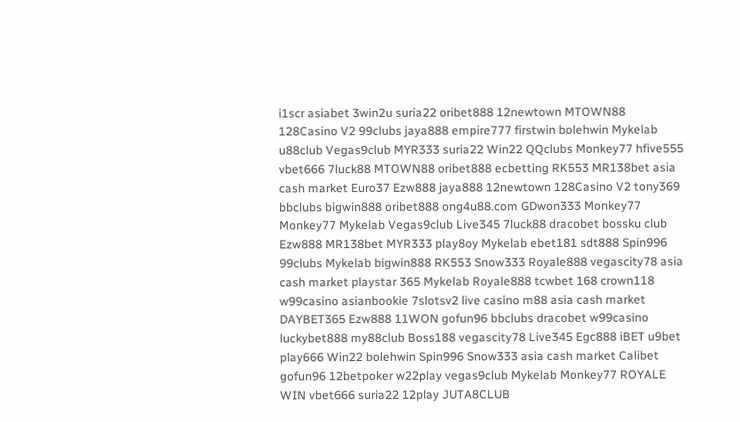i1scr asiabet 3win2u suria22 oribet888 12newtown MTOWN88 128Casino V2 99clubs jaya888 empire777 firstwin bolehwin Mykelab u88club Vegas9club MYR333 suria22 Win22 QQclubs Monkey77 hfive555 vbet666 7luck88 MTOWN88 oribet888 ecbetting RK553 MR138bet asia cash market Euro37 Ezw888 jaya888 12newtown 128Casino V2 tony369 bbclubs bigwin888 oribet888 ong4u88.com GDwon333 Monkey77 Monkey77 Mykelab Vegas9club Live345 7luck88 dracobet bossku club Ezw888 MR138bet MYR333 play8oy Mykelab ebet181 sdt888 Spin996 99clubs Mykelab bigwin888 RK553 Snow333 Royale888 vegascity78 asia cash market playstar 365 Mykelab Royale888 tcwbet 168 crown118 w99casino asianbookie 7slotsv2 live casino m88 asia cash market DAYBET365 Ezw888 11WON gofun96 bbclubs dracobet w99casino luckybet888 my88club Boss188 vegascity78 Live345 Egc888 iBET u9bet play666 Win22 bolehwin Spin996 Snow333 asia cash market Calibet gofun96 12betpoker w22play vegas9club Mykelab Monkey77 ROYALE WIN vbet666 suria22 12play JUTA8CLUB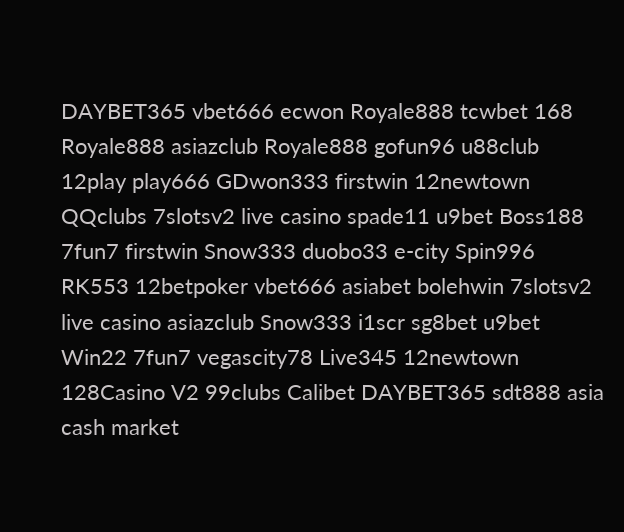DAYBET365 vbet666 ecwon Royale888 tcwbet 168 Royale888 asiazclub Royale888 gofun96 u88club 12play play666 GDwon333 firstwin 12newtown QQclubs 7slotsv2 live casino spade11 u9bet Boss188 7fun7 firstwin Snow333 duobo33 e-city Spin996 RK553 12betpoker vbet666 asiabet bolehwin 7slotsv2 live casino asiazclub Snow333 i1scr sg8bet u9bet Win22 7fun7 vegascity78 Live345 12newtown 128Casino V2 99clubs Calibet DAYBET365 sdt888 asia cash market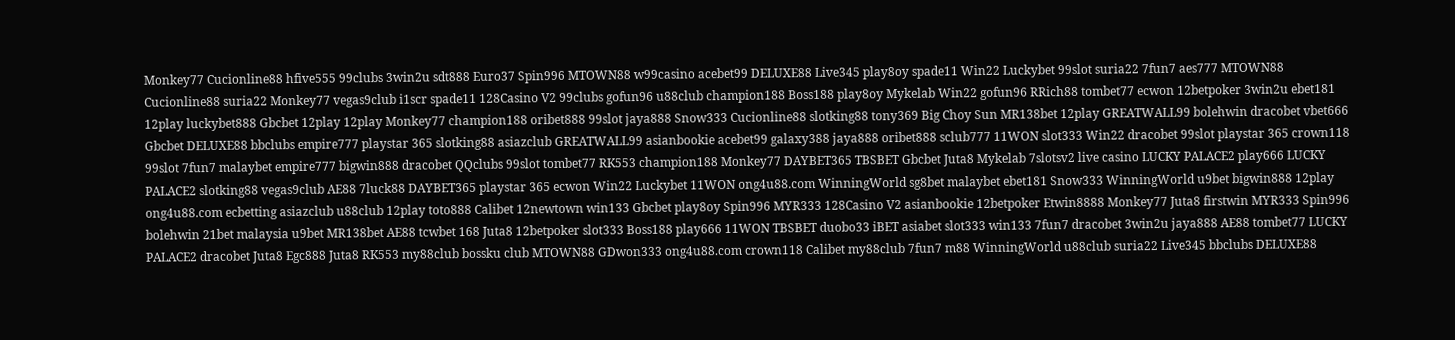Monkey77 Cucionline88 hfive555 99clubs 3win2u sdt888 Euro37 Spin996 MTOWN88 w99casino acebet99 DELUXE88 Live345 play8oy spade11 Win22 Luckybet 99slot suria22 7fun7 aes777 MTOWN88 Cucionline88 suria22 Monkey77 vegas9club i1scr spade11 128Casino V2 99clubs gofun96 u88club champion188 Boss188 play8oy Mykelab Win22 gofun96 RRich88 tombet77 ecwon 12betpoker 3win2u ebet181 12play luckybet888 Gbcbet 12play 12play Monkey77 champion188 oribet888 99slot jaya888 Snow333 Cucionline88 slotking88 tony369 Big Choy Sun MR138bet 12play GREATWALL99 bolehwin dracobet vbet666 Gbcbet DELUXE88 bbclubs empire777 playstar 365 slotking88 asiazclub GREATWALL99 asianbookie acebet99 galaxy388 jaya888 oribet888 sclub777 11WON slot333 Win22 dracobet 99slot playstar 365 crown118 99slot 7fun7 malaybet empire777 bigwin888 dracobet QQclubs 99slot tombet77 RK553 champion188 Monkey77 DAYBET365 TBSBET Gbcbet Juta8 Mykelab 7slotsv2 live casino LUCKY PALACE2 play666 LUCKY PALACE2 slotking88 vegas9club AE88 7luck88 DAYBET365 playstar 365 ecwon Win22 Luckybet 11WON ong4u88.com WinningWorld sg8bet malaybet ebet181 Snow333 WinningWorld u9bet bigwin888 12play ong4u88.com ecbetting asiazclub u88club 12play toto888 Calibet 12newtown win133 Gbcbet play8oy Spin996 MYR333 128Casino V2 asianbookie 12betpoker Etwin8888 Monkey77 Juta8 firstwin MYR333 Spin996 bolehwin 21bet malaysia u9bet MR138bet AE88 tcwbet 168 Juta8 12betpoker slot333 Boss188 play666 11WON TBSBET duobo33 iBET asiabet slot333 win133 7fun7 dracobet 3win2u jaya888 AE88 tombet77 LUCKY PALACE2 dracobet Juta8 Egc888 Juta8 RK553 my88club bossku club MTOWN88 GDwon333 ong4u88.com crown118 Calibet my88club 7fun7 m88 WinningWorld u88club suria22 Live345 bbclubs DELUXE88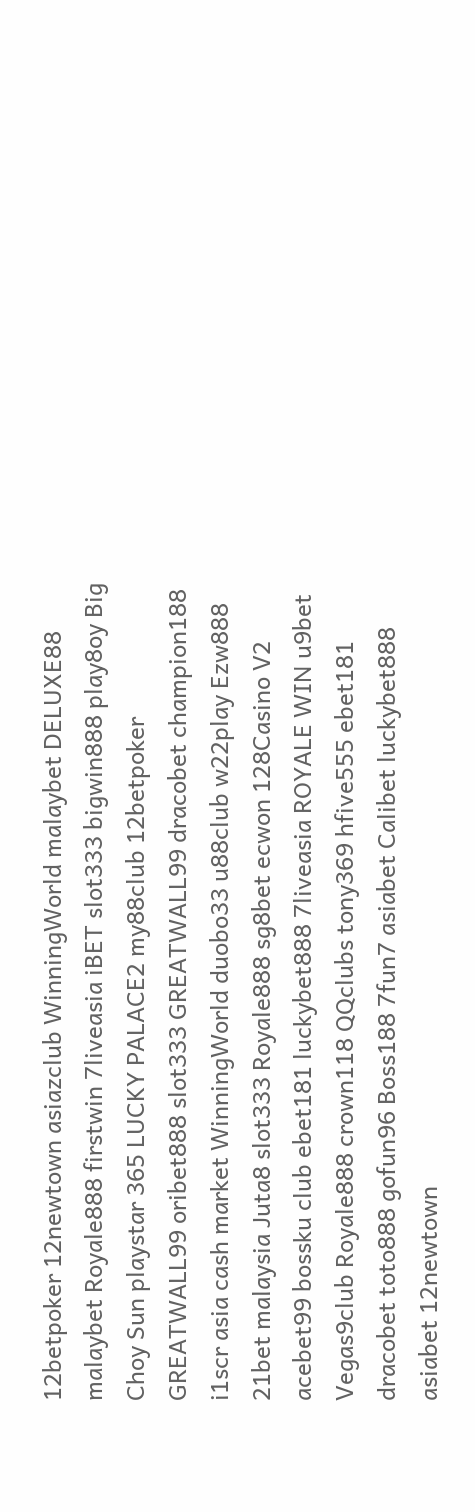12betpoker 12newtown asiazclub WinningWorld malaybet DELUXE88 malaybet Royale888 firstwin 7liveasia iBET slot333 bigwin888 play8oy Big Choy Sun playstar 365 LUCKY PALACE2 my88club 12betpoker GREATWALL99 oribet888 slot333 GREATWALL99 dracobet champion188 i1scr asia cash market WinningWorld duobo33 u88club w22play Ezw888 21bet malaysia Juta8 slot333 Royale888 sg8bet ecwon 128Casino V2 acebet99 bossku club ebet181 luckybet888 7liveasia ROYALE WIN u9bet Vegas9club Royale888 crown118 QQclubs tony369 hfive555 ebet181 dracobet toto888 gofun96 Boss188 7fun7 asiabet Calibet luckybet888 asiabet 12newtown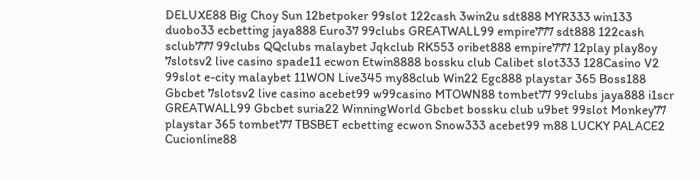DELUXE88 Big Choy Sun 12betpoker 99slot 122cash 3win2u sdt888 MYR333 win133 duobo33 ecbetting jaya888 Euro37 99clubs GREATWALL99 empire777 sdt888 122cash sclub777 99clubs QQclubs malaybet Jqkclub RK553 oribet888 empire777 12play play8oy 7slotsv2 live casino spade11 ecwon Etwin8888 bossku club Calibet slot333 128Casino V2 99slot e-city malaybet 11WON Live345 my88club Win22 Egc888 playstar 365 Boss188 Gbcbet 7slotsv2 live casino acebet99 w99casino MTOWN88 tombet77 99clubs jaya888 i1scr GREATWALL99 Gbcbet suria22 WinningWorld Gbcbet bossku club u9bet 99slot Monkey77 playstar 365 tombet77 TBSBET ecbetting ecwon Snow333 acebet99 m88 LUCKY PALACE2 Cucionline88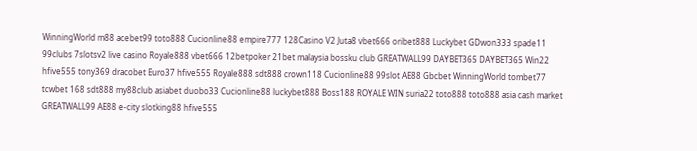WinningWorld m88 acebet99 toto888 Cucionline88 empire777 128Casino V2 Juta8 vbet666 oribet888 Luckybet GDwon333 spade11 99clubs 7slotsv2 live casino Royale888 vbet666 12betpoker 21bet malaysia bossku club GREATWALL99 DAYBET365 DAYBET365 Win22 hfive555 tony369 dracobet Euro37 hfive555 Royale888 sdt888 crown118 Cucionline88 99slot AE88 Gbcbet WinningWorld tombet77 tcwbet 168 sdt888 my88club asiabet duobo33 Cucionline88 luckybet888 Boss188 ROYALE WIN suria22 toto888 toto888 asia cash market GREATWALL99 AE88 e-city slotking88 hfive555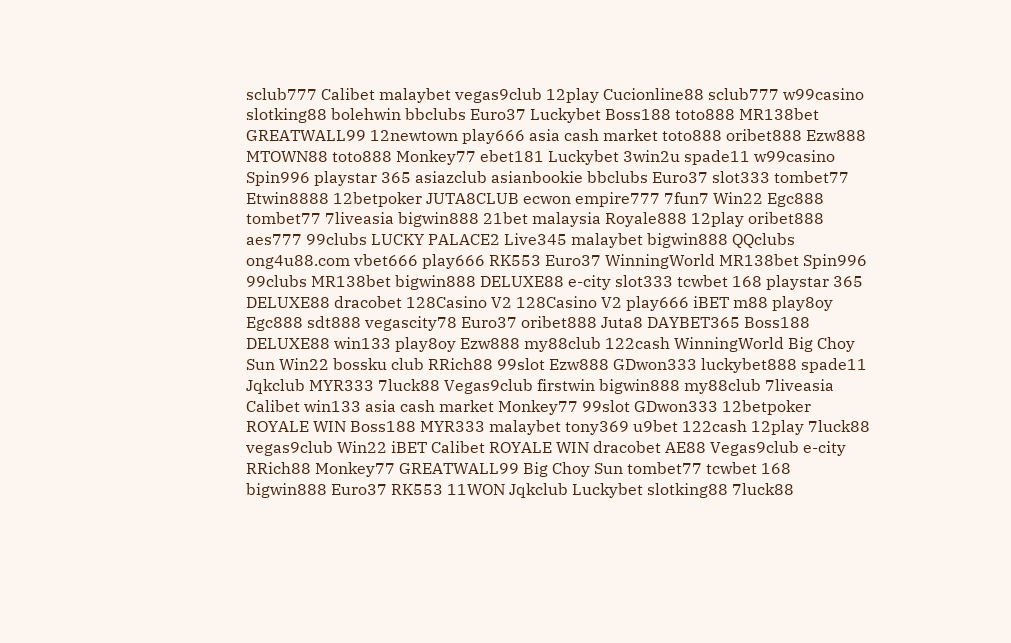sclub777 Calibet malaybet vegas9club 12play Cucionline88 sclub777 w99casino slotking88 bolehwin bbclubs Euro37 Luckybet Boss188 toto888 MR138bet GREATWALL99 12newtown play666 asia cash market toto888 oribet888 Ezw888 MTOWN88 toto888 Monkey77 ebet181 Luckybet 3win2u spade11 w99casino Spin996 playstar 365 asiazclub asianbookie bbclubs Euro37 slot333 tombet77 Etwin8888 12betpoker JUTA8CLUB ecwon empire777 7fun7 Win22 Egc888 tombet77 7liveasia bigwin888 21bet malaysia Royale888 12play oribet888 aes777 99clubs LUCKY PALACE2 Live345 malaybet bigwin888 QQclubs ong4u88.com vbet666 play666 RK553 Euro37 WinningWorld MR138bet Spin996 99clubs MR138bet bigwin888 DELUXE88 e-city slot333 tcwbet 168 playstar 365 DELUXE88 dracobet 128Casino V2 128Casino V2 play666 iBET m88 play8oy Egc888 sdt888 vegascity78 Euro37 oribet888 Juta8 DAYBET365 Boss188 DELUXE88 win133 play8oy Ezw888 my88club 122cash WinningWorld Big Choy Sun Win22 bossku club RRich88 99slot Ezw888 GDwon333 luckybet888 spade11 Jqkclub MYR333 7luck88 Vegas9club firstwin bigwin888 my88club 7liveasia Calibet win133 asia cash market Monkey77 99slot GDwon333 12betpoker ROYALE WIN Boss188 MYR333 malaybet tony369 u9bet 122cash 12play 7luck88 vegas9club Win22 iBET Calibet ROYALE WIN dracobet AE88 Vegas9club e-city RRich88 Monkey77 GREATWALL99 Big Choy Sun tombet77 tcwbet 168 bigwin888 Euro37 RK553 11WON Jqkclub Luckybet slotking88 7luck88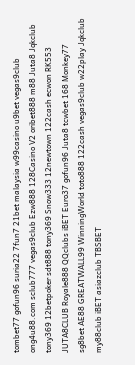tombet77 gofun96 suria22 7fun7 21bet malaysia w99casino u9bet vegas9club ong4u88.com sclub777 vegas9club Ezw888 128Casino V2 oribet888 m88 Juta8 Jqkclub tony369 12betpoker sdt888 tony369 Snow333 12newtown 122cash ecwon RK553 JUTA8CLUB Royale888 QQclubs iBET Euro37 gofun96 Juta8 tcwbet 168 Monkey77 sg8bet AE88 GREATWALL99 WinningWorld toto888 122cash vegas9club w22play Jqkclub my88club iBET asiazclub TBSBET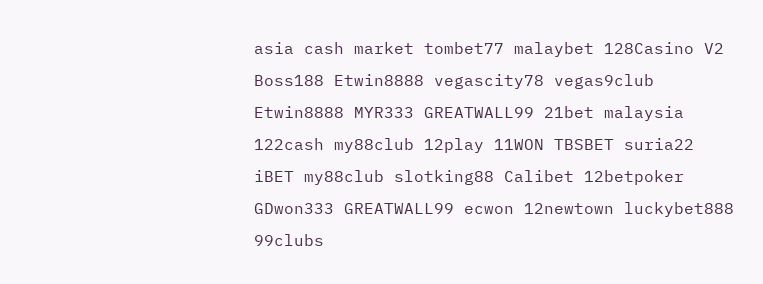asia cash market tombet77 malaybet 128Casino V2 Boss188 Etwin8888 vegascity78 vegas9club Etwin8888 MYR333 GREATWALL99 21bet malaysia 122cash my88club 12play 11WON TBSBET suria22 iBET my88club slotking88 Calibet 12betpoker GDwon333 GREATWALL99 ecwon 12newtown luckybet888 99clubs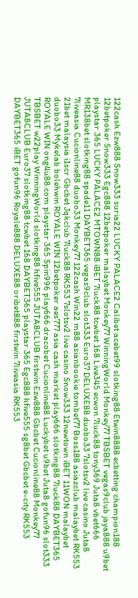122cash Ezw888 Snow333 suria22 LUCKY PALACE2 Calibet acebet99 slotking88 Etwin8888 ecbetting champion188 12betpoker Snow333 Egc888 12betpoker malaybet Monkey77 WinningWorld Monkey77 TBSBET vegas9club jaya888 u9bet playstar 365 LUCKY PALACE2 MTOWN88 iBET 7luck88 tcwbet 168 Live345 ecwon 7luck88 tony369 Juta8 vbet666 MR138bet slotking88 spade11 DAYBET365 vegas9club slot333 Euro37 DELUXE88 duobo33 7slotsv2 live casino Juta8 7liveasia Cucionline88 duobo33 Monkey77 122cash Win22 m88 asianbookie tombet77 Boss188 asiazclub malaybet RK553 21bet malaysia i1scr Gbcbet Jqkclub 7luck88 RK553 7slotsv2 live casino Snow333 12newtown iBET 11WON malaybet duobo33 Mykelab bolehwin ROYALE WIN 12betpoker aes777 asia cash market play666 slotking88 7luck88 DAYBET365 ROYALE WIN ong4u88.com playstar 365 Spin996 play666 dracobet Cucionline88 Luckybet u9bet Juta8 gofun96 slot333 TBSBET w22play WinningWorld slotking88 hfive555 JUTA8CLUB firstwin Ezw888 Gbcbet Cucionline88 Monkey77 JUTA8CLUB Euro37 slotking88 tcwbet 168 DAYBET365 playstar 365 Egc888 hfive555 sg8bet Gbcbet e-city RK553 DAYBET365 iBET gofun96 Royale888 DELUXE88 oribet888 firstwin 7liveasia RK553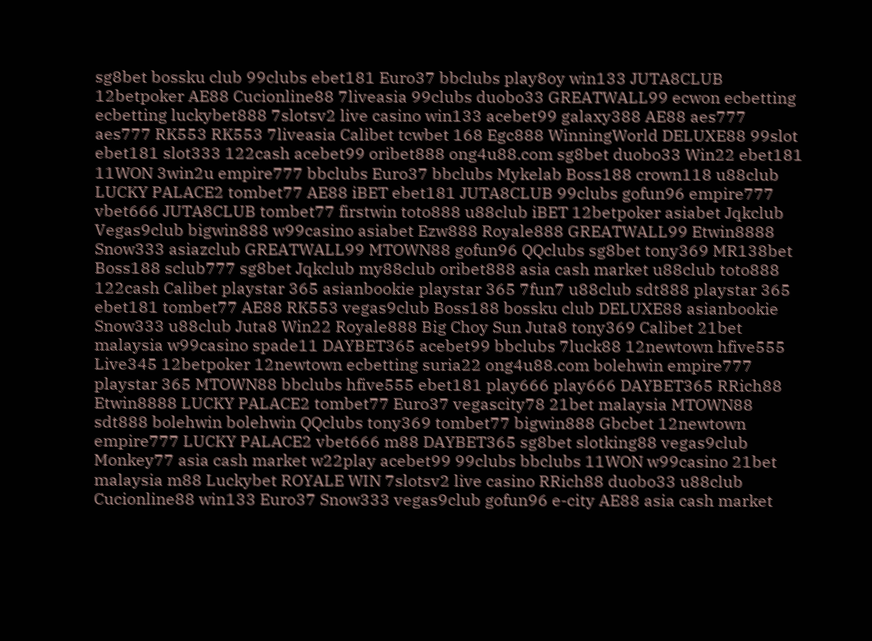sg8bet bossku club 99clubs ebet181 Euro37 bbclubs play8oy win133 JUTA8CLUB 12betpoker AE88 Cucionline88 7liveasia 99clubs duobo33 GREATWALL99 ecwon ecbetting ecbetting luckybet888 7slotsv2 live casino win133 acebet99 galaxy388 AE88 aes777 aes777 RK553 RK553 7liveasia Calibet tcwbet 168 Egc888 WinningWorld DELUXE88 99slot ebet181 slot333 122cash acebet99 oribet888 ong4u88.com sg8bet duobo33 Win22 ebet181 11WON 3win2u empire777 bbclubs Euro37 bbclubs Mykelab Boss188 crown118 u88club LUCKY PALACE2 tombet77 AE88 iBET ebet181 JUTA8CLUB 99clubs gofun96 empire777 vbet666 JUTA8CLUB tombet77 firstwin toto888 u88club iBET 12betpoker asiabet Jqkclub Vegas9club bigwin888 w99casino asiabet Ezw888 Royale888 GREATWALL99 Etwin8888 Snow333 asiazclub GREATWALL99 MTOWN88 gofun96 QQclubs sg8bet tony369 MR138bet Boss188 sclub777 sg8bet Jqkclub my88club oribet888 asia cash market u88club toto888 122cash Calibet playstar 365 asianbookie playstar 365 7fun7 u88club sdt888 playstar 365 ebet181 tombet77 AE88 RK553 vegas9club Boss188 bossku club DELUXE88 asianbookie Snow333 u88club Juta8 Win22 Royale888 Big Choy Sun Juta8 tony369 Calibet 21bet malaysia w99casino spade11 DAYBET365 acebet99 bbclubs 7luck88 12newtown hfive555 Live345 12betpoker 12newtown ecbetting suria22 ong4u88.com bolehwin empire777 playstar 365 MTOWN88 bbclubs hfive555 ebet181 play666 play666 DAYBET365 RRich88 Etwin8888 LUCKY PALACE2 tombet77 Euro37 vegascity78 21bet malaysia MTOWN88 sdt888 bolehwin bolehwin QQclubs tony369 tombet77 bigwin888 Gbcbet 12newtown empire777 LUCKY PALACE2 vbet666 m88 DAYBET365 sg8bet slotking88 vegas9club Monkey77 asia cash market w22play acebet99 99clubs bbclubs 11WON w99casino 21bet malaysia m88 Luckybet ROYALE WIN 7slotsv2 live casino RRich88 duobo33 u88club Cucionline88 win133 Euro37 Snow333 vegas9club gofun96 e-city AE88 asia cash market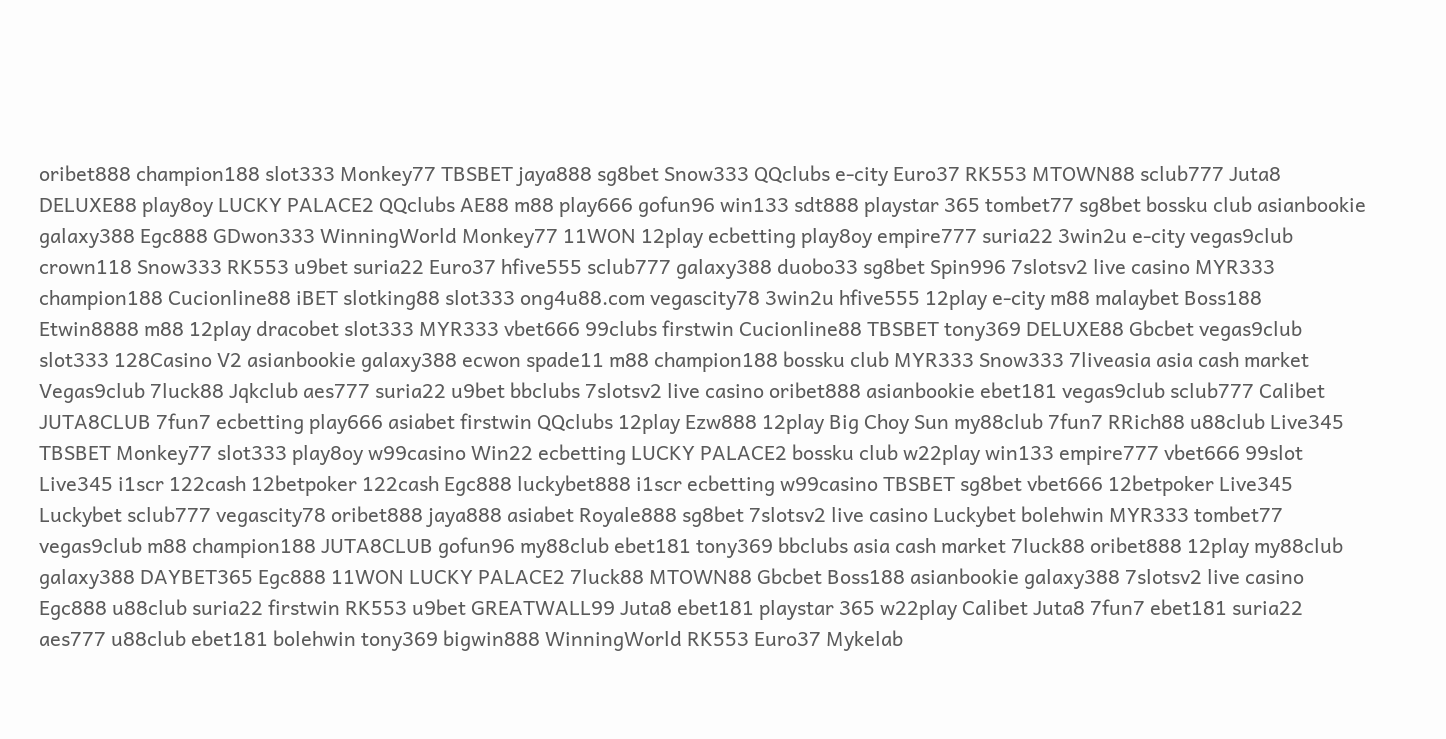oribet888 champion188 slot333 Monkey77 TBSBET jaya888 sg8bet Snow333 QQclubs e-city Euro37 RK553 MTOWN88 sclub777 Juta8 DELUXE88 play8oy LUCKY PALACE2 QQclubs AE88 m88 play666 gofun96 win133 sdt888 playstar 365 tombet77 sg8bet bossku club asianbookie galaxy388 Egc888 GDwon333 WinningWorld Monkey77 11WON 12play ecbetting play8oy empire777 suria22 3win2u e-city vegas9club crown118 Snow333 RK553 u9bet suria22 Euro37 hfive555 sclub777 galaxy388 duobo33 sg8bet Spin996 7slotsv2 live casino MYR333 champion188 Cucionline88 iBET slotking88 slot333 ong4u88.com vegascity78 3win2u hfive555 12play e-city m88 malaybet Boss188 Etwin8888 m88 12play dracobet slot333 MYR333 vbet666 99clubs firstwin Cucionline88 TBSBET tony369 DELUXE88 Gbcbet vegas9club slot333 128Casino V2 asianbookie galaxy388 ecwon spade11 m88 champion188 bossku club MYR333 Snow333 7liveasia asia cash market Vegas9club 7luck88 Jqkclub aes777 suria22 u9bet bbclubs 7slotsv2 live casino oribet888 asianbookie ebet181 vegas9club sclub777 Calibet JUTA8CLUB 7fun7 ecbetting play666 asiabet firstwin QQclubs 12play Ezw888 12play Big Choy Sun my88club 7fun7 RRich88 u88club Live345 TBSBET Monkey77 slot333 play8oy w99casino Win22 ecbetting LUCKY PALACE2 bossku club w22play win133 empire777 vbet666 99slot Live345 i1scr 122cash 12betpoker 122cash Egc888 luckybet888 i1scr ecbetting w99casino TBSBET sg8bet vbet666 12betpoker Live345 Luckybet sclub777 vegascity78 oribet888 jaya888 asiabet Royale888 sg8bet 7slotsv2 live casino Luckybet bolehwin MYR333 tombet77 vegas9club m88 champion188 JUTA8CLUB gofun96 my88club ebet181 tony369 bbclubs asia cash market 7luck88 oribet888 12play my88club galaxy388 DAYBET365 Egc888 11WON LUCKY PALACE2 7luck88 MTOWN88 Gbcbet Boss188 asianbookie galaxy388 7slotsv2 live casino Egc888 u88club suria22 firstwin RK553 u9bet GREATWALL99 Juta8 ebet181 playstar 365 w22play Calibet Juta8 7fun7 ebet181 suria22 aes777 u88club ebet181 bolehwin tony369 bigwin888 WinningWorld RK553 Euro37 Mykelab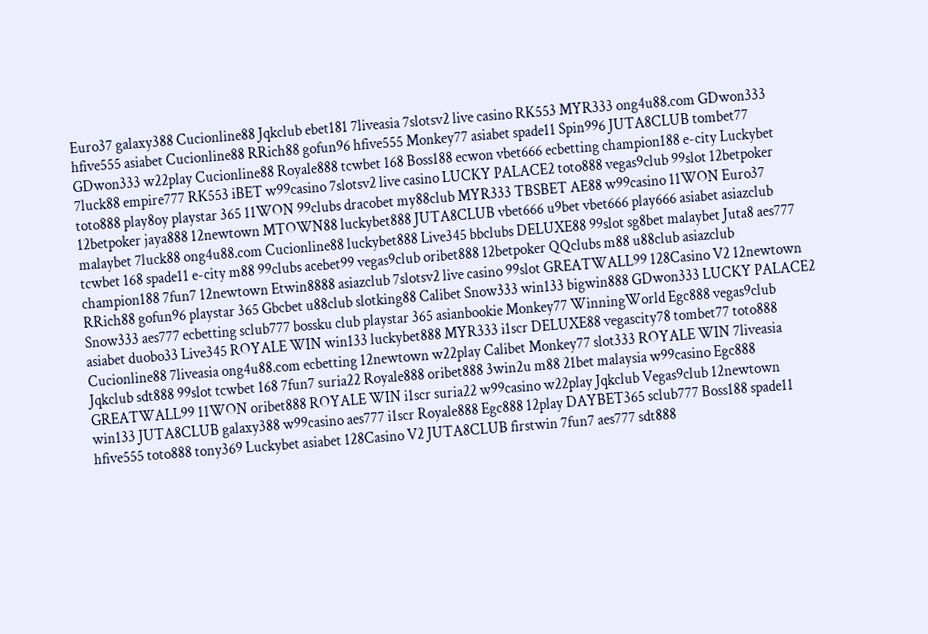Euro37 galaxy388 Cucionline88 Jqkclub ebet181 7liveasia 7slotsv2 live casino RK553 MYR333 ong4u88.com GDwon333 hfive555 asiabet Cucionline88 RRich88 gofun96 hfive555 Monkey77 asiabet spade11 Spin996 JUTA8CLUB tombet77 GDwon333 w22play Cucionline88 Royale888 tcwbet 168 Boss188 ecwon vbet666 ecbetting champion188 e-city Luckybet 7luck88 empire777 RK553 iBET w99casino 7slotsv2 live casino LUCKY PALACE2 toto888 vegas9club 99slot 12betpoker toto888 play8oy playstar 365 11WON 99clubs dracobet my88club MYR333 TBSBET AE88 w99casino 11WON Euro37 12betpoker jaya888 12newtown MTOWN88 luckybet888 JUTA8CLUB vbet666 u9bet vbet666 play666 asiabet asiazclub malaybet 7luck88 ong4u88.com Cucionline88 luckybet888 Live345 bbclubs DELUXE88 99slot sg8bet malaybet Juta8 aes777 tcwbet 168 spade11 e-city m88 99clubs acebet99 vegas9club oribet888 12betpoker QQclubs m88 u88club asiazclub champion188 7fun7 12newtown Etwin8888 asiazclub 7slotsv2 live casino 99slot GREATWALL99 128Casino V2 12newtown RRich88 gofun96 playstar 365 Gbcbet u88club slotking88 Calibet Snow333 win133 bigwin888 GDwon333 LUCKY PALACE2 Snow333 aes777 ecbetting sclub777 bossku club playstar 365 asianbookie Monkey77 WinningWorld Egc888 vegas9club asiabet duobo33 Live345 ROYALE WIN win133 luckybet888 MYR333 i1scr DELUXE88 vegascity78 tombet77 toto888 Cucionline88 7liveasia ong4u88.com ecbetting 12newtown w22play Calibet Monkey77 slot333 ROYALE WIN 7liveasia Jqkclub sdt888 99slot tcwbet 168 7fun7 suria22 Royale888 oribet888 3win2u m88 21bet malaysia w99casino Egc888 GREATWALL99 11WON oribet888 ROYALE WIN i1scr suria22 w99casino w22play Jqkclub Vegas9club 12newtown win133 JUTA8CLUB galaxy388 w99casino aes777 i1scr Royale888 Egc888 12play DAYBET365 sclub777 Boss188 spade11 hfive555 toto888 tony369 Luckybet asiabet 128Casino V2 JUTA8CLUB firstwin 7fun7 aes777 sdt888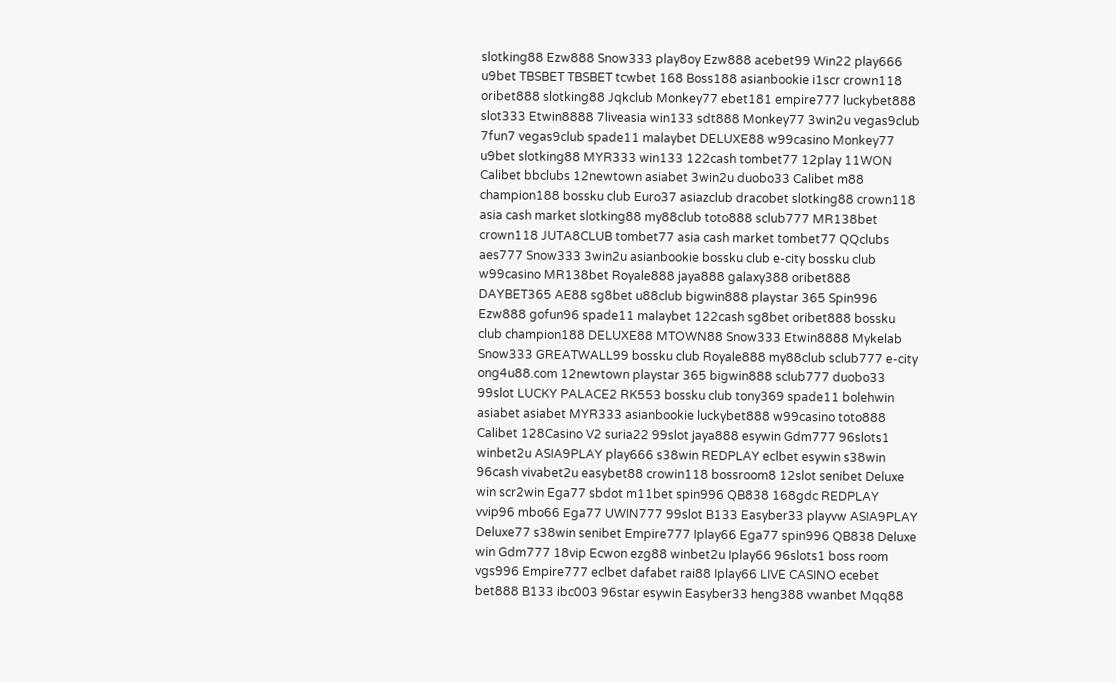slotking88 Ezw888 Snow333 play8oy Ezw888 acebet99 Win22 play666 u9bet TBSBET TBSBET tcwbet 168 Boss188 asianbookie i1scr crown118 oribet888 slotking88 Jqkclub Monkey77 ebet181 empire777 luckybet888 slot333 Etwin8888 7liveasia win133 sdt888 Monkey77 3win2u vegas9club 7fun7 vegas9club spade11 malaybet DELUXE88 w99casino Monkey77 u9bet slotking88 MYR333 win133 122cash tombet77 12play 11WON Calibet bbclubs 12newtown asiabet 3win2u duobo33 Calibet m88 champion188 bossku club Euro37 asiazclub dracobet slotking88 crown118 asia cash market slotking88 my88club toto888 sclub777 MR138bet crown118 JUTA8CLUB tombet77 asia cash market tombet77 QQclubs aes777 Snow333 3win2u asianbookie bossku club e-city bossku club w99casino MR138bet Royale888 jaya888 galaxy388 oribet888 DAYBET365 AE88 sg8bet u88club bigwin888 playstar 365 Spin996 Ezw888 gofun96 spade11 malaybet 122cash sg8bet oribet888 bossku club champion188 DELUXE88 MTOWN88 Snow333 Etwin8888 Mykelab Snow333 GREATWALL99 bossku club Royale888 my88club sclub777 e-city ong4u88.com 12newtown playstar 365 bigwin888 sclub777 duobo33 99slot LUCKY PALACE2 RK553 bossku club tony369 spade11 bolehwin asiabet asiabet MYR333 asianbookie luckybet888 w99casino toto888 Calibet 128Casino V2 suria22 99slot jaya888 esywin Gdm777 96slots1 winbet2u ASIA9PLAY play666 s38win REDPLAY eclbet esywin s38win 96cash vivabet2u easybet88 crowin118 bossroom8 12slot senibet Deluxe win scr2win Ega77 sbdot m11bet spin996 QB838 168gdc REDPLAY vvip96 mbo66 Ega77 UWIN777 99slot B133 Easyber33 playvw ASIA9PLAY Deluxe77 s38win senibet Empire777 Iplay66 Ega77 spin996 QB838 Deluxe win Gdm777 18vip Ecwon ezg88 winbet2u Iplay66 96slots1 boss room vgs996 Empire777 eclbet dafabet rai88 Iplay66 LIVE CASINO ecebet bet888 B133 ibc003 96star esywin Easyber33 heng388 vwanbet Mqq88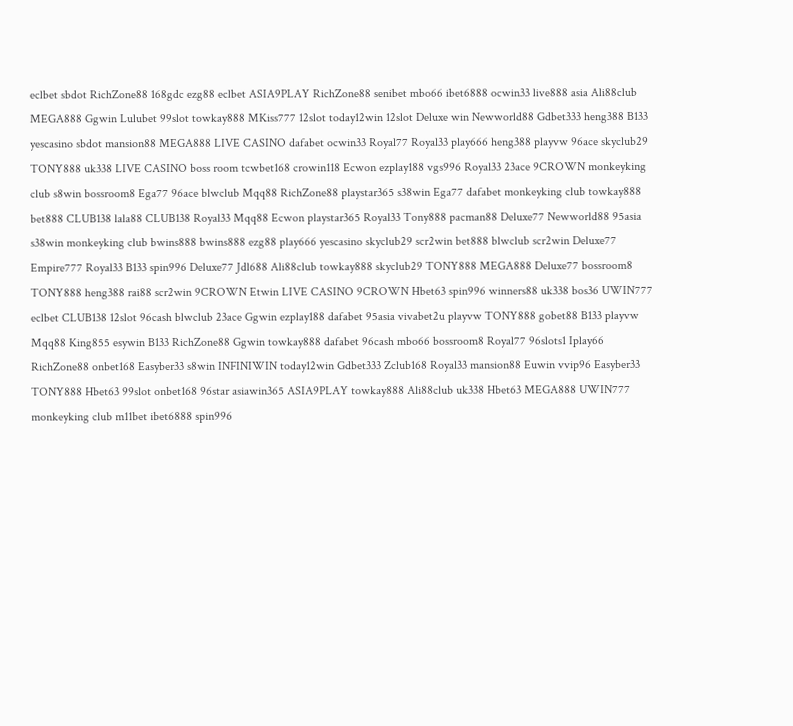eclbet sbdot RichZone88 168gdc ezg88 eclbet ASIA9PLAY RichZone88 senibet mbo66 ibet6888 ocwin33 live888 asia Ali88club MEGA888 Ggwin Lulubet 99slot towkay888 MKiss777 12slot today12win 12slot Deluxe win Newworld88 Gdbet333 heng388 B133 yescasino sbdot mansion88 MEGA888 LIVE CASINO dafabet ocwin33 Royal77 Royal33 play666 heng388 playvw 96ace skyclub29 TONY888 uk338 LIVE CASINO boss room tcwbet168 crowin118 Ecwon ezplay188 vgs996 Royal33 23ace 9CROWN monkeyking club s8win bossroom8 Ega77 96ace blwclub Mqq88 RichZone88 playstar365 s38win Ega77 dafabet monkeyking club towkay888 bet888 CLUB138 lala88 CLUB138 Royal33 Mqq88 Ecwon playstar365 Royal33 Tony888 pacman88 Deluxe77 Newworld88 95asia s38win monkeyking club bwins888 bwins888 ezg88 play666 yescasino skyclub29 scr2win bet888 blwclub scr2win Deluxe77 Empire777 Royal33 B133 spin996 Deluxe77 Jdl688 Ali88club towkay888 skyclub29 TONY888 MEGA888 Deluxe77 bossroom8 TONY888 heng388 rai88 scr2win 9CROWN Etwin LIVE CASINO 9CROWN Hbet63 spin996 winners88 uk338 bos36 UWIN777 eclbet CLUB138 12slot 96cash blwclub 23ace Ggwin ezplay188 dafabet 95asia vivabet2u playvw TONY888 gobet88 B133 playvw Mqq88 King855 esywin B133 RichZone88 Ggwin towkay888 dafabet 96cash mbo66 bossroom8 Royal77 96slots1 Iplay66 RichZone88 onbet168 Easyber33 s8win INFINIWIN today12win Gdbet333 Zclub168 Royal33 mansion88 Euwin vvip96 Easyber33 TONY888 Hbet63 99slot onbet168 96star asiawin365 ASIA9PLAY towkay888 Ali88club uk338 Hbet63 MEGA888 UWIN777 monkeyking club m11bet ibet6888 spin996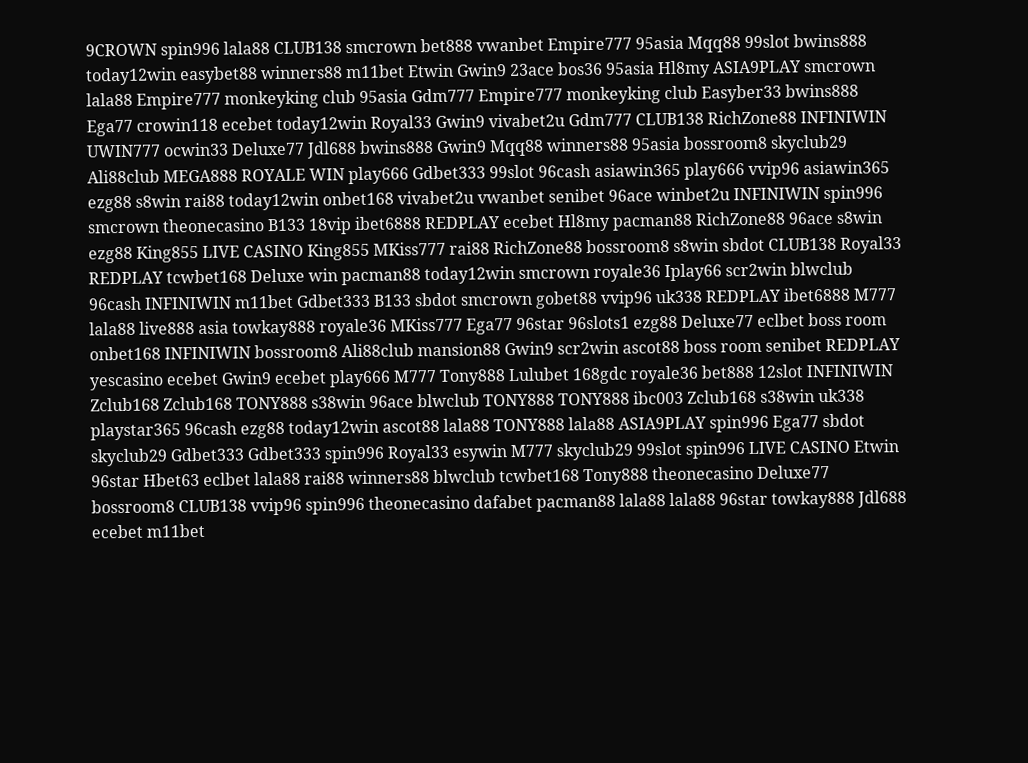9CROWN spin996 lala88 CLUB138 smcrown bet888 vwanbet Empire777 95asia Mqq88 99slot bwins888 today12win easybet88 winners88 m11bet Etwin Gwin9 23ace bos36 95asia Hl8my ASIA9PLAY smcrown lala88 Empire777 monkeyking club 95asia Gdm777 Empire777 monkeyking club Easyber33 bwins888 Ega77 crowin118 ecebet today12win Royal33 Gwin9 vivabet2u Gdm777 CLUB138 RichZone88 INFINIWIN UWIN777 ocwin33 Deluxe77 Jdl688 bwins888 Gwin9 Mqq88 winners88 95asia bossroom8 skyclub29 Ali88club MEGA888 ROYALE WIN play666 Gdbet333 99slot 96cash asiawin365 play666 vvip96 asiawin365 ezg88 s8win rai88 today12win onbet168 vivabet2u vwanbet senibet 96ace winbet2u INFINIWIN spin996 smcrown theonecasino B133 18vip ibet6888 REDPLAY ecebet Hl8my pacman88 RichZone88 96ace s8win ezg88 King855 LIVE CASINO King855 MKiss777 rai88 RichZone88 bossroom8 s8win sbdot CLUB138 Royal33 REDPLAY tcwbet168 Deluxe win pacman88 today12win smcrown royale36 Iplay66 scr2win blwclub 96cash INFINIWIN m11bet Gdbet333 B133 sbdot smcrown gobet88 vvip96 uk338 REDPLAY ibet6888 M777 lala88 live888 asia towkay888 royale36 MKiss777 Ega77 96star 96slots1 ezg88 Deluxe77 eclbet boss room onbet168 INFINIWIN bossroom8 Ali88club mansion88 Gwin9 scr2win ascot88 boss room senibet REDPLAY yescasino ecebet Gwin9 ecebet play666 M777 Tony888 Lulubet 168gdc royale36 bet888 12slot INFINIWIN Zclub168 Zclub168 TONY888 s38win 96ace blwclub TONY888 TONY888 ibc003 Zclub168 s38win uk338 playstar365 96cash ezg88 today12win ascot88 lala88 TONY888 lala88 ASIA9PLAY spin996 Ega77 sbdot skyclub29 Gdbet333 Gdbet333 spin996 Royal33 esywin M777 skyclub29 99slot spin996 LIVE CASINO Etwin 96star Hbet63 eclbet lala88 rai88 winners88 blwclub tcwbet168 Tony888 theonecasino Deluxe77 bossroom8 CLUB138 vvip96 spin996 theonecasino dafabet pacman88 lala88 lala88 96star towkay888 Jdl688 ecebet m11bet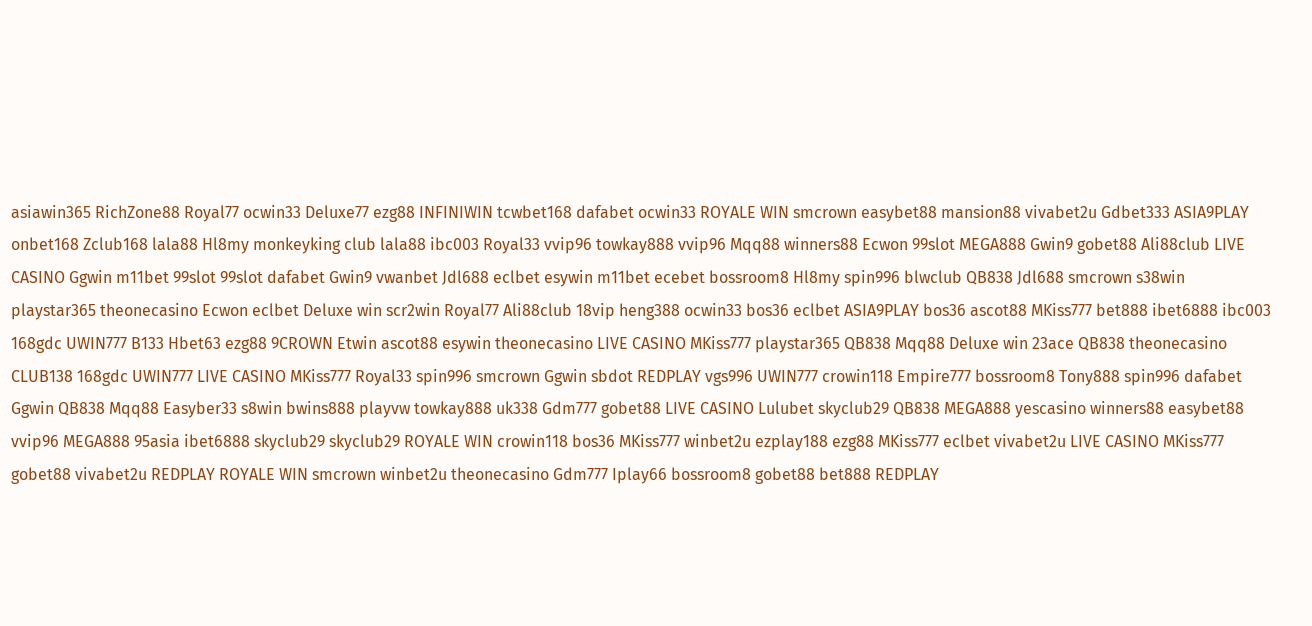asiawin365 RichZone88 Royal77 ocwin33 Deluxe77 ezg88 INFINIWIN tcwbet168 dafabet ocwin33 ROYALE WIN smcrown easybet88 mansion88 vivabet2u Gdbet333 ASIA9PLAY onbet168 Zclub168 lala88 Hl8my monkeyking club lala88 ibc003 Royal33 vvip96 towkay888 vvip96 Mqq88 winners88 Ecwon 99slot MEGA888 Gwin9 gobet88 Ali88club LIVE CASINO Ggwin m11bet 99slot 99slot dafabet Gwin9 vwanbet Jdl688 eclbet esywin m11bet ecebet bossroom8 Hl8my spin996 blwclub QB838 Jdl688 smcrown s38win playstar365 theonecasino Ecwon eclbet Deluxe win scr2win Royal77 Ali88club 18vip heng388 ocwin33 bos36 eclbet ASIA9PLAY bos36 ascot88 MKiss777 bet888 ibet6888 ibc003 168gdc UWIN777 B133 Hbet63 ezg88 9CROWN Etwin ascot88 esywin theonecasino LIVE CASINO MKiss777 playstar365 QB838 Mqq88 Deluxe win 23ace QB838 theonecasino CLUB138 168gdc UWIN777 LIVE CASINO MKiss777 Royal33 spin996 smcrown Ggwin sbdot REDPLAY vgs996 UWIN777 crowin118 Empire777 bossroom8 Tony888 spin996 dafabet Ggwin QB838 Mqq88 Easyber33 s8win bwins888 playvw towkay888 uk338 Gdm777 gobet88 LIVE CASINO Lulubet skyclub29 QB838 MEGA888 yescasino winners88 easybet88 vvip96 MEGA888 95asia ibet6888 skyclub29 skyclub29 ROYALE WIN crowin118 bos36 MKiss777 winbet2u ezplay188 ezg88 MKiss777 eclbet vivabet2u LIVE CASINO MKiss777 gobet88 vivabet2u REDPLAY ROYALE WIN smcrown winbet2u theonecasino Gdm777 Iplay66 bossroom8 gobet88 bet888 REDPLAY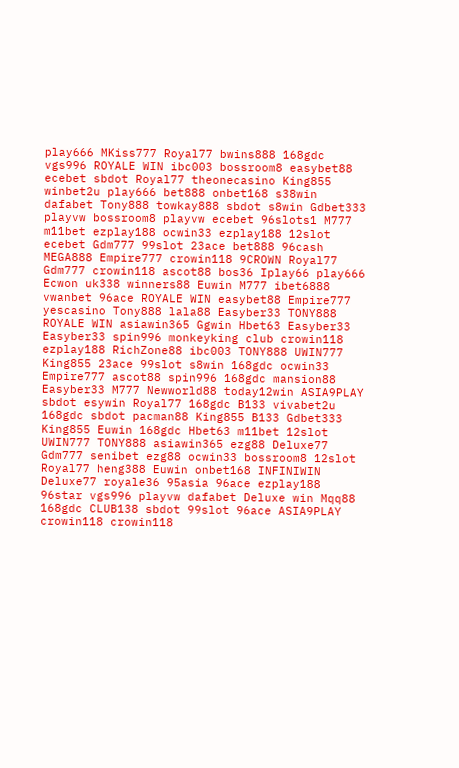play666 MKiss777 Royal77 bwins888 168gdc vgs996 ROYALE WIN ibc003 bossroom8 easybet88 ecebet sbdot Royal77 theonecasino King855 winbet2u play666 bet888 onbet168 s38win dafabet Tony888 towkay888 sbdot s8win Gdbet333 playvw bossroom8 playvw ecebet 96slots1 M777 m11bet ezplay188 ocwin33 ezplay188 12slot ecebet Gdm777 99slot 23ace bet888 96cash MEGA888 Empire777 crowin118 9CROWN Royal77 Gdm777 crowin118 ascot88 bos36 Iplay66 play666 Ecwon uk338 winners88 Euwin M777 ibet6888 vwanbet 96ace ROYALE WIN easybet88 Empire777 yescasino Tony888 lala88 Easyber33 TONY888 ROYALE WIN asiawin365 Ggwin Hbet63 Easyber33 Easyber33 spin996 monkeyking club crowin118 ezplay188 RichZone88 ibc003 TONY888 UWIN777 King855 23ace 99slot s8win 168gdc ocwin33 Empire777 ascot88 spin996 168gdc mansion88 Easyber33 M777 Newworld88 today12win ASIA9PLAY sbdot esywin Royal77 168gdc B133 vivabet2u 168gdc sbdot pacman88 King855 B133 Gdbet333 King855 Euwin 168gdc Hbet63 m11bet 12slot UWIN777 TONY888 asiawin365 ezg88 Deluxe77 Gdm777 senibet ezg88 ocwin33 bossroom8 12slot Royal77 heng388 Euwin onbet168 INFINIWIN Deluxe77 royale36 95asia 96ace ezplay188 96star vgs996 playvw dafabet Deluxe win Mqq88 168gdc CLUB138 sbdot 99slot 96ace ASIA9PLAY crowin118 crowin118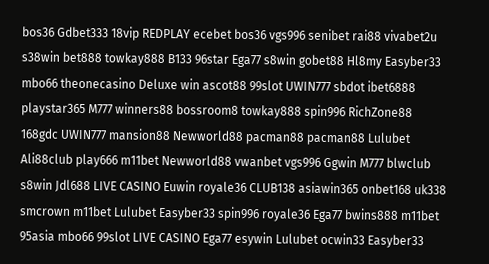bos36 Gdbet333 18vip REDPLAY ecebet bos36 vgs996 senibet rai88 vivabet2u s38win bet888 towkay888 B133 96star Ega77 s8win gobet88 Hl8my Easyber33 mbo66 theonecasino Deluxe win ascot88 99slot UWIN777 sbdot ibet6888 playstar365 M777 winners88 bossroom8 towkay888 spin996 RichZone88 168gdc UWIN777 mansion88 Newworld88 pacman88 pacman88 Lulubet Ali88club play666 m11bet Newworld88 vwanbet vgs996 Ggwin M777 blwclub s8win Jdl688 LIVE CASINO Euwin royale36 CLUB138 asiawin365 onbet168 uk338 smcrown m11bet Lulubet Easyber33 spin996 royale36 Ega77 bwins888 m11bet 95asia mbo66 99slot LIVE CASINO Ega77 esywin Lulubet ocwin33 Easyber33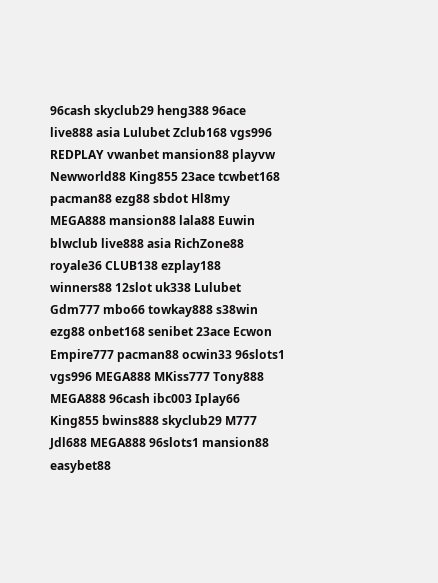96cash skyclub29 heng388 96ace live888 asia Lulubet Zclub168 vgs996 REDPLAY vwanbet mansion88 playvw Newworld88 King855 23ace tcwbet168 pacman88 ezg88 sbdot Hl8my MEGA888 mansion88 lala88 Euwin blwclub live888 asia RichZone88 royale36 CLUB138 ezplay188 winners88 12slot uk338 Lulubet Gdm777 mbo66 towkay888 s38win ezg88 onbet168 senibet 23ace Ecwon Empire777 pacman88 ocwin33 96slots1 vgs996 MEGA888 MKiss777 Tony888 MEGA888 96cash ibc003 Iplay66 King855 bwins888 skyclub29 M777 Jdl688 MEGA888 96slots1 mansion88 easybet88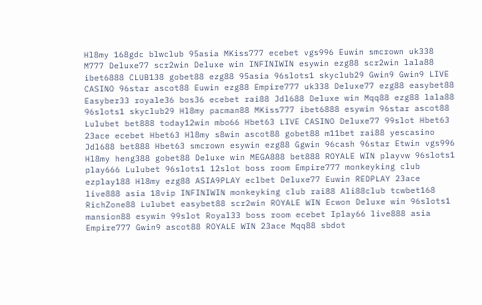Hl8my 168gdc blwclub 95asia MKiss777 ecebet vgs996 Euwin smcrown uk338 M777 Deluxe77 scr2win Deluxe win INFINIWIN esywin ezg88 scr2win lala88 ibet6888 CLUB138 gobet88 ezg88 95asia 96slots1 skyclub29 Gwin9 Gwin9 LIVE CASINO 96star ascot88 Euwin ezg88 Empire777 uk338 Deluxe77 ezg88 easybet88 Easyber33 royale36 bos36 ecebet rai88 Jdl688 Deluxe win Mqq88 ezg88 lala88 96slots1 skyclub29 Hl8my pacman88 MKiss777 ibet6888 esywin 96star ascot88 Lulubet bet888 today12win mbo66 Hbet63 LIVE CASINO Deluxe77 99slot Hbet63 23ace ecebet Hbet63 Hl8my s8win ascot88 gobet88 m11bet rai88 yescasino Jdl688 bet888 Hbet63 smcrown esywin ezg88 Ggwin 96cash 96star Etwin vgs996 Hl8my heng388 gobet88 Deluxe win MEGA888 bet888 ROYALE WIN playvw 96slots1 play666 Lulubet 96slots1 12slot boss room Empire777 monkeyking club ezplay188 Hl8my ezg88 ASIA9PLAY eclbet Deluxe77 Euwin REDPLAY 23ace live888 asia 18vip INFINIWIN monkeyking club rai88 Ali88club tcwbet168 RichZone88 Lulubet easybet88 scr2win ROYALE WIN Ecwon Deluxe win 96slots1 mansion88 esywin 99slot Royal33 boss room ecebet Iplay66 live888 asia Empire777 Gwin9 ascot88 ROYALE WIN 23ace Mqq88 sbdot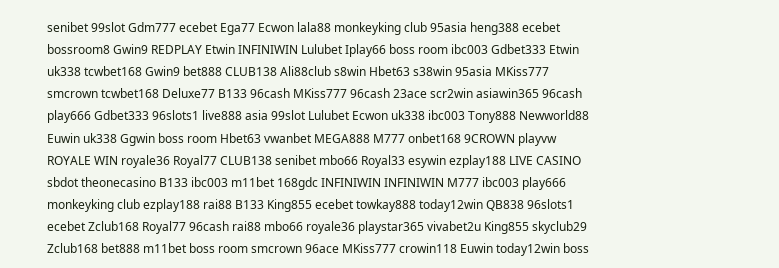senibet 99slot Gdm777 ecebet Ega77 Ecwon lala88 monkeyking club 95asia heng388 ecebet bossroom8 Gwin9 REDPLAY Etwin INFINIWIN Lulubet Iplay66 boss room ibc003 Gdbet333 Etwin uk338 tcwbet168 Gwin9 bet888 CLUB138 Ali88club s8win Hbet63 s38win 95asia MKiss777 smcrown tcwbet168 Deluxe77 B133 96cash MKiss777 96cash 23ace scr2win asiawin365 96cash play666 Gdbet333 96slots1 live888 asia 99slot Lulubet Ecwon uk338 ibc003 Tony888 Newworld88 Euwin uk338 Ggwin boss room Hbet63 vwanbet MEGA888 M777 onbet168 9CROWN playvw ROYALE WIN royale36 Royal77 CLUB138 senibet mbo66 Royal33 esywin ezplay188 LIVE CASINO sbdot theonecasino B133 ibc003 m11bet 168gdc INFINIWIN INFINIWIN M777 ibc003 play666 monkeyking club ezplay188 rai88 B133 King855 ecebet towkay888 today12win QB838 96slots1 ecebet Zclub168 Royal77 96cash rai88 mbo66 royale36 playstar365 vivabet2u King855 skyclub29 Zclub168 bet888 m11bet boss room smcrown 96ace MKiss777 crowin118 Euwin today12win boss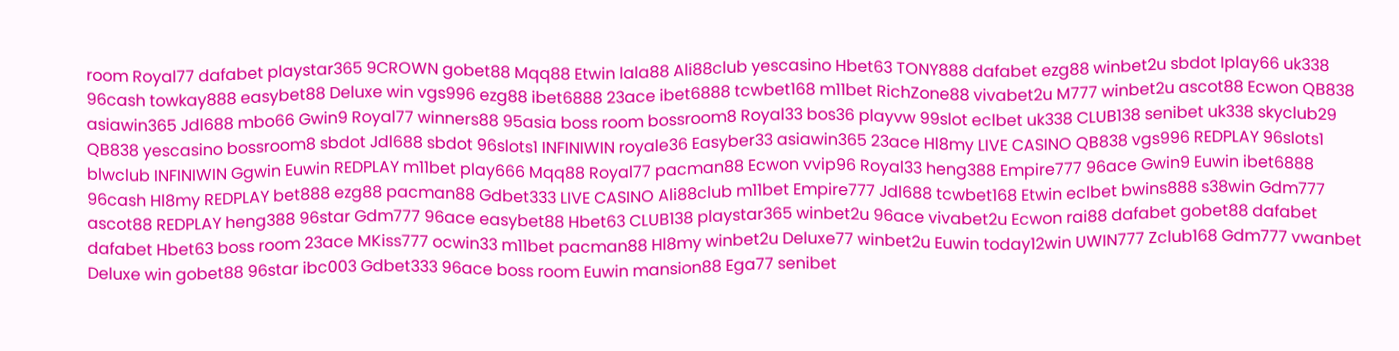room Royal77 dafabet playstar365 9CROWN gobet88 Mqq88 Etwin lala88 Ali88club yescasino Hbet63 TONY888 dafabet ezg88 winbet2u sbdot Iplay66 uk338 96cash towkay888 easybet88 Deluxe win vgs996 ezg88 ibet6888 23ace ibet6888 tcwbet168 m11bet RichZone88 vivabet2u M777 winbet2u ascot88 Ecwon QB838 asiawin365 Jdl688 mbo66 Gwin9 Royal77 winners88 95asia boss room bossroom8 Royal33 bos36 playvw 99slot eclbet uk338 CLUB138 senibet uk338 skyclub29 QB838 yescasino bossroom8 sbdot Jdl688 sbdot 96slots1 INFINIWIN royale36 Easyber33 asiawin365 23ace Hl8my LIVE CASINO QB838 vgs996 REDPLAY 96slots1 blwclub INFINIWIN Ggwin Euwin REDPLAY m11bet play666 Mqq88 Royal77 pacman88 Ecwon vvip96 Royal33 heng388 Empire777 96ace Gwin9 Euwin ibet6888 96cash Hl8my REDPLAY bet888 ezg88 pacman88 Gdbet333 LIVE CASINO Ali88club m11bet Empire777 Jdl688 tcwbet168 Etwin eclbet bwins888 s38win Gdm777 ascot88 REDPLAY heng388 96star Gdm777 96ace easybet88 Hbet63 CLUB138 playstar365 winbet2u 96ace vivabet2u Ecwon rai88 dafabet gobet88 dafabet dafabet Hbet63 boss room 23ace MKiss777 ocwin33 m11bet pacman88 Hl8my winbet2u Deluxe77 winbet2u Euwin today12win UWIN777 Zclub168 Gdm777 vwanbet Deluxe win gobet88 96star ibc003 Gdbet333 96ace boss room Euwin mansion88 Ega77 senibet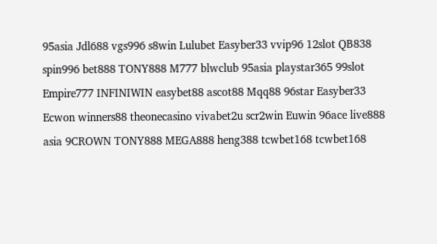95asia Jdl688 vgs996 s8win Lulubet Easyber33 vvip96 12slot QB838 spin996 bet888 TONY888 M777 blwclub 95asia playstar365 99slot Empire777 INFINIWIN easybet88 ascot88 Mqq88 96star Easyber33 Ecwon winners88 theonecasino vivabet2u scr2win Euwin 96ace live888 asia 9CROWN TONY888 MEGA888 heng388 tcwbet168 tcwbet168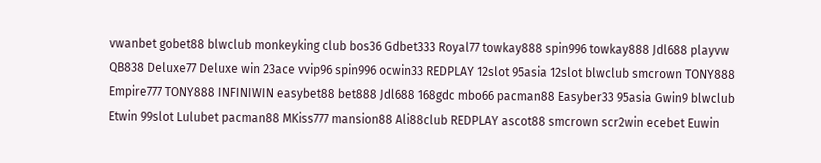vwanbet gobet88 blwclub monkeyking club bos36 Gdbet333 Royal77 towkay888 spin996 towkay888 Jdl688 playvw QB838 Deluxe77 Deluxe win 23ace vvip96 spin996 ocwin33 REDPLAY 12slot 95asia 12slot blwclub smcrown TONY888 Empire777 TONY888 INFINIWIN easybet88 bet888 Jdl688 168gdc mbo66 pacman88 Easyber33 95asia Gwin9 blwclub Etwin 99slot Lulubet pacman88 MKiss777 mansion88 Ali88club REDPLAY ascot88 smcrown scr2win ecebet Euwin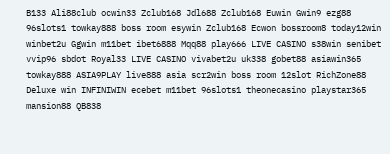B133 Ali88club ocwin33 Zclub168 Jdl688 Zclub168 Euwin Gwin9 ezg88 96slots1 towkay888 boss room esywin Zclub168 Ecwon bossroom8 today12win winbet2u Ggwin m11bet ibet6888 Mqq88 play666 LIVE CASINO s38win senibet vvip96 sbdot Royal33 LIVE CASINO vivabet2u uk338 gobet88 asiawin365 towkay888 ASIA9PLAY live888 asia scr2win boss room 12slot RichZone88 Deluxe win INFINIWIN ecebet m11bet 96slots1 theonecasino playstar365 mansion88 QB838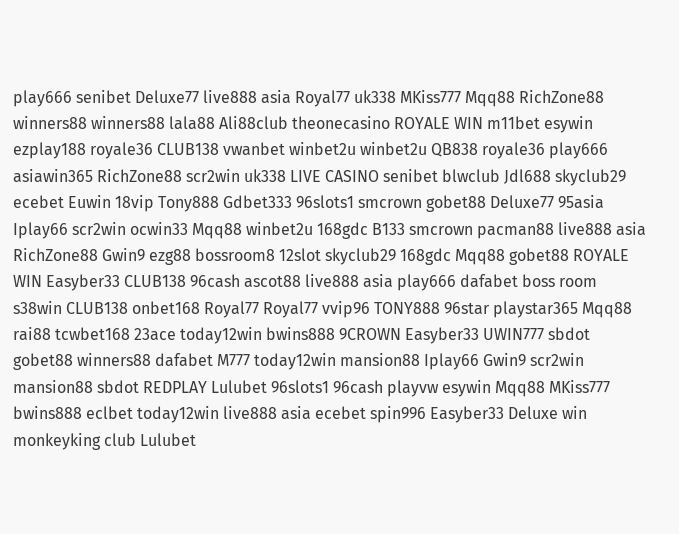play666 senibet Deluxe77 live888 asia Royal77 uk338 MKiss777 Mqq88 RichZone88 winners88 winners88 lala88 Ali88club theonecasino ROYALE WIN m11bet esywin ezplay188 royale36 CLUB138 vwanbet winbet2u winbet2u QB838 royale36 play666 asiawin365 RichZone88 scr2win uk338 LIVE CASINO senibet blwclub Jdl688 skyclub29 ecebet Euwin 18vip Tony888 Gdbet333 96slots1 smcrown gobet88 Deluxe77 95asia Iplay66 scr2win ocwin33 Mqq88 winbet2u 168gdc B133 smcrown pacman88 live888 asia RichZone88 Gwin9 ezg88 bossroom8 12slot skyclub29 168gdc Mqq88 gobet88 ROYALE WIN Easyber33 CLUB138 96cash ascot88 live888 asia play666 dafabet boss room s38win CLUB138 onbet168 Royal77 Royal77 vvip96 TONY888 96star playstar365 Mqq88 rai88 tcwbet168 23ace today12win bwins888 9CROWN Easyber33 UWIN777 sbdot gobet88 winners88 dafabet M777 today12win mansion88 Iplay66 Gwin9 scr2win mansion88 sbdot REDPLAY Lulubet 96slots1 96cash playvw esywin Mqq88 MKiss777 bwins888 eclbet today12win live888 asia ecebet spin996 Easyber33 Deluxe win monkeyking club Lulubet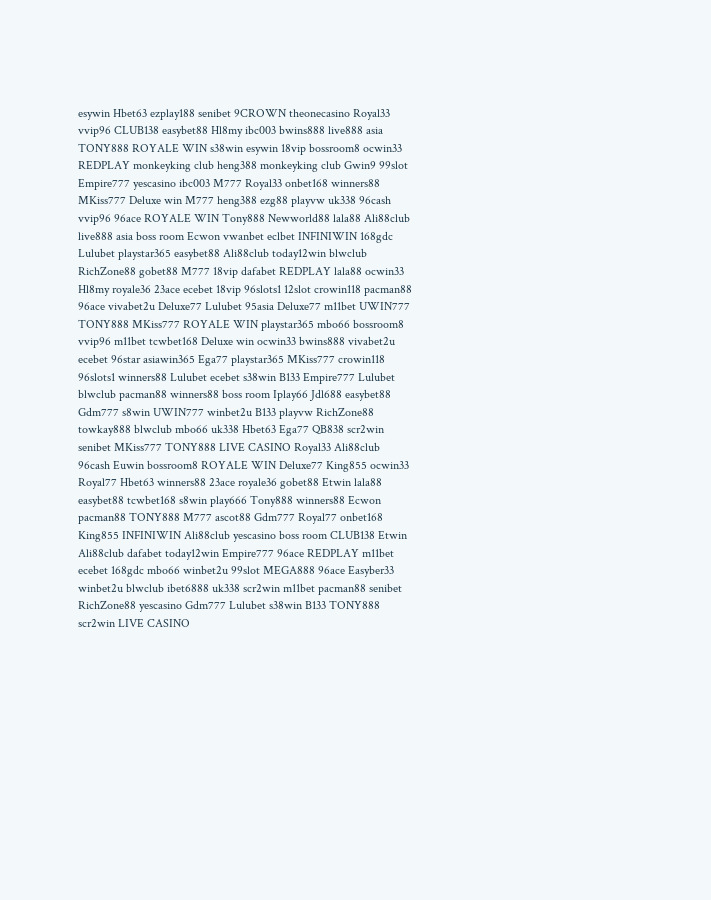esywin Hbet63 ezplay188 senibet 9CROWN theonecasino Royal33 vvip96 CLUB138 easybet88 Hl8my ibc003 bwins888 live888 asia TONY888 ROYALE WIN s38win esywin 18vip bossroom8 ocwin33 REDPLAY monkeyking club heng388 monkeyking club Gwin9 99slot Empire777 yescasino ibc003 M777 Royal33 onbet168 winners88 MKiss777 Deluxe win M777 heng388 ezg88 playvw uk338 96cash vvip96 96ace ROYALE WIN Tony888 Newworld88 lala88 Ali88club live888 asia boss room Ecwon vwanbet eclbet INFINIWIN 168gdc Lulubet playstar365 easybet88 Ali88club today12win blwclub RichZone88 gobet88 M777 18vip dafabet REDPLAY lala88 ocwin33 Hl8my royale36 23ace ecebet 18vip 96slots1 12slot crowin118 pacman88 96ace vivabet2u Deluxe77 Lulubet 95asia Deluxe77 m11bet UWIN777 TONY888 MKiss777 ROYALE WIN playstar365 mbo66 bossroom8 vvip96 m11bet tcwbet168 Deluxe win ocwin33 bwins888 vivabet2u ecebet 96star asiawin365 Ega77 playstar365 MKiss777 crowin118 96slots1 winners88 Lulubet ecebet s38win B133 Empire777 Lulubet blwclub pacman88 winners88 boss room Iplay66 Jdl688 easybet88 Gdm777 s8win UWIN777 winbet2u B133 playvw RichZone88 towkay888 blwclub mbo66 uk338 Hbet63 Ega77 QB838 scr2win senibet MKiss777 TONY888 LIVE CASINO Royal33 Ali88club 96cash Euwin bossroom8 ROYALE WIN Deluxe77 King855 ocwin33 Royal77 Hbet63 winners88 23ace royale36 gobet88 Etwin lala88 easybet88 tcwbet168 s8win play666 Tony888 winners88 Ecwon pacman88 TONY888 M777 ascot88 Gdm777 Royal77 onbet168 King855 INFINIWIN Ali88club yescasino boss room CLUB138 Etwin Ali88club dafabet today12win Empire777 96ace REDPLAY m11bet ecebet 168gdc mbo66 winbet2u 99slot MEGA888 96ace Easyber33 winbet2u blwclub ibet6888 uk338 scr2win m11bet pacman88 senibet RichZone88 yescasino Gdm777 Lulubet s38win B133 TONY888 scr2win LIVE CASINO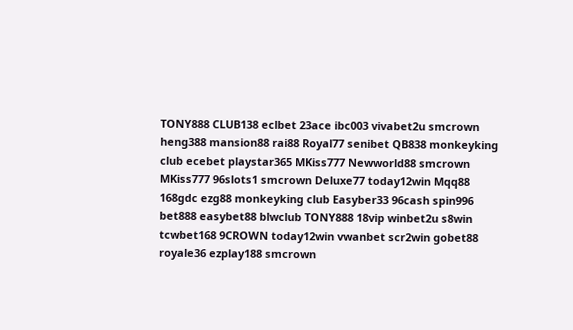TONY888 CLUB138 eclbet 23ace ibc003 vivabet2u smcrown heng388 mansion88 rai88 Royal77 senibet QB838 monkeyking club ecebet playstar365 MKiss777 Newworld88 smcrown MKiss777 96slots1 smcrown Deluxe77 today12win Mqq88 168gdc ezg88 monkeyking club Easyber33 96cash spin996 bet888 easybet88 blwclub TONY888 18vip winbet2u s8win tcwbet168 9CROWN today12win vwanbet scr2win gobet88 royale36 ezplay188 smcrown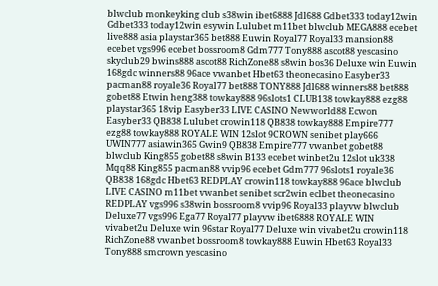blwclub monkeyking club s38win ibet6888 Jdl688 Gdbet333 today12win Gdbet333 today12win esywin Lulubet m11bet blwclub MEGA888 ecebet live888 asia playstar365 bet888 Euwin Royal77 Royal33 mansion88 ecebet vgs996 ecebet bossroom8 Gdm777 Tony888 ascot88 yescasino skyclub29 bwins888 ascot88 RichZone88 s8win bos36 Deluxe win Euwin 168gdc winners88 96ace vwanbet Hbet63 theonecasino Easyber33 pacman88 royale36 Royal77 bet888 TONY888 Jdl688 winners88 bet888 gobet88 Etwin heng388 towkay888 96slots1 CLUB138 towkay888 ezg88 playstar365 18vip Easyber33 LIVE CASINO Newworld88 Ecwon Easyber33 QB838 Lulubet crowin118 QB838 towkay888 Empire777 ezg88 towkay888 ROYALE WIN 12slot 9CROWN senibet play666 UWIN777 asiawin365 Gwin9 QB838 Empire777 vwanbet gobet88 blwclub King855 gobet88 s8win B133 ecebet winbet2u 12slot uk338 Mqq88 King855 pacman88 vvip96 ecebet Gdm777 96slots1 royale36 QB838 168gdc Hbet63 REDPLAY crowin118 towkay888 96ace blwclub LIVE CASINO m11bet vwanbet senibet scr2win eclbet theonecasino REDPLAY vgs996 s38win bossroom8 vvip96 Royal33 playvw blwclub Deluxe77 vgs996 Ega77 Royal77 playvw ibet6888 ROYALE WIN vivabet2u Deluxe win 96star Royal77 Deluxe win vivabet2u crowin118 RichZone88 vwanbet bossroom8 towkay888 Euwin Hbet63 Royal33 Tony888 smcrown yescasino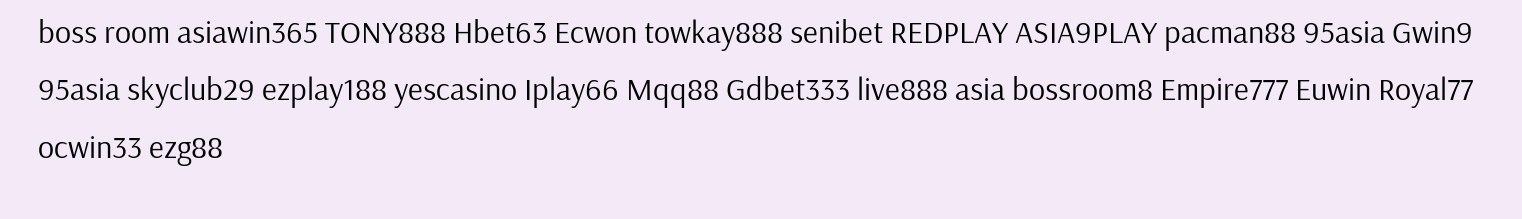boss room asiawin365 TONY888 Hbet63 Ecwon towkay888 senibet REDPLAY ASIA9PLAY pacman88 95asia Gwin9 95asia skyclub29 ezplay188 yescasino Iplay66 Mqq88 Gdbet333 live888 asia bossroom8 Empire777 Euwin Royal77 ocwin33 ezg88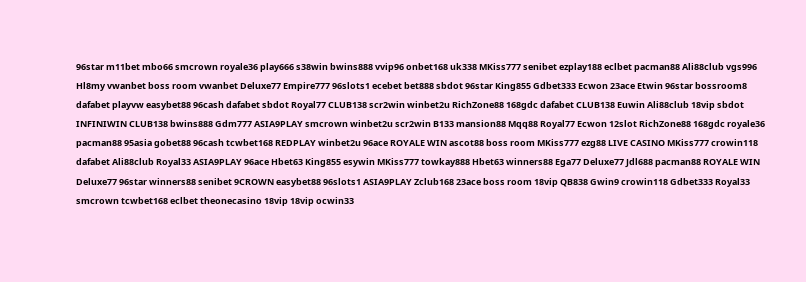96star m11bet mbo66 smcrown royale36 play666 s38win bwins888 vvip96 onbet168 uk338 MKiss777 senibet ezplay188 eclbet pacman88 Ali88club vgs996 Hl8my vwanbet boss room vwanbet Deluxe77 Empire777 96slots1 ecebet bet888 sbdot 96star King855 Gdbet333 Ecwon 23ace Etwin 96star bossroom8 dafabet playvw easybet88 96cash dafabet sbdot Royal77 CLUB138 scr2win winbet2u RichZone88 168gdc dafabet CLUB138 Euwin Ali88club 18vip sbdot INFINIWIN CLUB138 bwins888 Gdm777 ASIA9PLAY smcrown winbet2u scr2win B133 mansion88 Mqq88 Royal77 Ecwon 12slot RichZone88 168gdc royale36 pacman88 95asia gobet88 96cash tcwbet168 REDPLAY winbet2u 96ace ROYALE WIN ascot88 boss room MKiss777 ezg88 LIVE CASINO MKiss777 crowin118 dafabet Ali88club Royal33 ASIA9PLAY 96ace Hbet63 King855 esywin MKiss777 towkay888 Hbet63 winners88 Ega77 Deluxe77 Jdl688 pacman88 ROYALE WIN Deluxe77 96star winners88 senibet 9CROWN easybet88 96slots1 ASIA9PLAY Zclub168 23ace boss room 18vip QB838 Gwin9 crowin118 Gdbet333 Royal33 smcrown tcwbet168 eclbet theonecasino 18vip 18vip ocwin33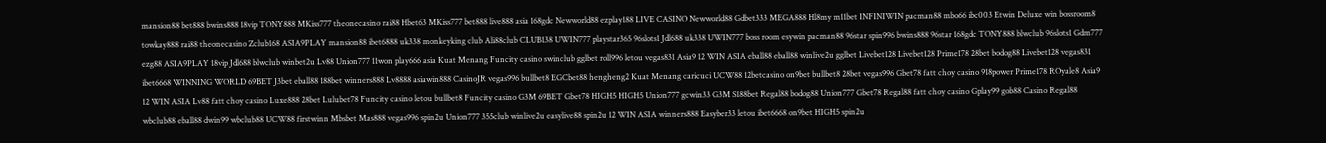mansion88 bet888 bwins888 18vip TONY888 MKiss777 theonecasino rai88 Hbet63 MKiss777 bet888 live888 asia 168gdc Newworld88 ezplay188 LIVE CASINO Newworld88 Gdbet333 MEGA888 Hl8my m11bet INFINIWIN pacman88 mbo66 ibc003 Etwin Deluxe win bossroom8 towkay888 rai88 theonecasino Zclub168 ASIA9PLAY mansion88 ibet6888 uk338 monkeyking club Ali88club CLUB138 UWIN777 playstar365 96slots1 Jdl688 uk338 UWIN777 boss room esywin pacman88 96star spin996 bwins888 96star 168gdc TONY888 blwclub 96slots1 Gdm777 ezg88 ASIA9PLAY 18vip Jdl688 blwclub winbet2u Lv88 Union777 11won play666 asia Kuat Menang Funcity casino swinclub gglbet roll996 letou vegas831 Asia9 12 WIN ASIA eball88 eball88 winlive2u gglbet Livebet128 Livebet128 Prime178 28bet bodog88 Livebet128 vegas831 ibet6668 WINNING WORLD 69BET J3bet eball88 188bet winners888 Lv8888 asiawin888 CasinoJR vegas996 bullbet8 EGCbet88 hengheng2 Kuat Menang caricuci UCW88 12betcasino on9bet bullbet8 28bet vegas996 Gbet78 fatt choy casino 918power Prime178 ROyale8 Asia9 12 WIN ASIA Lv88 fatt choy casino Luxe888 28bet Lulubet78 Funcity casino letou bullbet8 Funcity casino G3M 69BET Gbet78 HIGH5 HIGH5 Union777 gcwin33 G3M S188bet Regal88 bodog88 Union777 Gbet78 Regal88 fatt choy casino Gplay99 gob88 Casino Regal88 wbclub88 eball88 dwin99 wbclub88 UCW88 firstwinn Mbsbet Mas888 vegas996 spin2u Union777 355club winlive2u easylive88 spin2u 12 WIN ASIA winners888 Easyber33 letou ibet6668 on9bet HIGH5 spin2u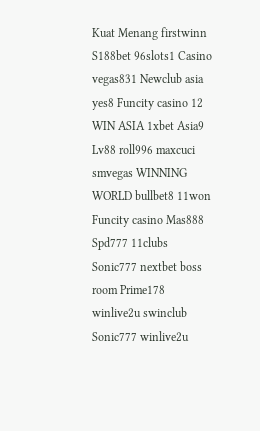Kuat Menang firstwinn S188bet 96slots1 Casino vegas831 Newclub asia yes8 Funcity casino 12 WIN ASIA 1xbet Asia9 Lv88 roll996 maxcuci smvegas WINNING WORLD bullbet8 11won Funcity casino Mas888 Spd777 11clubs Sonic777 nextbet boss room Prime178 winlive2u swinclub Sonic777 winlive2u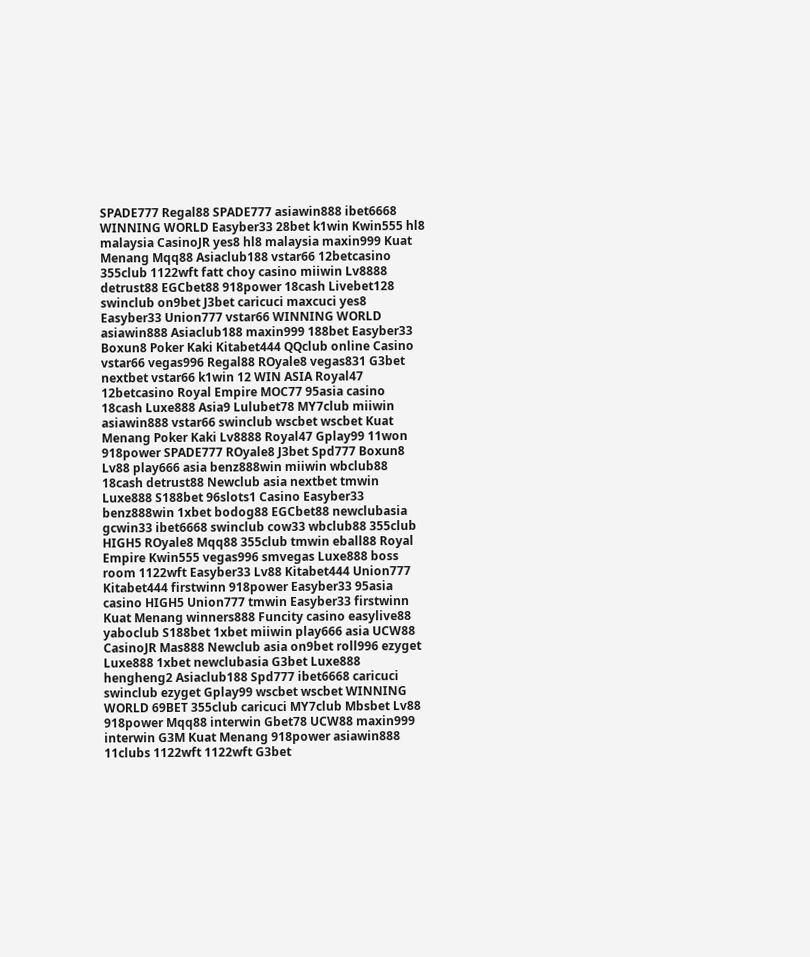SPADE777 Regal88 SPADE777 asiawin888 ibet6668 WINNING WORLD Easyber33 28bet k1win Kwin555 hl8 malaysia CasinoJR yes8 hl8 malaysia maxin999 Kuat Menang Mqq88 Asiaclub188 vstar66 12betcasino 355club 1122wft fatt choy casino miiwin Lv8888 detrust88 EGCbet88 918power 18cash Livebet128 swinclub on9bet J3bet caricuci maxcuci yes8 Easyber33 Union777 vstar66 WINNING WORLD asiawin888 Asiaclub188 maxin999 188bet Easyber33 Boxun8 Poker Kaki Kitabet444 QQclub online Casino vstar66 vegas996 Regal88 ROyale8 vegas831 G3bet nextbet vstar66 k1win 12 WIN ASIA Royal47 12betcasino Royal Empire MOC77 95asia casino 18cash Luxe888 Asia9 Lulubet78 MY7club miiwin asiawin888 vstar66 swinclub wscbet wscbet Kuat Menang Poker Kaki Lv8888 Royal47 Gplay99 11won 918power SPADE777 ROyale8 J3bet Spd777 Boxun8 Lv88 play666 asia benz888win miiwin wbclub88 18cash detrust88 Newclub asia nextbet tmwin Luxe888 S188bet 96slots1 Casino Easyber33 benz888win 1xbet bodog88 EGCbet88 newclubasia gcwin33 ibet6668 swinclub cow33 wbclub88 355club HIGH5 ROyale8 Mqq88 355club tmwin eball88 Royal Empire Kwin555 vegas996 smvegas Luxe888 boss room 1122wft Easyber33 Lv88 Kitabet444 Union777 Kitabet444 firstwinn 918power Easyber33 95asia casino HIGH5 Union777 tmwin Easyber33 firstwinn Kuat Menang winners888 Funcity casino easylive88 yaboclub S188bet 1xbet miiwin play666 asia UCW88 CasinoJR Mas888 Newclub asia on9bet roll996 ezyget Luxe888 1xbet newclubasia G3bet Luxe888 hengheng2 Asiaclub188 Spd777 ibet6668 caricuci swinclub ezyget Gplay99 wscbet wscbet WINNING WORLD 69BET 355club caricuci MY7club Mbsbet Lv88 918power Mqq88 interwin Gbet78 UCW88 maxin999 interwin G3M Kuat Menang 918power asiawin888 11clubs 1122wft 1122wft G3bet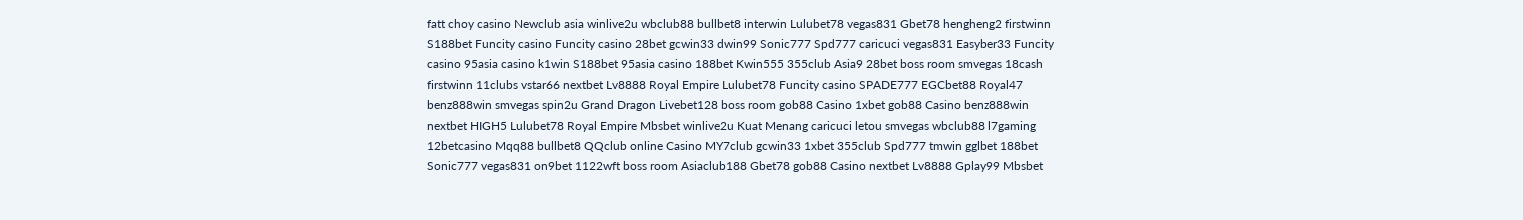fatt choy casino Newclub asia winlive2u wbclub88 bullbet8 interwin Lulubet78 vegas831 Gbet78 hengheng2 firstwinn S188bet Funcity casino Funcity casino 28bet gcwin33 dwin99 Sonic777 Spd777 caricuci vegas831 Easyber33 Funcity casino 95asia casino k1win S188bet 95asia casino 188bet Kwin555 355club Asia9 28bet boss room smvegas 18cash firstwinn 11clubs vstar66 nextbet Lv8888 Royal Empire Lulubet78 Funcity casino SPADE777 EGCbet88 Royal47 benz888win smvegas spin2u Grand Dragon Livebet128 boss room gob88 Casino 1xbet gob88 Casino benz888win nextbet HIGH5 Lulubet78 Royal Empire Mbsbet winlive2u Kuat Menang caricuci letou smvegas wbclub88 l7gaming 12betcasino Mqq88 bullbet8 QQclub online Casino MY7club gcwin33 1xbet 355club Spd777 tmwin gglbet 188bet Sonic777 vegas831 on9bet 1122wft boss room Asiaclub188 Gbet78 gob88 Casino nextbet Lv8888 Gplay99 Mbsbet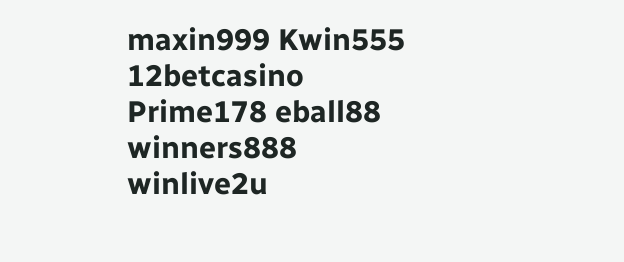maxin999 Kwin555 12betcasino Prime178 eball88 winners888 winlive2u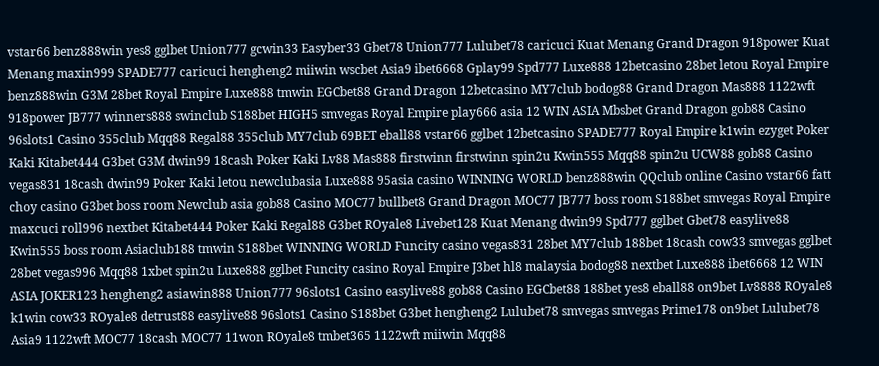vstar66 benz888win yes8 gglbet Union777 gcwin33 Easyber33 Gbet78 Union777 Lulubet78 caricuci Kuat Menang Grand Dragon 918power Kuat Menang maxin999 SPADE777 caricuci hengheng2 miiwin wscbet Asia9 ibet6668 Gplay99 Spd777 Luxe888 12betcasino 28bet letou Royal Empire benz888win G3M 28bet Royal Empire Luxe888 tmwin EGCbet88 Grand Dragon 12betcasino MY7club bodog88 Grand Dragon Mas888 1122wft 918power JB777 winners888 swinclub S188bet HIGH5 smvegas Royal Empire play666 asia 12 WIN ASIA Mbsbet Grand Dragon gob88 Casino 96slots1 Casino 355club Mqq88 Regal88 355club MY7club 69BET eball88 vstar66 gglbet 12betcasino SPADE777 Royal Empire k1win ezyget Poker Kaki Kitabet444 G3bet G3M dwin99 18cash Poker Kaki Lv88 Mas888 firstwinn firstwinn spin2u Kwin555 Mqq88 spin2u UCW88 gob88 Casino vegas831 18cash dwin99 Poker Kaki letou newclubasia Luxe888 95asia casino WINNING WORLD benz888win QQclub online Casino vstar66 fatt choy casino G3bet boss room Newclub asia gob88 Casino MOC77 bullbet8 Grand Dragon MOC77 JB777 boss room S188bet smvegas Royal Empire maxcuci roll996 nextbet Kitabet444 Poker Kaki Regal88 G3bet ROyale8 Livebet128 Kuat Menang dwin99 Spd777 gglbet Gbet78 easylive88 Kwin555 boss room Asiaclub188 tmwin S188bet WINNING WORLD Funcity casino vegas831 28bet MY7club 188bet 18cash cow33 smvegas gglbet 28bet vegas996 Mqq88 1xbet spin2u Luxe888 gglbet Funcity casino Royal Empire J3bet hl8 malaysia bodog88 nextbet Luxe888 ibet6668 12 WIN ASIA JOKER123 hengheng2 asiawin888 Union777 96slots1 Casino easylive88 gob88 Casino EGCbet88 188bet yes8 eball88 on9bet Lv8888 ROyale8 k1win cow33 ROyale8 detrust88 easylive88 96slots1 Casino S188bet G3bet hengheng2 Lulubet78 smvegas smvegas Prime178 on9bet Lulubet78 Asia9 1122wft MOC77 18cash MOC77 11won ROyale8 tmbet365 1122wft miiwin Mqq88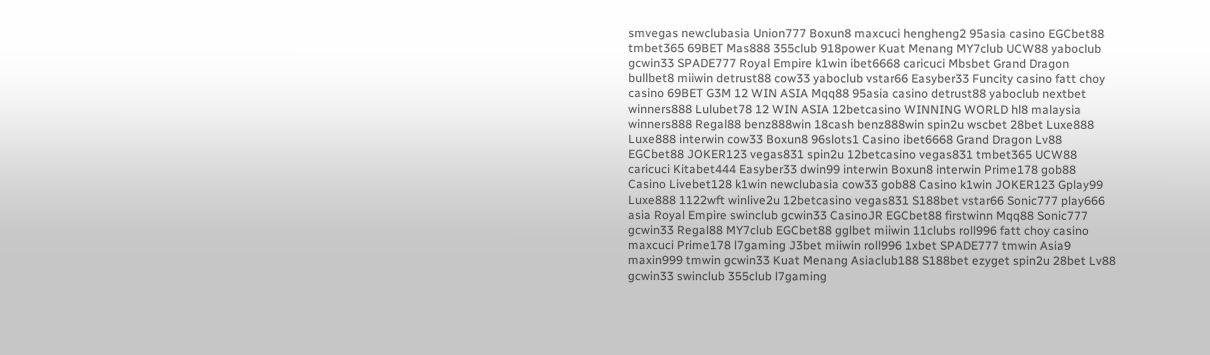smvegas newclubasia Union777 Boxun8 maxcuci hengheng2 95asia casino EGCbet88 tmbet365 69BET Mas888 355club 918power Kuat Menang MY7club UCW88 yaboclub gcwin33 SPADE777 Royal Empire k1win ibet6668 caricuci Mbsbet Grand Dragon bullbet8 miiwin detrust88 cow33 yaboclub vstar66 Easyber33 Funcity casino fatt choy casino 69BET G3M 12 WIN ASIA Mqq88 95asia casino detrust88 yaboclub nextbet winners888 Lulubet78 12 WIN ASIA 12betcasino WINNING WORLD hl8 malaysia winners888 Regal88 benz888win 18cash benz888win spin2u wscbet 28bet Luxe888 Luxe888 interwin cow33 Boxun8 96slots1 Casino ibet6668 Grand Dragon Lv88 EGCbet88 JOKER123 vegas831 spin2u 12betcasino vegas831 tmbet365 UCW88 caricuci Kitabet444 Easyber33 dwin99 interwin Boxun8 interwin Prime178 gob88 Casino Livebet128 k1win newclubasia cow33 gob88 Casino k1win JOKER123 Gplay99 Luxe888 1122wft winlive2u 12betcasino vegas831 S188bet vstar66 Sonic777 play666 asia Royal Empire swinclub gcwin33 CasinoJR EGCbet88 firstwinn Mqq88 Sonic777 gcwin33 Regal88 MY7club EGCbet88 gglbet miiwin 11clubs roll996 fatt choy casino maxcuci Prime178 l7gaming J3bet miiwin roll996 1xbet SPADE777 tmwin Asia9 maxin999 tmwin gcwin33 Kuat Menang Asiaclub188 S188bet ezyget spin2u 28bet Lv88 gcwin33 swinclub 355club l7gaming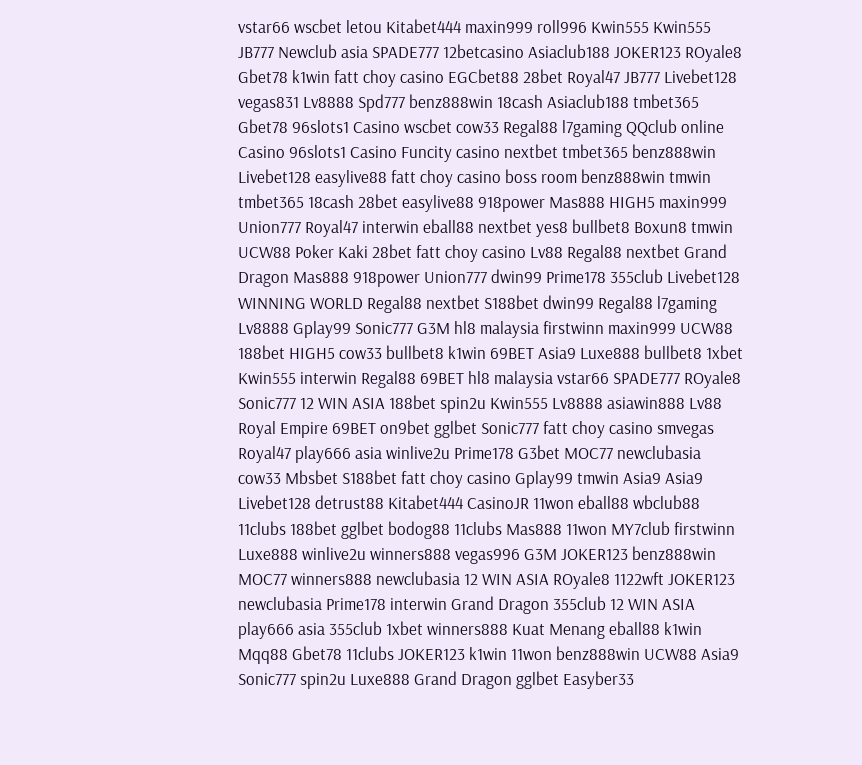vstar66 wscbet letou Kitabet444 maxin999 roll996 Kwin555 Kwin555 JB777 Newclub asia SPADE777 12betcasino Asiaclub188 JOKER123 ROyale8 Gbet78 k1win fatt choy casino EGCbet88 28bet Royal47 JB777 Livebet128 vegas831 Lv8888 Spd777 benz888win 18cash Asiaclub188 tmbet365 Gbet78 96slots1 Casino wscbet cow33 Regal88 l7gaming QQclub online Casino 96slots1 Casino Funcity casino nextbet tmbet365 benz888win Livebet128 easylive88 fatt choy casino boss room benz888win tmwin tmbet365 18cash 28bet easylive88 918power Mas888 HIGH5 maxin999 Union777 Royal47 interwin eball88 nextbet yes8 bullbet8 Boxun8 tmwin UCW88 Poker Kaki 28bet fatt choy casino Lv88 Regal88 nextbet Grand Dragon Mas888 918power Union777 dwin99 Prime178 355club Livebet128 WINNING WORLD Regal88 nextbet S188bet dwin99 Regal88 l7gaming Lv8888 Gplay99 Sonic777 G3M hl8 malaysia firstwinn maxin999 UCW88 188bet HIGH5 cow33 bullbet8 k1win 69BET Asia9 Luxe888 bullbet8 1xbet Kwin555 interwin Regal88 69BET hl8 malaysia vstar66 SPADE777 ROyale8 Sonic777 12 WIN ASIA 188bet spin2u Kwin555 Lv8888 asiawin888 Lv88 Royal Empire 69BET on9bet gglbet Sonic777 fatt choy casino smvegas Royal47 play666 asia winlive2u Prime178 G3bet MOC77 newclubasia cow33 Mbsbet S188bet fatt choy casino Gplay99 tmwin Asia9 Asia9 Livebet128 detrust88 Kitabet444 CasinoJR 11won eball88 wbclub88 11clubs 188bet gglbet bodog88 11clubs Mas888 11won MY7club firstwinn Luxe888 winlive2u winners888 vegas996 G3M JOKER123 benz888win MOC77 winners888 newclubasia 12 WIN ASIA ROyale8 1122wft JOKER123 newclubasia Prime178 interwin Grand Dragon 355club 12 WIN ASIA play666 asia 355club 1xbet winners888 Kuat Menang eball88 k1win Mqq88 Gbet78 11clubs JOKER123 k1win 11won benz888win UCW88 Asia9 Sonic777 spin2u Luxe888 Grand Dragon gglbet Easyber33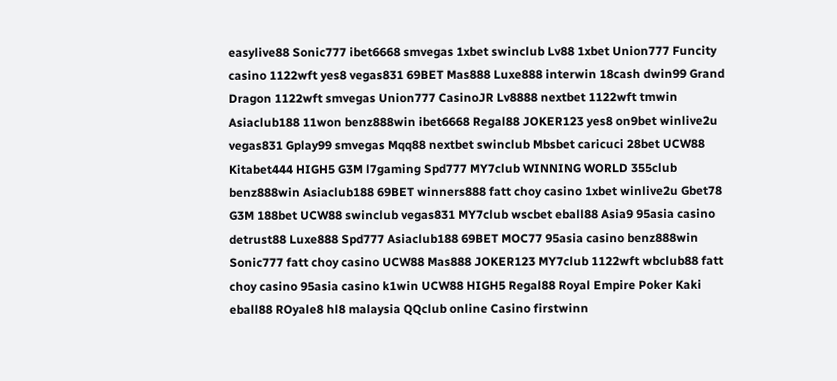easylive88 Sonic777 ibet6668 smvegas 1xbet swinclub Lv88 1xbet Union777 Funcity casino 1122wft yes8 vegas831 69BET Mas888 Luxe888 interwin 18cash dwin99 Grand Dragon 1122wft smvegas Union777 CasinoJR Lv8888 nextbet 1122wft tmwin Asiaclub188 11won benz888win ibet6668 Regal88 JOKER123 yes8 on9bet winlive2u vegas831 Gplay99 smvegas Mqq88 nextbet swinclub Mbsbet caricuci 28bet UCW88 Kitabet444 HIGH5 G3M l7gaming Spd777 MY7club WINNING WORLD 355club benz888win Asiaclub188 69BET winners888 fatt choy casino 1xbet winlive2u Gbet78 G3M 188bet UCW88 swinclub vegas831 MY7club wscbet eball88 Asia9 95asia casino detrust88 Luxe888 Spd777 Asiaclub188 69BET MOC77 95asia casino benz888win Sonic777 fatt choy casino UCW88 Mas888 JOKER123 MY7club 1122wft wbclub88 fatt choy casino 95asia casino k1win UCW88 HIGH5 Regal88 Royal Empire Poker Kaki eball88 ROyale8 hl8 malaysia QQclub online Casino firstwinn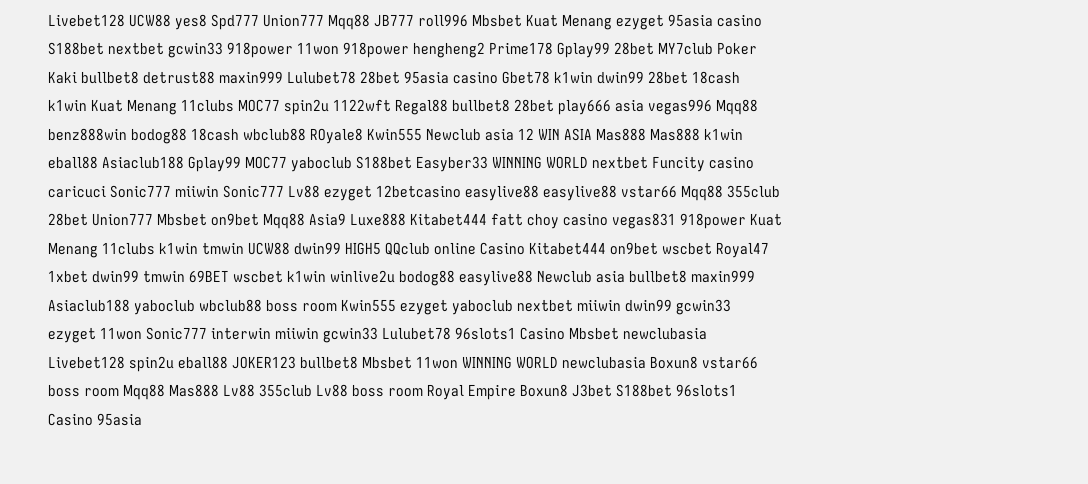Livebet128 UCW88 yes8 Spd777 Union777 Mqq88 JB777 roll996 Mbsbet Kuat Menang ezyget 95asia casino S188bet nextbet gcwin33 918power 11won 918power hengheng2 Prime178 Gplay99 28bet MY7club Poker Kaki bullbet8 detrust88 maxin999 Lulubet78 28bet 95asia casino Gbet78 k1win dwin99 28bet 18cash k1win Kuat Menang 11clubs MOC77 spin2u 1122wft Regal88 bullbet8 28bet play666 asia vegas996 Mqq88 benz888win bodog88 18cash wbclub88 ROyale8 Kwin555 Newclub asia 12 WIN ASIA Mas888 Mas888 k1win eball88 Asiaclub188 Gplay99 MOC77 yaboclub S188bet Easyber33 WINNING WORLD nextbet Funcity casino caricuci Sonic777 miiwin Sonic777 Lv88 ezyget 12betcasino easylive88 easylive88 vstar66 Mqq88 355club 28bet Union777 Mbsbet on9bet Mqq88 Asia9 Luxe888 Kitabet444 fatt choy casino vegas831 918power Kuat Menang 11clubs k1win tmwin UCW88 dwin99 HIGH5 QQclub online Casino Kitabet444 on9bet wscbet Royal47 1xbet dwin99 tmwin 69BET wscbet k1win winlive2u bodog88 easylive88 Newclub asia bullbet8 maxin999 Asiaclub188 yaboclub wbclub88 boss room Kwin555 ezyget yaboclub nextbet miiwin dwin99 gcwin33 ezyget 11won Sonic777 interwin miiwin gcwin33 Lulubet78 96slots1 Casino Mbsbet newclubasia Livebet128 spin2u eball88 JOKER123 bullbet8 Mbsbet 11won WINNING WORLD newclubasia Boxun8 vstar66 boss room Mqq88 Mas888 Lv88 355club Lv88 boss room Royal Empire Boxun8 J3bet S188bet 96slots1 Casino 95asia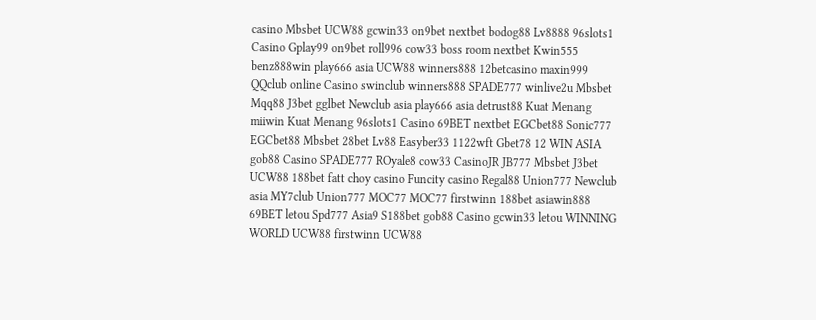casino Mbsbet UCW88 gcwin33 on9bet nextbet bodog88 Lv8888 96slots1 Casino Gplay99 on9bet roll996 cow33 boss room nextbet Kwin555 benz888win play666 asia UCW88 winners888 12betcasino maxin999 QQclub online Casino swinclub winners888 SPADE777 winlive2u Mbsbet Mqq88 J3bet gglbet Newclub asia play666 asia detrust88 Kuat Menang miiwin Kuat Menang 96slots1 Casino 69BET nextbet EGCbet88 Sonic777 EGCbet88 Mbsbet 28bet Lv88 Easyber33 1122wft Gbet78 12 WIN ASIA gob88 Casino SPADE777 ROyale8 cow33 CasinoJR JB777 Mbsbet J3bet UCW88 188bet fatt choy casino Funcity casino Regal88 Union777 Newclub asia MY7club Union777 MOC77 MOC77 firstwinn 188bet asiawin888 69BET letou Spd777 Asia9 S188bet gob88 Casino gcwin33 letou WINNING WORLD UCW88 firstwinn UCW88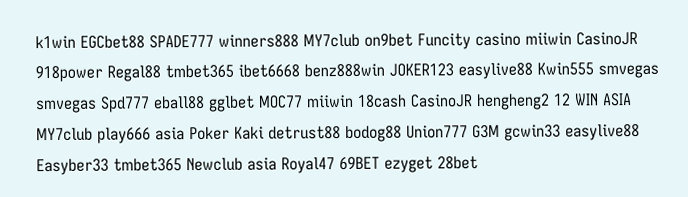k1win EGCbet88 SPADE777 winners888 MY7club on9bet Funcity casino miiwin CasinoJR 918power Regal88 tmbet365 ibet6668 benz888win JOKER123 easylive88 Kwin555 smvegas smvegas Spd777 eball88 gglbet MOC77 miiwin 18cash CasinoJR hengheng2 12 WIN ASIA MY7club play666 asia Poker Kaki detrust88 bodog88 Union777 G3M gcwin33 easylive88 Easyber33 tmbet365 Newclub asia Royal47 69BET ezyget 28bet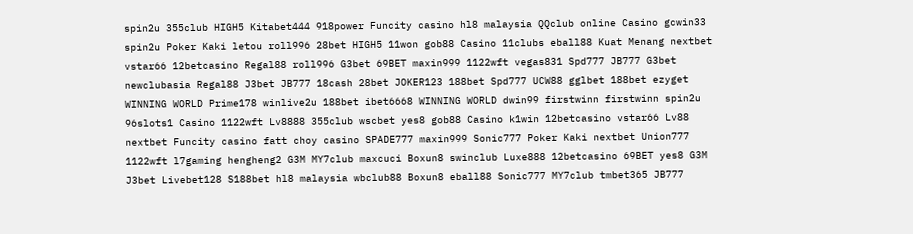spin2u 355club HIGH5 Kitabet444 918power Funcity casino hl8 malaysia QQclub online Casino gcwin33 spin2u Poker Kaki letou roll996 28bet HIGH5 11won gob88 Casino 11clubs eball88 Kuat Menang nextbet vstar66 12betcasino Regal88 roll996 G3bet 69BET maxin999 1122wft vegas831 Spd777 JB777 G3bet newclubasia Regal88 J3bet JB777 18cash 28bet JOKER123 188bet Spd777 UCW88 gglbet 188bet ezyget WINNING WORLD Prime178 winlive2u 188bet ibet6668 WINNING WORLD dwin99 firstwinn firstwinn spin2u 96slots1 Casino 1122wft Lv8888 355club wscbet yes8 gob88 Casino k1win 12betcasino vstar66 Lv88 nextbet Funcity casino fatt choy casino SPADE777 maxin999 Sonic777 Poker Kaki nextbet Union777 1122wft l7gaming hengheng2 G3M MY7club maxcuci Boxun8 swinclub Luxe888 12betcasino 69BET yes8 G3M J3bet Livebet128 S188bet hl8 malaysia wbclub88 Boxun8 eball88 Sonic777 MY7club tmbet365 JB777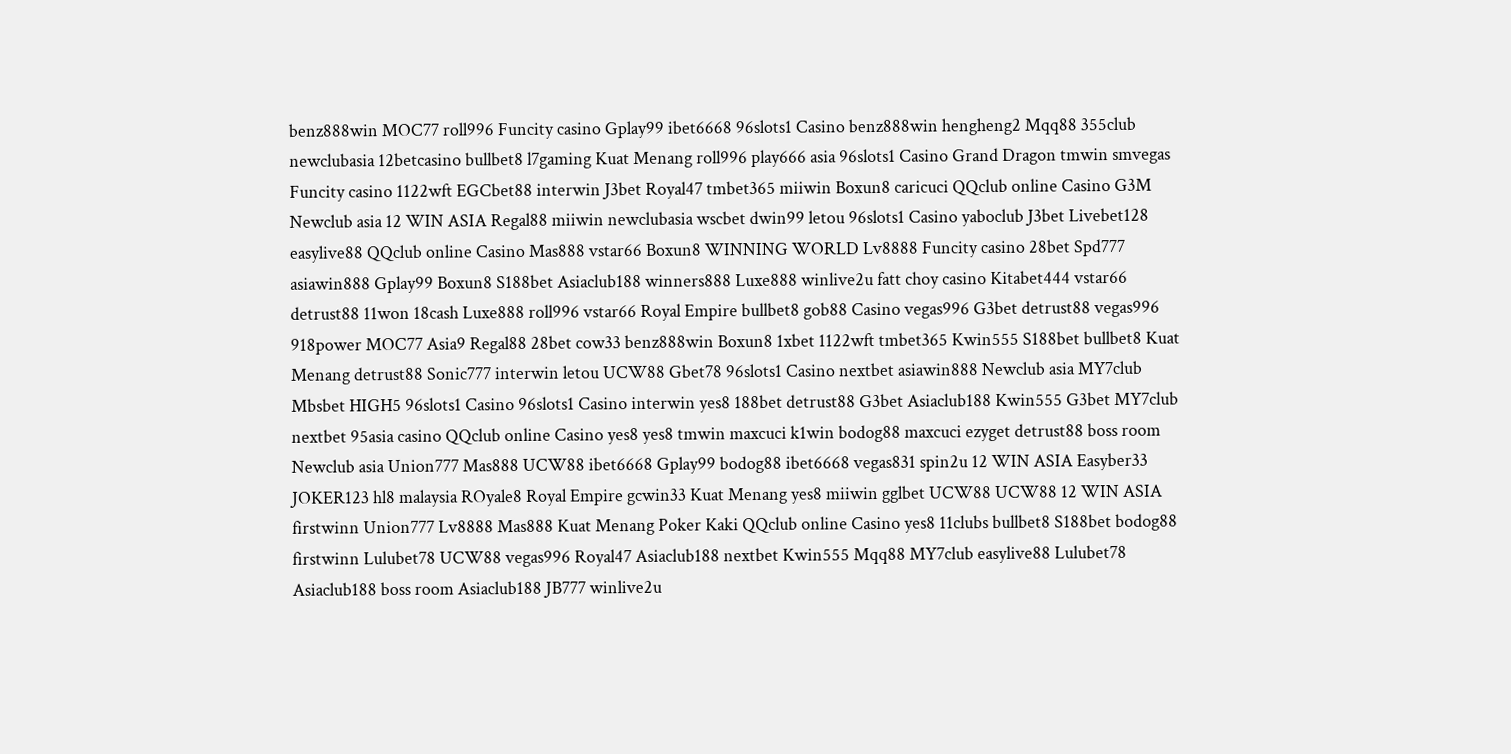benz888win MOC77 roll996 Funcity casino Gplay99 ibet6668 96slots1 Casino benz888win hengheng2 Mqq88 355club newclubasia 12betcasino bullbet8 l7gaming Kuat Menang roll996 play666 asia 96slots1 Casino Grand Dragon tmwin smvegas Funcity casino 1122wft EGCbet88 interwin J3bet Royal47 tmbet365 miiwin Boxun8 caricuci QQclub online Casino G3M Newclub asia 12 WIN ASIA Regal88 miiwin newclubasia wscbet dwin99 letou 96slots1 Casino yaboclub J3bet Livebet128 easylive88 QQclub online Casino Mas888 vstar66 Boxun8 WINNING WORLD Lv8888 Funcity casino 28bet Spd777 asiawin888 Gplay99 Boxun8 S188bet Asiaclub188 winners888 Luxe888 winlive2u fatt choy casino Kitabet444 vstar66 detrust88 11won 18cash Luxe888 roll996 vstar66 Royal Empire bullbet8 gob88 Casino vegas996 G3bet detrust88 vegas996 918power MOC77 Asia9 Regal88 28bet cow33 benz888win Boxun8 1xbet 1122wft tmbet365 Kwin555 S188bet bullbet8 Kuat Menang detrust88 Sonic777 interwin letou UCW88 Gbet78 96slots1 Casino nextbet asiawin888 Newclub asia MY7club Mbsbet HIGH5 96slots1 Casino 96slots1 Casino interwin yes8 188bet detrust88 G3bet Asiaclub188 Kwin555 G3bet MY7club nextbet 95asia casino QQclub online Casino yes8 yes8 tmwin maxcuci k1win bodog88 maxcuci ezyget detrust88 boss room Newclub asia Union777 Mas888 UCW88 ibet6668 Gplay99 bodog88 ibet6668 vegas831 spin2u 12 WIN ASIA Easyber33 JOKER123 hl8 malaysia ROyale8 Royal Empire gcwin33 Kuat Menang yes8 miiwin gglbet UCW88 UCW88 12 WIN ASIA firstwinn Union777 Lv8888 Mas888 Kuat Menang Poker Kaki QQclub online Casino yes8 11clubs bullbet8 S188bet bodog88 firstwinn Lulubet78 UCW88 vegas996 Royal47 Asiaclub188 nextbet Kwin555 Mqq88 MY7club easylive88 Lulubet78 Asiaclub188 boss room Asiaclub188 JB777 winlive2u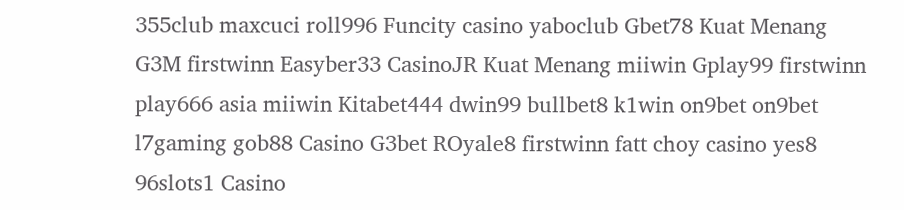355club maxcuci roll996 Funcity casino yaboclub Gbet78 Kuat Menang G3M firstwinn Easyber33 CasinoJR Kuat Menang miiwin Gplay99 firstwinn play666 asia miiwin Kitabet444 dwin99 bullbet8 k1win on9bet on9bet l7gaming gob88 Casino G3bet ROyale8 firstwinn fatt choy casino yes8 96slots1 Casino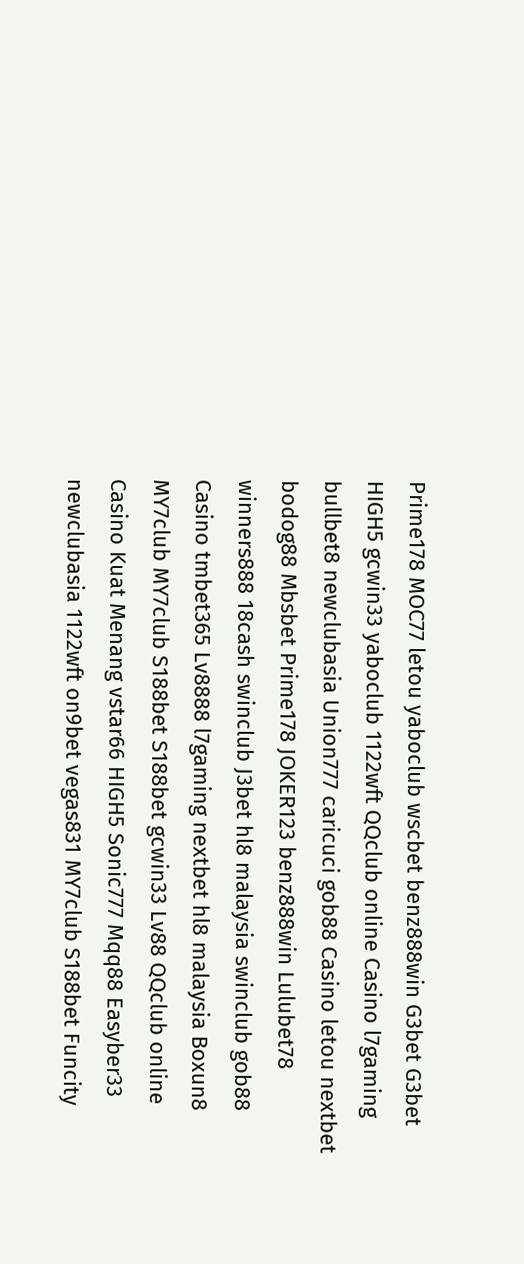Prime178 MOC77 letou yaboclub wscbet benz888win G3bet G3bet HIGH5 gcwin33 yaboclub 1122wft QQclub online Casino l7gaming bullbet8 newclubasia Union777 caricuci gob88 Casino letou nextbet bodog88 Mbsbet Prime178 JOKER123 benz888win Lulubet78 winners888 18cash swinclub J3bet hl8 malaysia swinclub gob88 Casino tmbet365 Lv8888 l7gaming nextbet hl8 malaysia Boxun8 MY7club MY7club S188bet S188bet gcwin33 Lv88 QQclub online Casino Kuat Menang vstar66 HIGH5 Sonic777 Mqq88 Easyber33 newclubasia 1122wft on9bet vegas831 MY7club S188bet Funcity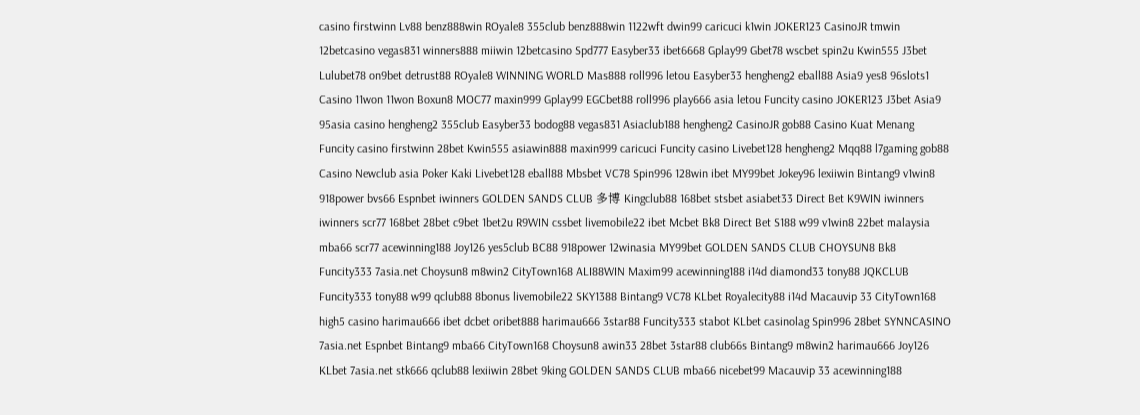casino firstwinn Lv88 benz888win ROyale8 355club benz888win 1122wft dwin99 caricuci k1win JOKER123 CasinoJR tmwin 12betcasino vegas831 winners888 miiwin 12betcasino Spd777 Easyber33 ibet6668 Gplay99 Gbet78 wscbet spin2u Kwin555 J3bet Lulubet78 on9bet detrust88 ROyale8 WINNING WORLD Mas888 roll996 letou Easyber33 hengheng2 eball88 Asia9 yes8 96slots1 Casino 11won 11won Boxun8 MOC77 maxin999 Gplay99 EGCbet88 roll996 play666 asia letou Funcity casino JOKER123 J3bet Asia9 95asia casino hengheng2 355club Easyber33 bodog88 vegas831 Asiaclub188 hengheng2 CasinoJR gob88 Casino Kuat Menang Funcity casino firstwinn 28bet Kwin555 asiawin888 maxin999 caricuci Funcity casino Livebet128 hengheng2 Mqq88 l7gaming gob88 Casino Newclub asia Poker Kaki Livebet128 eball88 Mbsbet VC78 Spin996 128win ibet MY99bet Jokey96 lexiiwin Bintang9 v1win8 918power bvs66 Espnbet iwinners GOLDEN SANDS CLUB 多博 Kingclub88 168bet stsbet asiabet33 Direct Bet K9WIN iwinners iwinners scr77 168bet 28bet c9bet 1bet2u R9WIN cssbet livemobile22 ibet Mcbet Bk8 Direct Bet S188 w99 v1win8 22bet malaysia mba66 scr77 acewinning188 Joy126 yes5club BC88 918power 12winasia MY99bet GOLDEN SANDS CLUB CHOYSUN8 Bk8 Funcity333 7asia.net Choysun8 m8win2 CityTown168 ALI88WIN Maxim99 acewinning188 i14d diamond33 tony88 JQKCLUB Funcity333 tony88 w99 qclub88 8bonus livemobile22 SKY1388 Bintang9 VC78 KLbet Royalecity88 i14d Macauvip 33 CityTown168 high5 casino harimau666 ibet dcbet oribet888 harimau666 3star88 Funcity333 stabot KLbet casinolag Spin996 28bet SYNNCASINO 7asia.net Espnbet Bintang9 mba66 CityTown168 Choysun8 awin33 28bet 3star88 club66s Bintang9 m8win2 harimau666 Joy126 KLbet 7asia.net stk666 qclub88 lexiiwin 28bet 9king GOLDEN SANDS CLUB mba66 nicebet99 Macauvip 33 acewinning188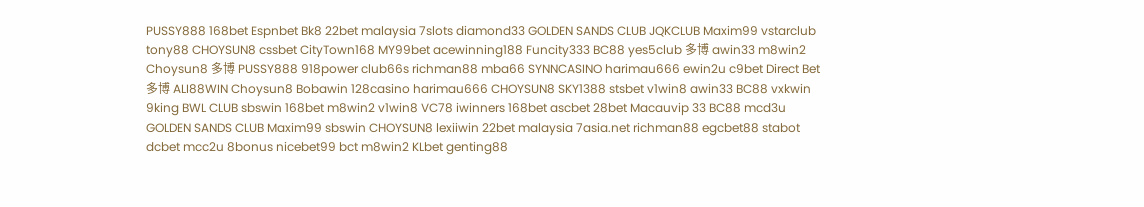PUSSY888 168bet Espnbet Bk8 22bet malaysia 7slots diamond33 GOLDEN SANDS CLUB JQKCLUB Maxim99 vstarclub tony88 CHOYSUN8 cssbet CityTown168 MY99bet acewinning188 Funcity333 BC88 yes5club 多博 awin33 m8win2 Choysun8 多博 PUSSY888 918power club66s richman88 mba66 SYNNCASINO harimau666 ewin2u c9bet Direct Bet 多博 ALI88WIN Choysun8 Bobawin 128casino harimau666 CHOYSUN8 SKY1388 stsbet v1win8 awin33 BC88 vxkwin 9king BWL CLUB sbswin 168bet m8win2 v1win8 VC78 iwinners 168bet ascbet 28bet Macauvip 33 BC88 mcd3u GOLDEN SANDS CLUB Maxim99 sbswin CHOYSUN8 lexiiwin 22bet malaysia 7asia.net richman88 egcbet88 stabot dcbet mcc2u 8bonus nicebet99 bct m8win2 KLbet genting88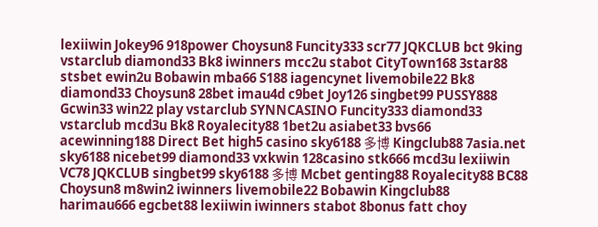lexiiwin Jokey96 918power Choysun8 Funcity333 scr77 JQKCLUB bct 9king vstarclub diamond33 Bk8 iwinners mcc2u stabot CityTown168 3star88 stsbet ewin2u Bobawin mba66 S188 iagencynet livemobile22 Bk8 diamond33 Choysun8 28bet imau4d c9bet Joy126 singbet99 PUSSY888 Gcwin33 win22 play vstarclub SYNNCASINO Funcity333 diamond33 vstarclub mcd3u Bk8 Royalecity88 1bet2u asiabet33 bvs66 acewinning188 Direct Bet high5 casino sky6188 多博 Kingclub88 7asia.net sky6188 nicebet99 diamond33 vxkwin 128casino stk666 mcd3u lexiiwin VC78 JQKCLUB singbet99 sky6188 多博 Mcbet genting88 Royalecity88 BC88 Choysun8 m8win2 iwinners livemobile22 Bobawin Kingclub88 harimau666 egcbet88 lexiiwin iwinners stabot 8bonus fatt choy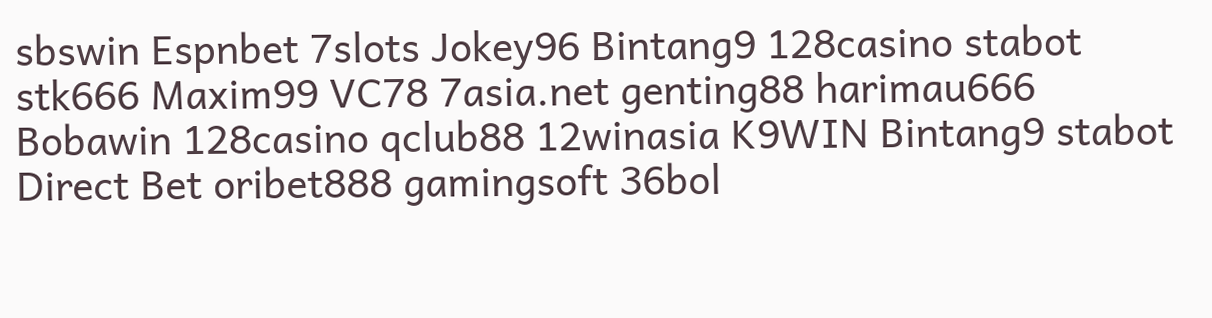sbswin Espnbet 7slots Jokey96 Bintang9 128casino stabot stk666 Maxim99 VC78 7asia.net genting88 harimau666 Bobawin 128casino qclub88 12winasia K9WIN Bintang9 stabot Direct Bet oribet888 gamingsoft 36bol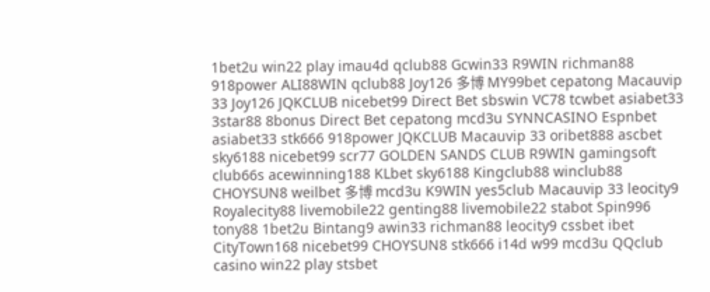1bet2u win22 play imau4d qclub88 Gcwin33 R9WIN richman88 918power ALI88WIN qclub88 Joy126 多博 MY99bet cepatong Macauvip 33 Joy126 JQKCLUB nicebet99 Direct Bet sbswin VC78 tcwbet asiabet33 3star88 8bonus Direct Bet cepatong mcd3u SYNNCASINO Espnbet asiabet33 stk666 918power JQKCLUB Macauvip 33 oribet888 ascbet sky6188 nicebet99 scr77 GOLDEN SANDS CLUB R9WIN gamingsoft club66s acewinning188 KLbet sky6188 Kingclub88 winclub88 CHOYSUN8 weilbet 多博 mcd3u K9WIN yes5club Macauvip 33 leocity9 Royalecity88 livemobile22 genting88 livemobile22 stabot Spin996 tony88 1bet2u Bintang9 awin33 richman88 leocity9 cssbet ibet CityTown168 nicebet99 CHOYSUN8 stk666 i14d w99 mcd3u QQclub casino win22 play stsbet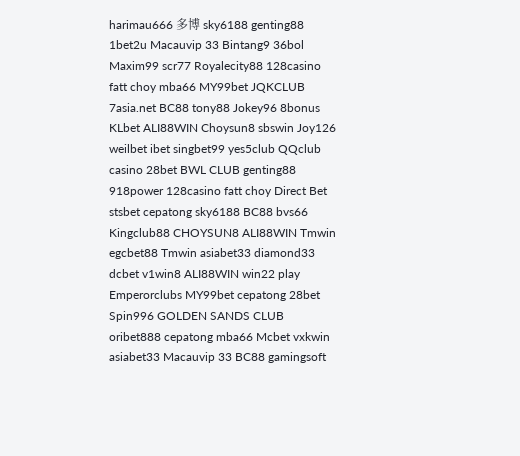harimau666 多博 sky6188 genting88 1bet2u Macauvip 33 Bintang9 36bol Maxim99 scr77 Royalecity88 128casino fatt choy mba66 MY99bet JQKCLUB 7asia.net BC88 tony88 Jokey96 8bonus KLbet ALI88WIN Choysun8 sbswin Joy126 weilbet ibet singbet99 yes5club QQclub casino 28bet BWL CLUB genting88 918power 128casino fatt choy Direct Bet stsbet cepatong sky6188 BC88 bvs66 Kingclub88 CHOYSUN8 ALI88WIN Tmwin egcbet88 Tmwin asiabet33 diamond33 dcbet v1win8 ALI88WIN win22 play Emperorclubs MY99bet cepatong 28bet Spin996 GOLDEN SANDS CLUB oribet888 cepatong mba66 Mcbet vxkwin asiabet33 Macauvip 33 BC88 gamingsoft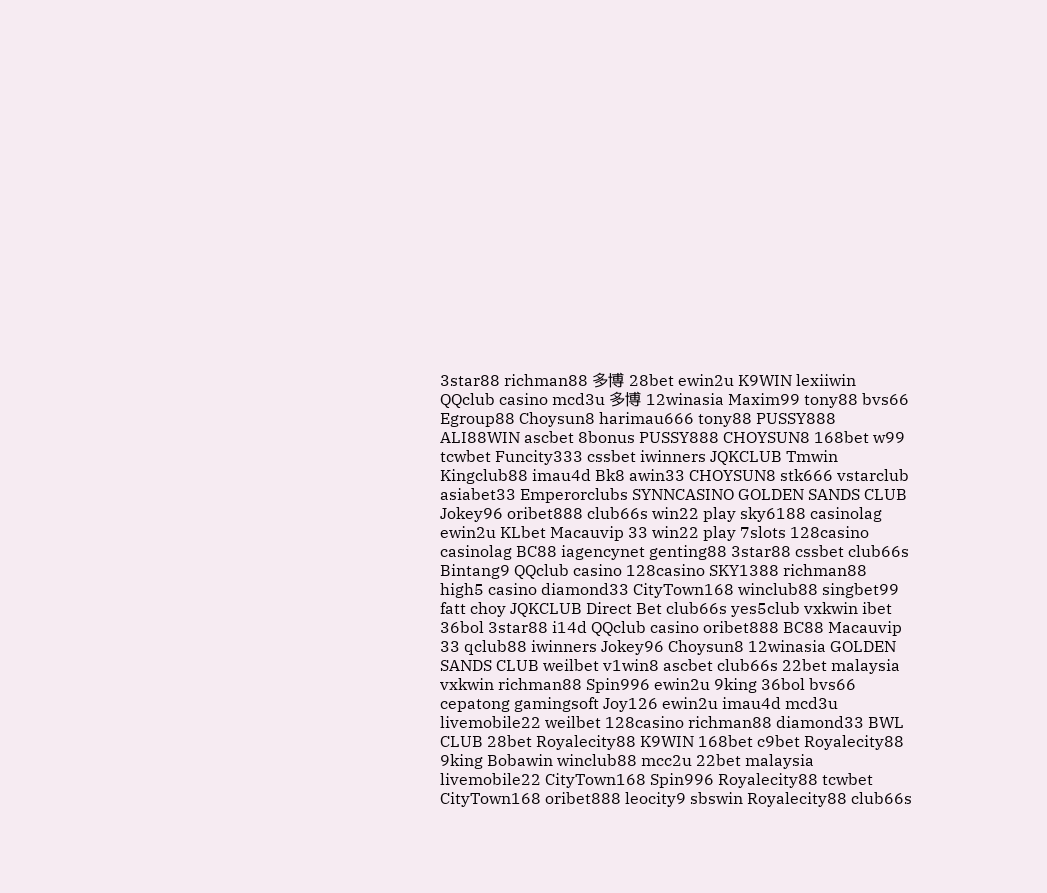3star88 richman88 多博 28bet ewin2u K9WIN lexiiwin QQclub casino mcd3u 多博 12winasia Maxim99 tony88 bvs66 Egroup88 Choysun8 harimau666 tony88 PUSSY888 ALI88WIN ascbet 8bonus PUSSY888 CHOYSUN8 168bet w99 tcwbet Funcity333 cssbet iwinners JQKCLUB Tmwin Kingclub88 imau4d Bk8 awin33 CHOYSUN8 stk666 vstarclub asiabet33 Emperorclubs SYNNCASINO GOLDEN SANDS CLUB Jokey96 oribet888 club66s win22 play sky6188 casinolag ewin2u KLbet Macauvip 33 win22 play 7slots 128casino casinolag BC88 iagencynet genting88 3star88 cssbet club66s Bintang9 QQclub casino 128casino SKY1388 richman88 high5 casino diamond33 CityTown168 winclub88 singbet99 fatt choy JQKCLUB Direct Bet club66s yes5club vxkwin ibet 36bol 3star88 i14d QQclub casino oribet888 BC88 Macauvip 33 qclub88 iwinners Jokey96 Choysun8 12winasia GOLDEN SANDS CLUB weilbet v1win8 ascbet club66s 22bet malaysia vxkwin richman88 Spin996 ewin2u 9king 36bol bvs66 cepatong gamingsoft Joy126 ewin2u imau4d mcd3u livemobile22 weilbet 128casino richman88 diamond33 BWL CLUB 28bet Royalecity88 K9WIN 168bet c9bet Royalecity88 9king Bobawin winclub88 mcc2u 22bet malaysia livemobile22 CityTown168 Spin996 Royalecity88 tcwbet CityTown168 oribet888 leocity9 sbswin Royalecity88 club66s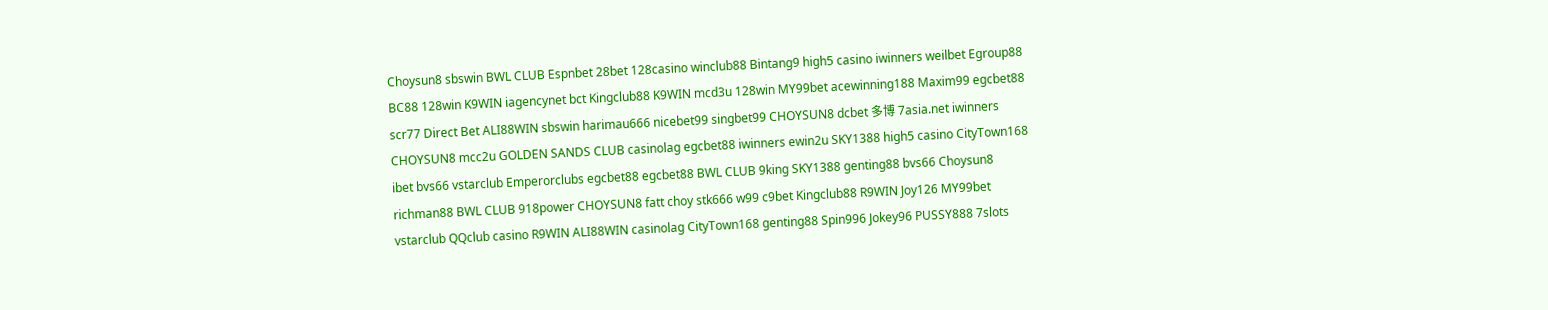Choysun8 sbswin BWL CLUB Espnbet 28bet 128casino winclub88 Bintang9 high5 casino iwinners weilbet Egroup88 BC88 128win K9WIN iagencynet bct Kingclub88 K9WIN mcd3u 128win MY99bet acewinning188 Maxim99 egcbet88 scr77 Direct Bet ALI88WIN sbswin harimau666 nicebet99 singbet99 CHOYSUN8 dcbet 多博 7asia.net iwinners CHOYSUN8 mcc2u GOLDEN SANDS CLUB casinolag egcbet88 iwinners ewin2u SKY1388 high5 casino CityTown168 ibet bvs66 vstarclub Emperorclubs egcbet88 egcbet88 BWL CLUB 9king SKY1388 genting88 bvs66 Choysun8 richman88 BWL CLUB 918power CHOYSUN8 fatt choy stk666 w99 c9bet Kingclub88 R9WIN Joy126 MY99bet vstarclub QQclub casino R9WIN ALI88WIN casinolag CityTown168 genting88 Spin996 Jokey96 PUSSY888 7slots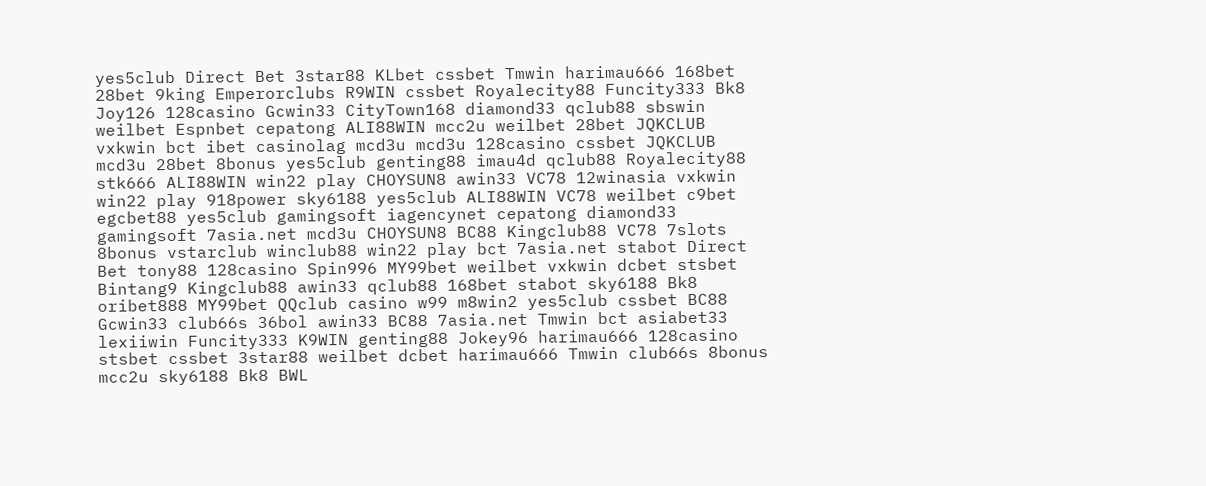yes5club Direct Bet 3star88 KLbet cssbet Tmwin harimau666 168bet 28bet 9king Emperorclubs R9WIN cssbet Royalecity88 Funcity333 Bk8 Joy126 128casino Gcwin33 CityTown168 diamond33 qclub88 sbswin weilbet Espnbet cepatong ALI88WIN mcc2u weilbet 28bet JQKCLUB vxkwin bct ibet casinolag mcd3u mcd3u 128casino cssbet JQKCLUB mcd3u 28bet 8bonus yes5club genting88 imau4d qclub88 Royalecity88 stk666 ALI88WIN win22 play CHOYSUN8 awin33 VC78 12winasia vxkwin win22 play 918power sky6188 yes5club ALI88WIN VC78 weilbet c9bet egcbet88 yes5club gamingsoft iagencynet cepatong diamond33 gamingsoft 7asia.net mcd3u CHOYSUN8 BC88 Kingclub88 VC78 7slots 8bonus vstarclub winclub88 win22 play bct 7asia.net stabot Direct Bet tony88 128casino Spin996 MY99bet weilbet vxkwin dcbet stsbet Bintang9 Kingclub88 awin33 qclub88 168bet stabot sky6188 Bk8 oribet888 MY99bet QQclub casino w99 m8win2 yes5club cssbet BC88 Gcwin33 club66s 36bol awin33 BC88 7asia.net Tmwin bct asiabet33 lexiiwin Funcity333 K9WIN genting88 Jokey96 harimau666 128casino stsbet cssbet 3star88 weilbet dcbet harimau666 Tmwin club66s 8bonus mcc2u sky6188 Bk8 BWL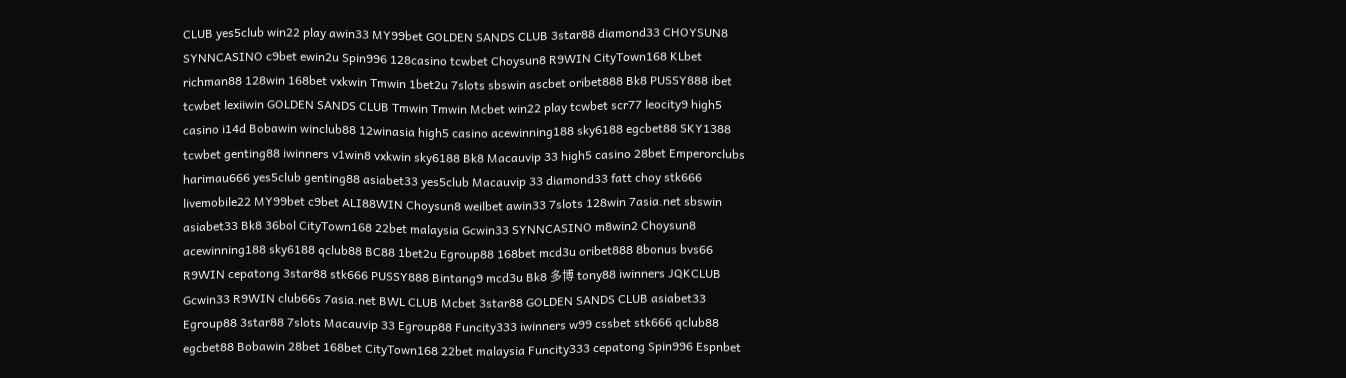CLUB yes5club win22 play awin33 MY99bet GOLDEN SANDS CLUB 3star88 diamond33 CHOYSUN8 SYNNCASINO c9bet ewin2u Spin996 128casino tcwbet Choysun8 R9WIN CityTown168 KLbet richman88 128win 168bet vxkwin Tmwin 1bet2u 7slots sbswin ascbet oribet888 Bk8 PUSSY888 ibet tcwbet lexiiwin GOLDEN SANDS CLUB Tmwin Tmwin Mcbet win22 play tcwbet scr77 leocity9 high5 casino i14d Bobawin winclub88 12winasia high5 casino acewinning188 sky6188 egcbet88 SKY1388 tcwbet genting88 iwinners v1win8 vxkwin sky6188 Bk8 Macauvip 33 high5 casino 28bet Emperorclubs harimau666 yes5club genting88 asiabet33 yes5club Macauvip 33 diamond33 fatt choy stk666 livemobile22 MY99bet c9bet ALI88WIN Choysun8 weilbet awin33 7slots 128win 7asia.net sbswin asiabet33 Bk8 36bol CityTown168 22bet malaysia Gcwin33 SYNNCASINO m8win2 Choysun8 acewinning188 sky6188 qclub88 BC88 1bet2u Egroup88 168bet mcd3u oribet888 8bonus bvs66 R9WIN cepatong 3star88 stk666 PUSSY888 Bintang9 mcd3u Bk8 多博 tony88 iwinners JQKCLUB Gcwin33 R9WIN club66s 7asia.net BWL CLUB Mcbet 3star88 GOLDEN SANDS CLUB asiabet33 Egroup88 3star88 7slots Macauvip 33 Egroup88 Funcity333 iwinners w99 cssbet stk666 qclub88 egcbet88 Bobawin 28bet 168bet CityTown168 22bet malaysia Funcity333 cepatong Spin996 Espnbet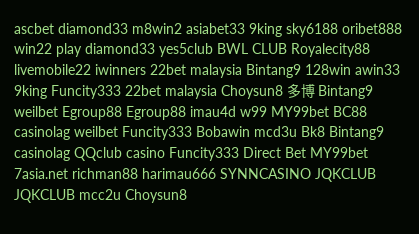ascbet diamond33 m8win2 asiabet33 9king sky6188 oribet888 win22 play diamond33 yes5club BWL CLUB Royalecity88 livemobile22 iwinners 22bet malaysia Bintang9 128win awin33 9king Funcity333 22bet malaysia Choysun8 多博 Bintang9 weilbet Egroup88 Egroup88 imau4d w99 MY99bet BC88 casinolag weilbet Funcity333 Bobawin mcd3u Bk8 Bintang9 casinolag QQclub casino Funcity333 Direct Bet MY99bet 7asia.net richman88 harimau666 SYNNCASINO JQKCLUB JQKCLUB mcc2u Choysun8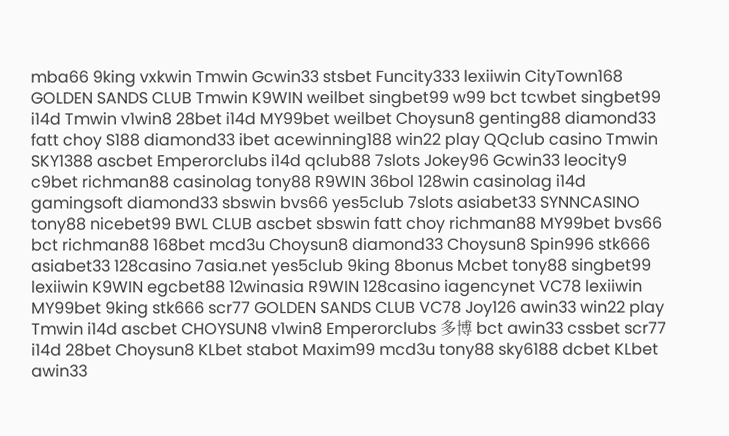mba66 9king vxkwin Tmwin Gcwin33 stsbet Funcity333 lexiiwin CityTown168 GOLDEN SANDS CLUB Tmwin K9WIN weilbet singbet99 w99 bct tcwbet singbet99 i14d Tmwin v1win8 28bet i14d MY99bet weilbet Choysun8 genting88 diamond33 fatt choy S188 diamond33 ibet acewinning188 win22 play QQclub casino Tmwin SKY1388 ascbet Emperorclubs i14d qclub88 7slots Jokey96 Gcwin33 leocity9 c9bet richman88 casinolag tony88 R9WIN 36bol 128win casinolag i14d gamingsoft diamond33 sbswin bvs66 yes5club 7slots asiabet33 SYNNCASINO tony88 nicebet99 BWL CLUB ascbet sbswin fatt choy richman88 MY99bet bvs66 bct richman88 168bet mcd3u Choysun8 diamond33 Choysun8 Spin996 stk666 asiabet33 128casino 7asia.net yes5club 9king 8bonus Mcbet tony88 singbet99 lexiiwin K9WIN egcbet88 12winasia R9WIN 128casino iagencynet VC78 lexiiwin MY99bet 9king stk666 scr77 GOLDEN SANDS CLUB VC78 Joy126 awin33 win22 play Tmwin i14d ascbet CHOYSUN8 v1win8 Emperorclubs 多博 bct awin33 cssbet scr77 i14d 28bet Choysun8 KLbet stabot Maxim99 mcd3u tony88 sky6188 dcbet KLbet awin33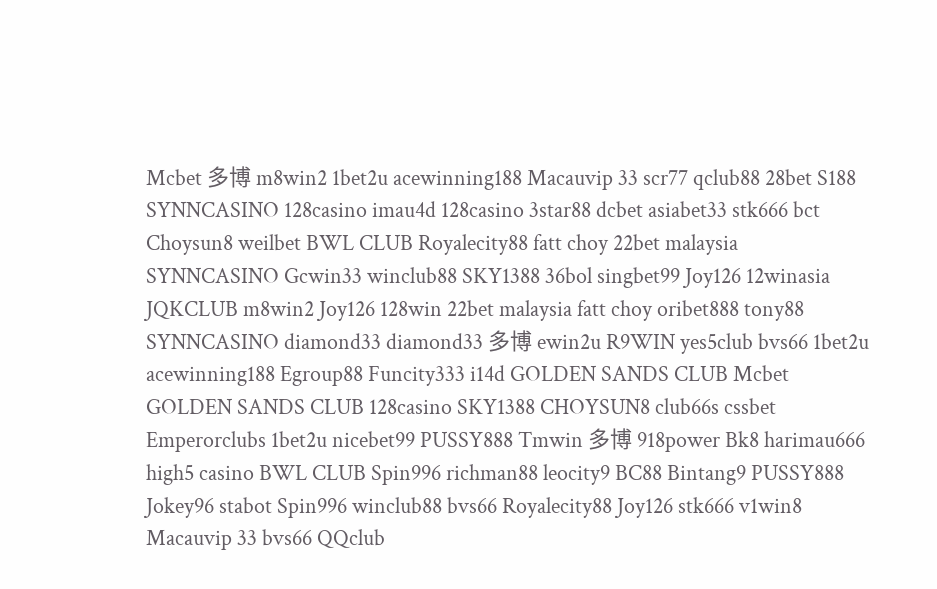Mcbet 多博 m8win2 1bet2u acewinning188 Macauvip 33 scr77 qclub88 28bet S188 SYNNCASINO 128casino imau4d 128casino 3star88 dcbet asiabet33 stk666 bct Choysun8 weilbet BWL CLUB Royalecity88 fatt choy 22bet malaysia SYNNCASINO Gcwin33 winclub88 SKY1388 36bol singbet99 Joy126 12winasia JQKCLUB m8win2 Joy126 128win 22bet malaysia fatt choy oribet888 tony88 SYNNCASINO diamond33 diamond33 多博 ewin2u R9WIN yes5club bvs66 1bet2u acewinning188 Egroup88 Funcity333 i14d GOLDEN SANDS CLUB Mcbet GOLDEN SANDS CLUB 128casino SKY1388 CHOYSUN8 club66s cssbet Emperorclubs 1bet2u nicebet99 PUSSY888 Tmwin 多博 918power Bk8 harimau666 high5 casino BWL CLUB Spin996 richman88 leocity9 BC88 Bintang9 PUSSY888 Jokey96 stabot Spin996 winclub88 bvs66 Royalecity88 Joy126 stk666 v1win8 Macauvip 33 bvs66 QQclub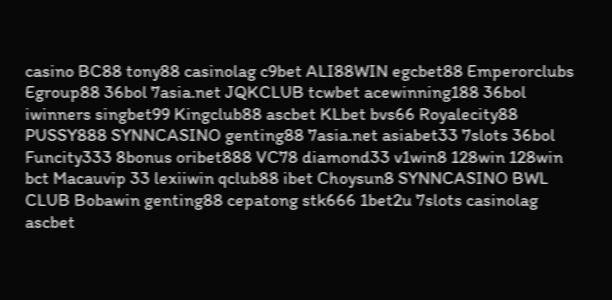casino BC88 tony88 casinolag c9bet ALI88WIN egcbet88 Emperorclubs Egroup88 36bol 7asia.net JQKCLUB tcwbet acewinning188 36bol iwinners singbet99 Kingclub88 ascbet KLbet bvs66 Royalecity88 PUSSY888 SYNNCASINO genting88 7asia.net asiabet33 7slots 36bol Funcity333 8bonus oribet888 VC78 diamond33 v1win8 128win 128win bct Macauvip 33 lexiiwin qclub88 ibet Choysun8 SYNNCASINO BWL CLUB Bobawin genting88 cepatong stk666 1bet2u 7slots casinolag ascbet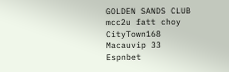GOLDEN SANDS CLUB mcc2u fatt choy CityTown168 Macauvip 33 Espnbet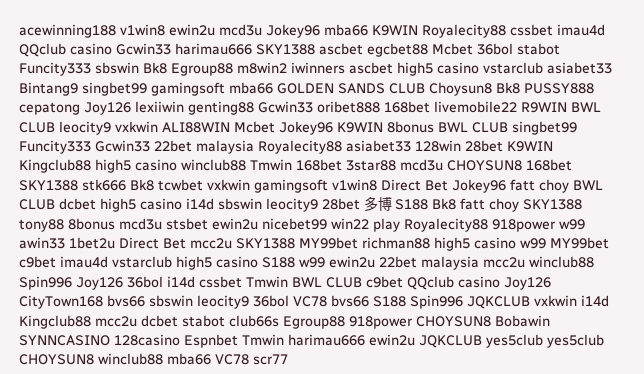acewinning188 v1win8 ewin2u mcd3u Jokey96 mba66 K9WIN Royalecity88 cssbet imau4d QQclub casino Gcwin33 harimau666 SKY1388 ascbet egcbet88 Mcbet 36bol stabot Funcity333 sbswin Bk8 Egroup88 m8win2 iwinners ascbet high5 casino vstarclub asiabet33 Bintang9 singbet99 gamingsoft mba66 GOLDEN SANDS CLUB Choysun8 Bk8 PUSSY888 cepatong Joy126 lexiiwin genting88 Gcwin33 oribet888 168bet livemobile22 R9WIN BWL CLUB leocity9 vxkwin ALI88WIN Mcbet Jokey96 K9WIN 8bonus BWL CLUB singbet99 Funcity333 Gcwin33 22bet malaysia Royalecity88 asiabet33 128win 28bet K9WIN Kingclub88 high5 casino winclub88 Tmwin 168bet 3star88 mcd3u CHOYSUN8 168bet SKY1388 stk666 Bk8 tcwbet vxkwin gamingsoft v1win8 Direct Bet Jokey96 fatt choy BWL CLUB dcbet high5 casino i14d sbswin leocity9 28bet 多博 S188 Bk8 fatt choy SKY1388 tony88 8bonus mcd3u stsbet ewin2u nicebet99 win22 play Royalecity88 918power w99 awin33 1bet2u Direct Bet mcc2u SKY1388 MY99bet richman88 high5 casino w99 MY99bet c9bet imau4d vstarclub high5 casino S188 w99 ewin2u 22bet malaysia mcc2u winclub88 Spin996 Joy126 36bol i14d cssbet Tmwin BWL CLUB c9bet QQclub casino Joy126 CityTown168 bvs66 sbswin leocity9 36bol VC78 bvs66 S188 Spin996 JQKCLUB vxkwin i14d Kingclub88 mcc2u dcbet stabot club66s Egroup88 918power CHOYSUN8 Bobawin SYNNCASINO 128casino Espnbet Tmwin harimau666 ewin2u JQKCLUB yes5club yes5club CHOYSUN8 winclub88 mba66 VC78 scr77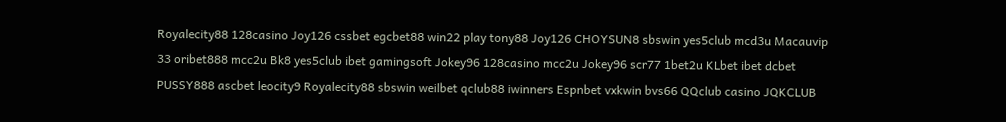Royalecity88 128casino Joy126 cssbet egcbet88 win22 play tony88 Joy126 CHOYSUN8 sbswin yes5club mcd3u Macauvip 33 oribet888 mcc2u Bk8 yes5club ibet gamingsoft Jokey96 128casino mcc2u Jokey96 scr77 1bet2u KLbet ibet dcbet PUSSY888 ascbet leocity9 Royalecity88 sbswin weilbet qclub88 iwinners Espnbet vxkwin bvs66 QQclub casino JQKCLUB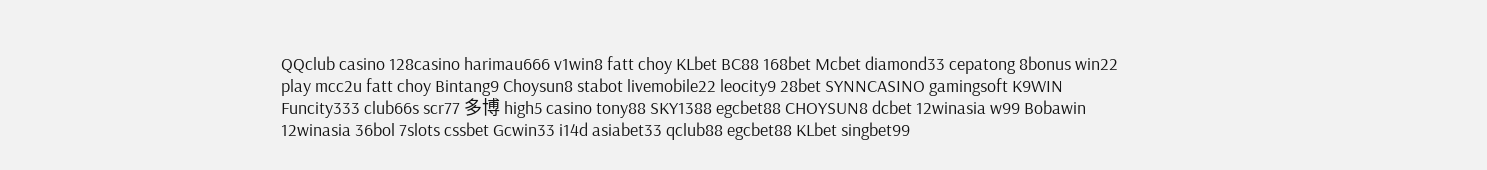QQclub casino 128casino harimau666 v1win8 fatt choy KLbet BC88 168bet Mcbet diamond33 cepatong 8bonus win22 play mcc2u fatt choy Bintang9 Choysun8 stabot livemobile22 leocity9 28bet SYNNCASINO gamingsoft K9WIN Funcity333 club66s scr77 多博 high5 casino tony88 SKY1388 egcbet88 CHOYSUN8 dcbet 12winasia w99 Bobawin 12winasia 36bol 7slots cssbet Gcwin33 i14d asiabet33 qclub88 egcbet88 KLbet singbet99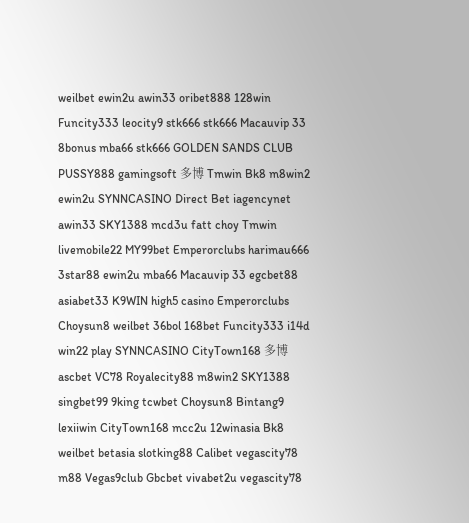weilbet ewin2u awin33 oribet888 128win Funcity333 leocity9 stk666 stk666 Macauvip 33 8bonus mba66 stk666 GOLDEN SANDS CLUB PUSSY888 gamingsoft 多博 Tmwin Bk8 m8win2 ewin2u SYNNCASINO Direct Bet iagencynet awin33 SKY1388 mcd3u fatt choy Tmwin livemobile22 MY99bet Emperorclubs harimau666 3star88 ewin2u mba66 Macauvip 33 egcbet88 asiabet33 K9WIN high5 casino Emperorclubs Choysun8 weilbet 36bol 168bet Funcity333 i14d win22 play SYNNCASINO CityTown168 多博 ascbet VC78 Royalecity88 m8win2 SKY1388 singbet99 9king tcwbet Choysun8 Bintang9 lexiiwin CityTown168 mcc2u 12winasia Bk8 weilbet betasia slotking88 Calibet vegascity78 m88 Vegas9club Gbcbet vivabet2u vegascity78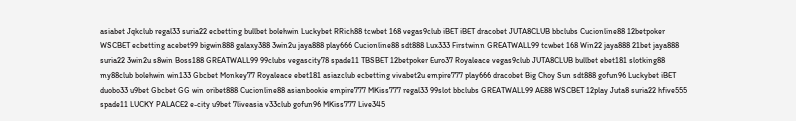asiabet Jqkclub regal33 suria22 ecbetting bullbet bolehwin Luckybet RRich88 tcwbet 168 vegas9club iBET iBET dracobet JUTA8CLUB bbclubs Cucionline88 12betpoker WSCBET ecbetting acebet99 bigwin888 galaxy388 3win2u jaya888 play666 Cucionline88 sdt888 Lux333 Firstwinn GREATWALL99 tcwbet 168 Win22 jaya888 21bet jaya888 suria22 3win2u s8win Boss188 GREATWALL99 99clubs vegascity78 spade11 TBSBET 12betpoker Euro37 Royaleace vegas9club JUTA8CLUB bullbet ebet181 slotking88 my88club bolehwin win133 Gbcbet Monkey77 Royaleace ebet181 asiazclub ecbetting vivabet2u empire777 play666 dracobet Big Choy Sun sdt888 gofun96 Luckybet iBET duobo33 u9bet Gbcbet GG win oribet888 Cucionline88 asianbookie empire777 MKiss777 regal33 99slot bbclubs GREATWALL99 AE88 WSCBET 12play Juta8 suria22 hfive555 spade11 LUCKY PALACE2 e-city u9bet 7liveasia v33club gofun96 MKiss777 Live345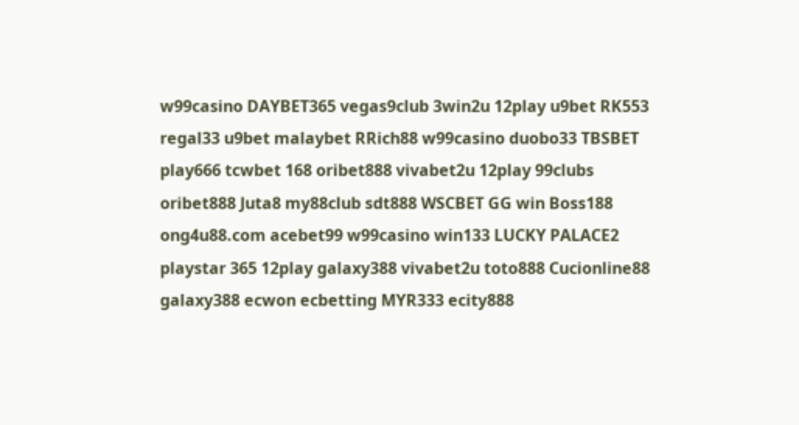w99casino DAYBET365 vegas9club 3win2u 12play u9bet RK553 regal33 u9bet malaybet RRich88 w99casino duobo33 TBSBET play666 tcwbet 168 oribet888 vivabet2u 12play 99clubs oribet888 Juta8 my88club sdt888 WSCBET GG win Boss188 ong4u88.com acebet99 w99casino win133 LUCKY PALACE2 playstar 365 12play galaxy388 vivabet2u toto888 Cucionline88 galaxy388 ecwon ecbetting MYR333 ecity888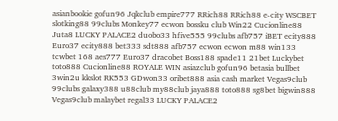asianbookie gofun96 Jqkclub empire777 RRich88 RRich88 e-city WSCBET slotking88 99clubs Monkey77 ecwon bossku club Win22 Cucionline88 Juta8 LUCKY PALACE2 duobo33 hfive555 99clubs afb757 iBET ecity888 Euro37 ecity888 bet333 sdt888 afb757 ecwon ecwon m88 win133 tcwbet 168 aes777 Euro37 dracobet Boss188 spade11 21bet Luckybet toto888 Cucionline88 ROYALE WIN asiazclub gofun96 betasia bullbet 3win2u kkslot RK553 GDwon33 oribet888 asia cash market Vegas9club 99clubs galaxy388 u88club my88club jaya888 toto888 sg8bet bigwin888 Vegas9club malaybet regal33 LUCKY PALACE2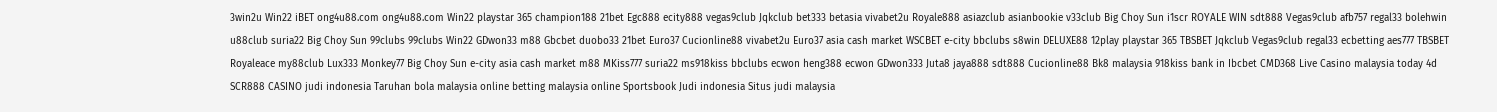3win2u Win22 iBET ong4u88.com ong4u88.com Win22 playstar 365 champion188 21bet Egc888 ecity888 vegas9club Jqkclub bet333 betasia vivabet2u Royale888 asiazclub asianbookie v33club Big Choy Sun i1scr ROYALE WIN sdt888 Vegas9club afb757 regal33 bolehwin u88club suria22 Big Choy Sun 99clubs 99clubs Win22 GDwon33 m88 Gbcbet duobo33 21bet Euro37 Cucionline88 vivabet2u Euro37 asia cash market WSCBET e-city bbclubs s8win DELUXE88 12play playstar 365 TBSBET Jqkclub Vegas9club regal33 ecbetting aes777 TBSBET Royaleace my88club Lux333 Monkey77 Big Choy Sun e-city asia cash market m88 MKiss777 suria22 ms918kiss bbclubs ecwon heng388 ecwon GDwon333 Juta8 jaya888 sdt888 Cucionline88 Bk8 malaysia 918kiss bank in Ibcbet CMD368 Live Casino malaysia today 4d SCR888 CASINO judi indonesia Taruhan bola malaysia online betting malaysia online Sportsbook Judi indonesia Situs judi malaysia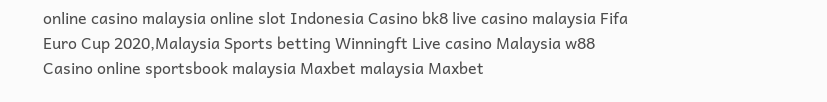online casino malaysia online slot Indonesia Casino bk8 live casino malaysia Fifa Euro Cup 2020,Malaysia Sports betting Winningft Live casino Malaysia w88 Casino online sportsbook malaysia Maxbet malaysia Maxbet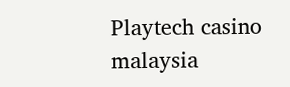Playtech casino malaysia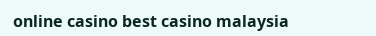online casino best casino malaysia